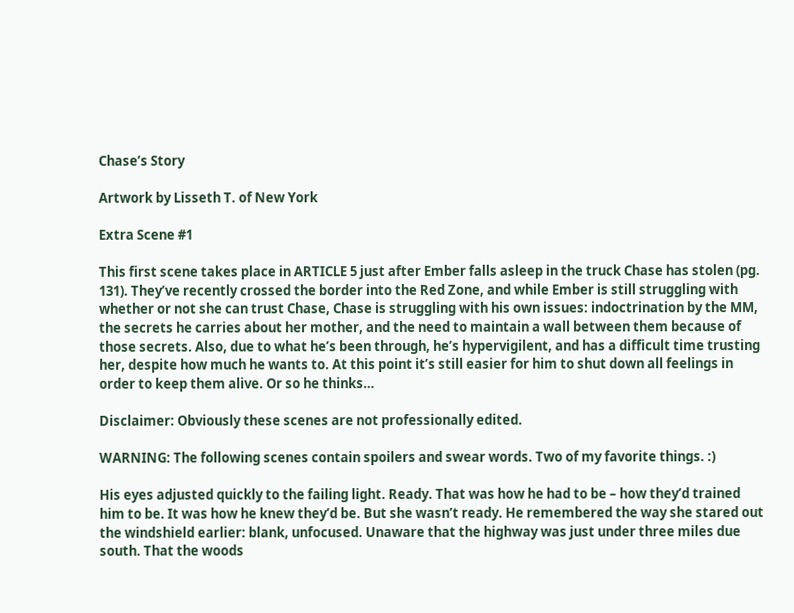Chase’s Story

Artwork by Lisseth T. of New York

Extra Scene #1

This first scene takes place in ARTICLE 5 just after Ember falls asleep in the truck Chase has stolen (pg. 131). They’ve recently crossed the border into the Red Zone, and while Ember is still struggling with whether or not she can trust Chase, Chase is struggling with his own issues: indoctrination by the MM, the secrets he carries about her mother, and the need to maintain a wall between them because of those secrets. Also, due to what he’s been through, he’s hypervigilent, and has a difficult time trusting her, despite how much he wants to. At this point it’s still easier for him to shut down all feelings in order to keep them alive. Or so he thinks…

Disclaimer: Obviously these scenes are not professionally edited.

WARNING: The following scenes contain spoilers and swear words. Two of my favorite things. :)

His eyes adjusted quickly to the failing light. Ready. That was how he had to be – how they’d trained him to be. It was how he knew they’d be. But she wasn’t ready. He remembered the way she stared out the windshield earlier: blank, unfocused. Unaware that the highway was just under three miles due south. That the woods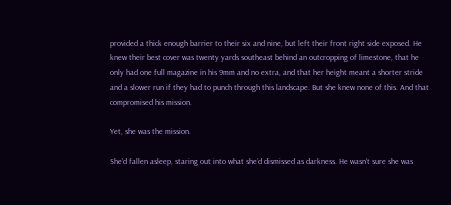provided a thick enough barrier to their six and nine, but left their front right side exposed. He knew their best cover was twenty yards southeast behind an outcropping of limestone, that he only had one full magazine in his 9mm and no extra, and that her height meant a shorter stride and a slower run if they had to punch through this landscape. But she knew none of this. And that compromised his mission.

Yet, she was the mission.

She’d fallen asleep, staring out into what she’d dismissed as darkness. He wasn’t sure she was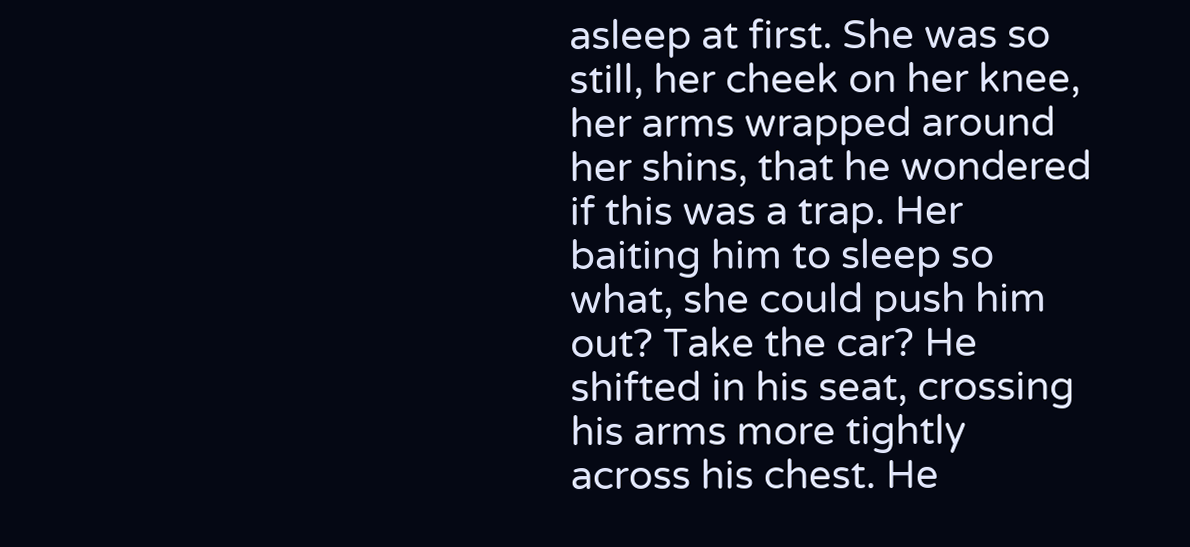asleep at first. She was so still, her cheek on her knee, her arms wrapped around her shins, that he wondered if this was a trap. Her baiting him to sleep so what, she could push him out? Take the car? He shifted in his seat, crossing his arms more tightly across his chest. He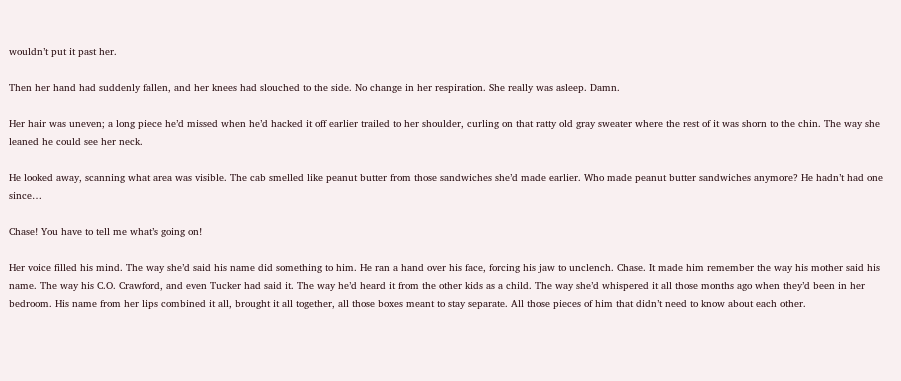wouldn’t put it past her.

Then her hand had suddenly fallen, and her knees had slouched to the side. No change in her respiration. She really was asleep. Damn.

Her hair was uneven; a long piece he’d missed when he’d hacked it off earlier trailed to her shoulder, curling on that ratty old gray sweater where the rest of it was shorn to the chin. The way she leaned he could see her neck.

He looked away, scanning what area was visible. The cab smelled like peanut butter from those sandwiches she’d made earlier. Who made peanut butter sandwiches anymore? He hadn’t had one since…

Chase! You have to tell me what’s going on!

Her voice filled his mind. The way she’d said his name did something to him. He ran a hand over his face, forcing his jaw to unclench. Chase. It made him remember the way his mother said his name. The way his C.O. Crawford, and even Tucker had said it. The way he’d heard it from the other kids as a child. The way she’d whispered it all those months ago when they’d been in her bedroom. His name from her lips combined it all, brought it all together, all those boxes meant to stay separate. All those pieces of him that didn’t need to know about each other.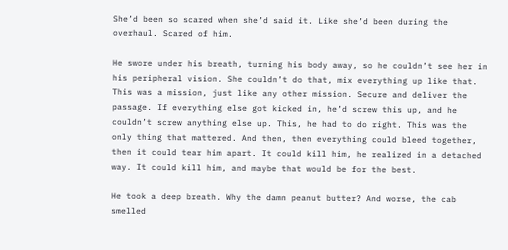She’d been so scared when she’d said it. Like she’d been during the overhaul. Scared of him.

He swore under his breath, turning his body away, so he couldn’t see her in his peripheral vision. She couldn’t do that, mix everything up like that. This was a mission, just like any other mission. Secure and deliver the passage. If everything else got kicked in, he’d screw this up, and he couldn’t screw anything else up. This, he had to do right. This was the only thing that mattered. And then, then everything could bleed together, then it could tear him apart. It could kill him, he realized in a detached way. It could kill him, and maybe that would be for the best.

He took a deep breath. Why the damn peanut butter? And worse, the cab smelled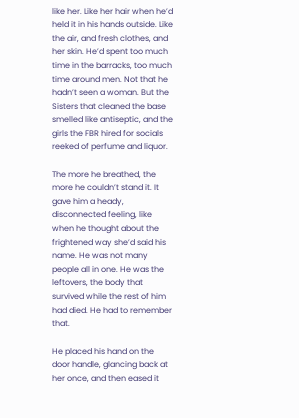like her. Like her hair when he’d held it in his hands outside. Like the air, and fresh clothes, and her skin. He’d spent too much time in the barracks, too much time around men. Not that he hadn’t seen a woman. But the Sisters that cleaned the base smelled like antiseptic, and the girls the FBR hired for socials reeked of perfume and liquor.

The more he breathed, the more he couldn’t stand it. It gave him a heady, disconnected feeling, like when he thought about the frightened way she’d said his name. He was not many people all in one. He was the leftovers, the body that survived while the rest of him had died. He had to remember that.

He placed his hand on the door handle, glancing back at her once, and then eased it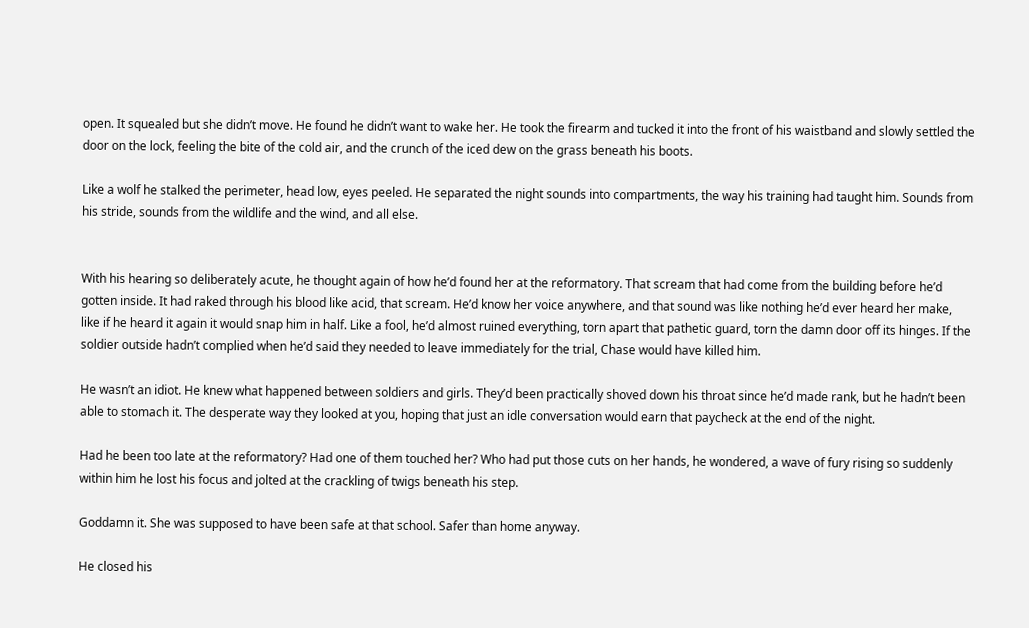open. It squealed but she didn’t move. He found he didn’t want to wake her. He took the firearm and tucked it into the front of his waistband and slowly settled the door on the lock, feeling the bite of the cold air, and the crunch of the iced dew on the grass beneath his boots.

Like a wolf he stalked the perimeter, head low, eyes peeled. He separated the night sounds into compartments, the way his training had taught him. Sounds from his stride, sounds from the wildlife and the wind, and all else.


With his hearing so deliberately acute, he thought again of how he’d found her at the reformatory. That scream that had come from the building before he’d gotten inside. It had raked through his blood like acid, that scream. He’d know her voice anywhere, and that sound was like nothing he’d ever heard her make, like if he heard it again it would snap him in half. Like a fool, he’d almost ruined everything, torn apart that pathetic guard, torn the damn door off its hinges. If the soldier outside hadn’t complied when he’d said they needed to leave immediately for the trial, Chase would have killed him.

He wasn’t an idiot. He knew what happened between soldiers and girls. They’d been practically shoved down his throat since he’d made rank, but he hadn’t been able to stomach it. The desperate way they looked at you, hoping that just an idle conversation would earn that paycheck at the end of the night.

Had he been too late at the reformatory? Had one of them touched her? Who had put those cuts on her hands, he wondered, a wave of fury rising so suddenly within him he lost his focus and jolted at the crackling of twigs beneath his step.

Goddamn it. She was supposed to have been safe at that school. Safer than home anyway.

He closed his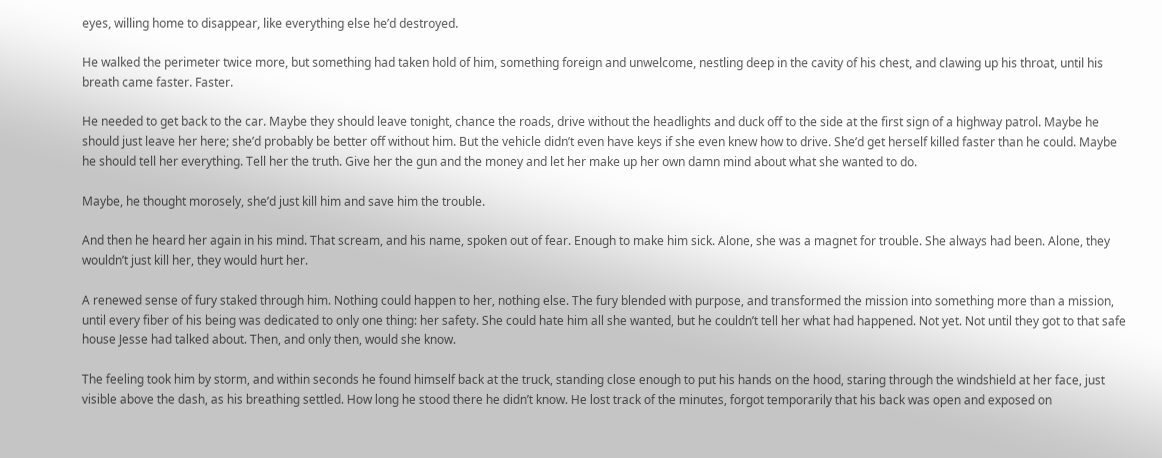eyes, willing home to disappear, like everything else he’d destroyed.

He walked the perimeter twice more, but something had taken hold of him, something foreign and unwelcome, nestling deep in the cavity of his chest, and clawing up his throat, until his breath came faster. Faster.

He needed to get back to the car. Maybe they should leave tonight, chance the roads, drive without the headlights and duck off to the side at the first sign of a highway patrol. Maybe he should just leave her here; she’d probably be better off without him. But the vehicle didn’t even have keys if she even knew how to drive. She’d get herself killed faster than he could. Maybe he should tell her everything. Tell her the truth. Give her the gun and the money and let her make up her own damn mind about what she wanted to do.

Maybe, he thought morosely, she’d just kill him and save him the trouble.

And then he heard her again in his mind. That scream, and his name, spoken out of fear. Enough to make him sick. Alone, she was a magnet for trouble. She always had been. Alone, they wouldn’t just kill her, they would hurt her.

A renewed sense of fury staked through him. Nothing could happen to her, nothing else. The fury blended with purpose, and transformed the mission into something more than a mission, until every fiber of his being was dedicated to only one thing: her safety. She could hate him all she wanted, but he couldn’t tell her what had happened. Not yet. Not until they got to that safe house Jesse had talked about. Then, and only then, would she know.

The feeling took him by storm, and within seconds he found himself back at the truck, standing close enough to put his hands on the hood, staring through the windshield at her face, just visible above the dash, as his breathing settled. How long he stood there he didn’t know. He lost track of the minutes, forgot temporarily that his back was open and exposed on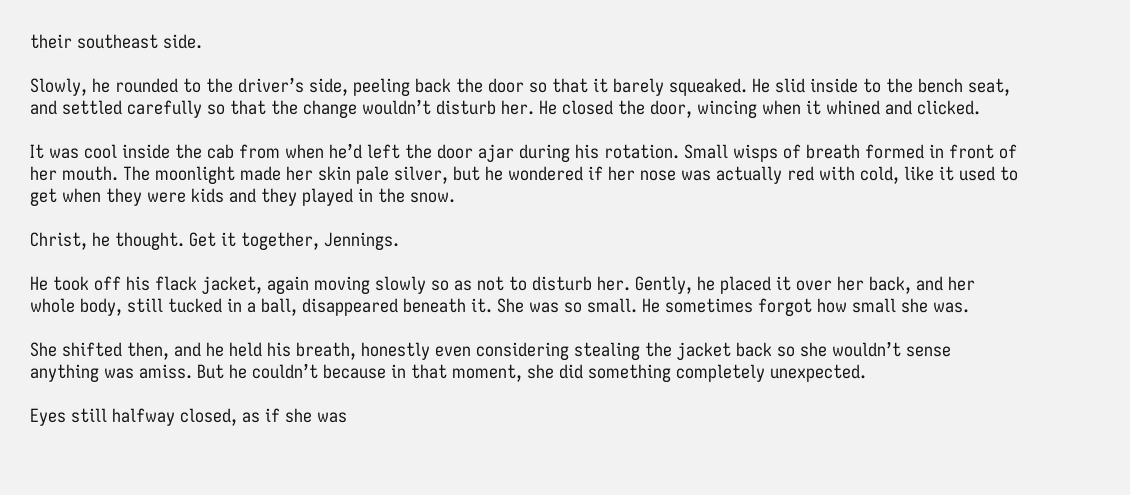their southeast side.

Slowly, he rounded to the driver’s side, peeling back the door so that it barely squeaked. He slid inside to the bench seat, and settled carefully so that the change wouldn’t disturb her. He closed the door, wincing when it whined and clicked.

It was cool inside the cab from when he’d left the door ajar during his rotation. Small wisps of breath formed in front of her mouth. The moonlight made her skin pale silver, but he wondered if her nose was actually red with cold, like it used to get when they were kids and they played in the snow.

Christ, he thought. Get it together, Jennings.

He took off his flack jacket, again moving slowly so as not to disturb her. Gently, he placed it over her back, and her whole body, still tucked in a ball, disappeared beneath it. She was so small. He sometimes forgot how small she was.

She shifted then, and he held his breath, honestly even considering stealing the jacket back so she wouldn’t sense anything was amiss. But he couldn’t because in that moment, she did something completely unexpected.

Eyes still halfway closed, as if she was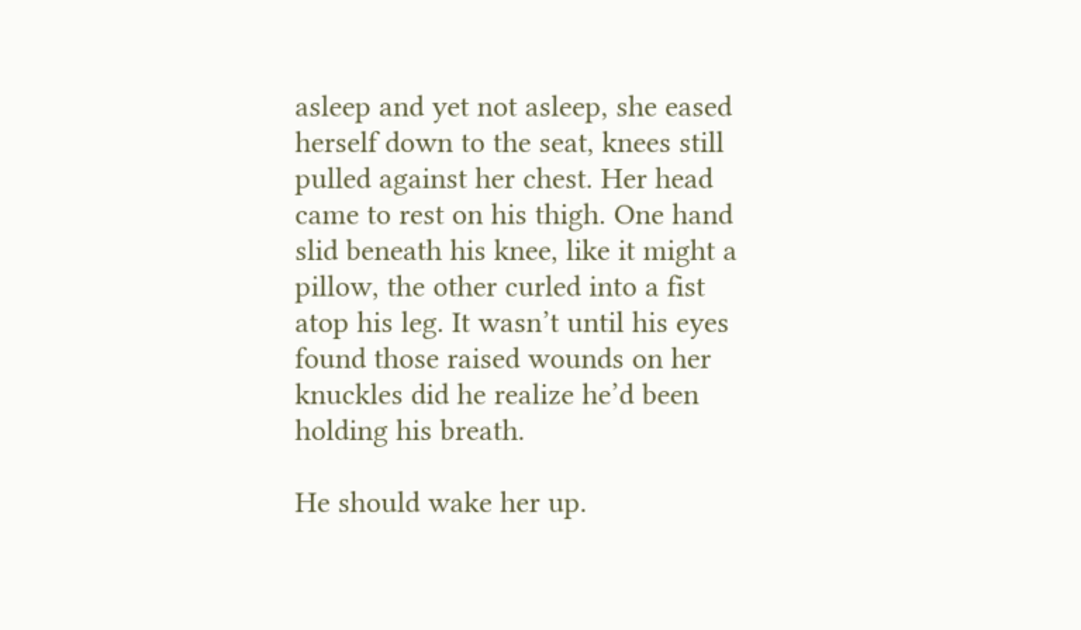asleep and yet not asleep, she eased herself down to the seat, knees still pulled against her chest. Her head came to rest on his thigh. One hand slid beneath his knee, like it might a pillow, the other curled into a fist atop his leg. It wasn’t until his eyes found those raised wounds on her knuckles did he realize he’d been holding his breath.

He should wake her up.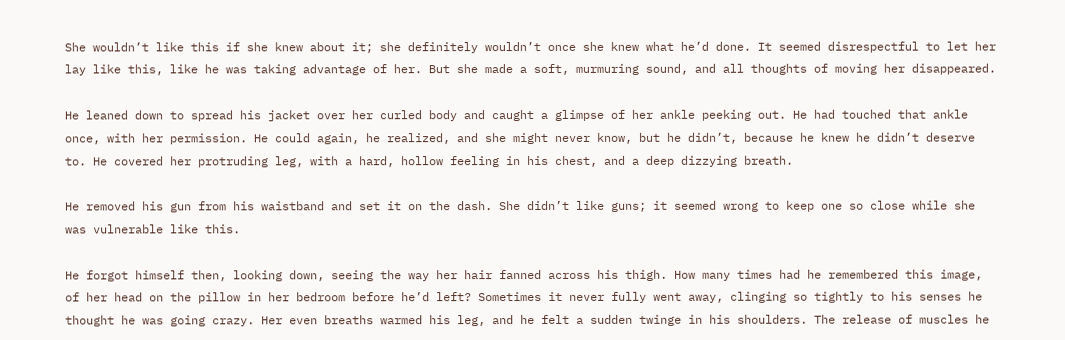She wouldn’t like this if she knew about it; she definitely wouldn’t once she knew what he’d done. It seemed disrespectful to let her lay like this, like he was taking advantage of her. But she made a soft, murmuring sound, and all thoughts of moving her disappeared.

He leaned down to spread his jacket over her curled body and caught a glimpse of her ankle peeking out. He had touched that ankle once, with her permission. He could again, he realized, and she might never know, but he didn’t, because he knew he didn’t deserve to. He covered her protruding leg, with a hard, hollow feeling in his chest, and a deep dizzying breath.

He removed his gun from his waistband and set it on the dash. She didn’t like guns; it seemed wrong to keep one so close while she was vulnerable like this.

He forgot himself then, looking down, seeing the way her hair fanned across his thigh. How many times had he remembered this image, of her head on the pillow in her bedroom before he’d left? Sometimes it never fully went away, clinging so tightly to his senses he thought he was going crazy. Her even breaths warmed his leg, and he felt a sudden twinge in his shoulders. The release of muscles he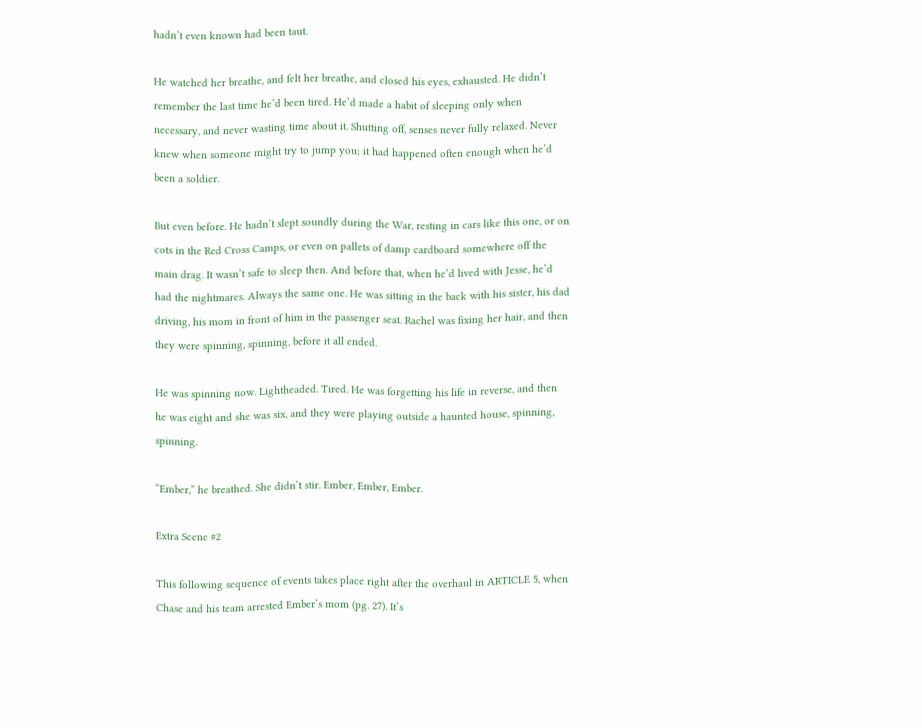hadn’t even known had been taut.

He watched her breathe, and felt her breathe, and closed his eyes, exhausted. He didn’t remember the last time he’d been tired. He’d made a habit of sleeping only when necessary, and never wasting time about it. Shutting off, senses never fully relaxed. Never knew when someone might try to jump you; it had happened often enough when he’d been a soldier.

But even before. He hadn’t slept soundly during the War, resting in cars like this one, or on cots in the Red Cross Camps, or even on pallets of damp cardboard somewhere off the main drag. It wasn’t safe to sleep then. And before that, when he’d lived with Jesse, he’d had the nightmares. Always the same one. He was sitting in the back with his sister, his dad driving, his mom in front of him in the passenger seat. Rachel was fixing her hair, and then they were spinning, spinning, before it all ended.

He was spinning now. Lightheaded. Tired. He was forgetting his life in reverse, and then he was eight and she was six, and they were playing outside a haunted house, spinning, spinning.

“Ember,” he breathed. She didn’t stir. Ember, Ember, Ember.

Extra Scene #2

This following sequence of events takes place right after the overhaul in ARTICLE 5, when Chase and his team arrested Ember’s mom (pg. 27). It’s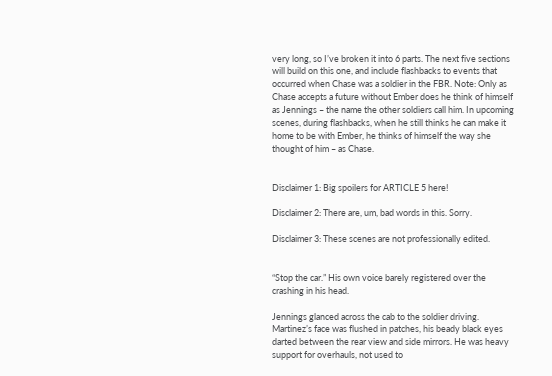very long, so I’ve broken it into 6 parts. The next five sections will build on this one, and include flashbacks to events that occurred when Chase was a soldier in the FBR. Note: Only as Chase accepts a future without Ember does he think of himself as Jennings – the name the other soldiers call him. In upcoming scenes, during flashbacks, when he still thinks he can make it home to be with Ember, he thinks of himself the way she thought of him – as Chase.


Disclaimer 1: Big spoilers for ARTICLE 5 here!

Disclaimer 2: There are, um, bad words in this. Sorry.

Disclaimer 3: These scenes are not professionally edited.


“Stop the car.” His own voice barely registered over the crashing in his head.

Jennings glanced across the cab to the soldier driving. Martinez’s face was flushed in patches, his beady black eyes darted between the rear view and side mirrors. He was heavy support for overhauls, not used to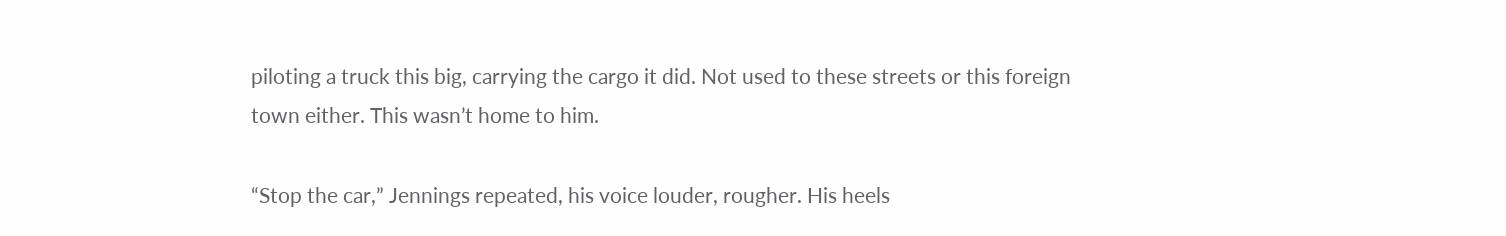piloting a truck this big, carrying the cargo it did. Not used to these streets or this foreign town either. This wasn’t home to him.

“Stop the car,” Jennings repeated, his voice louder, rougher. His heels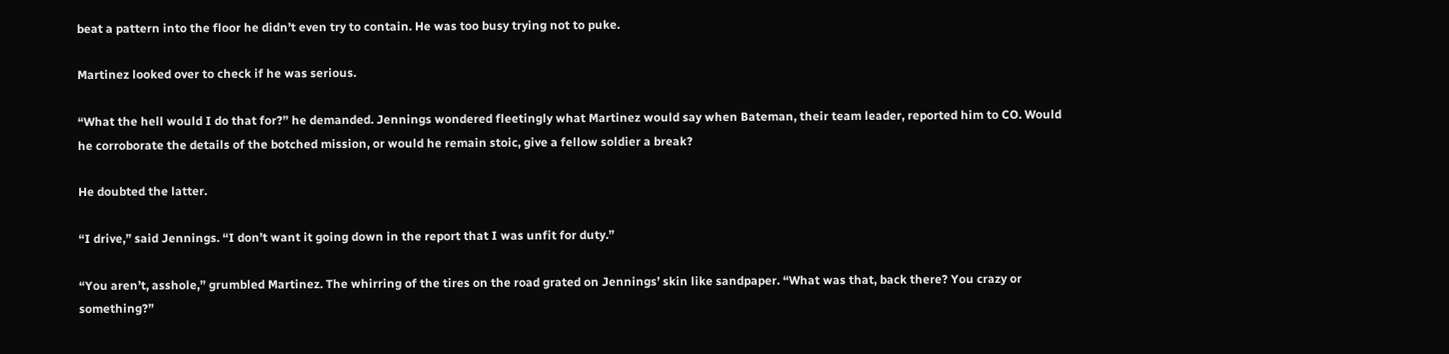beat a pattern into the floor he didn’t even try to contain. He was too busy trying not to puke.

Martinez looked over to check if he was serious.

“What the hell would I do that for?” he demanded. Jennings wondered fleetingly what Martinez would say when Bateman, their team leader, reported him to CO. Would he corroborate the details of the botched mission, or would he remain stoic, give a fellow soldier a break?

He doubted the latter.

“I drive,” said Jennings. “I don’t want it going down in the report that I was unfit for duty.”

“You aren’t, asshole,” grumbled Martinez. The whirring of the tires on the road grated on Jennings’ skin like sandpaper. “What was that, back there? You crazy or something?”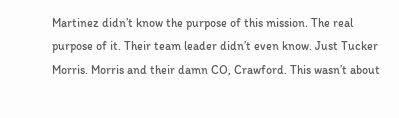Martinez didn’t know the purpose of this mission. The real purpose of it. Their team leader didn’t even know. Just Tucker Morris. Morris and their damn CO, Crawford. This wasn’t about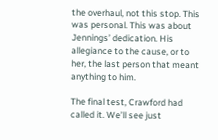the overhaul, not this stop. This was personal. This was about Jennings’ dedication. His allegiance to the cause, or to her, the last person that meant anything to him.

The final test, Crawford had called it. We’ll see just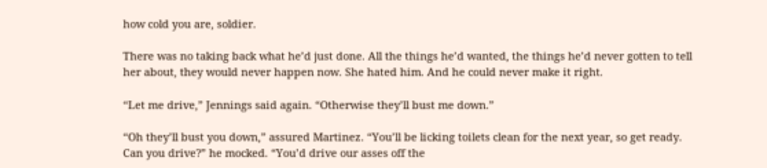how cold you are, soldier.

There was no taking back what he’d just done. All the things he’d wanted, the things he’d never gotten to tell her about, they would never happen now. She hated him. And he could never make it right.

“Let me drive,” Jennings said again. “Otherwise they’ll bust me down.”

“Oh they’ll bust you down,” assured Martinez. “You’ll be licking toilets clean for the next year, so get ready. Can you drive?” he mocked. “You’d drive our asses off the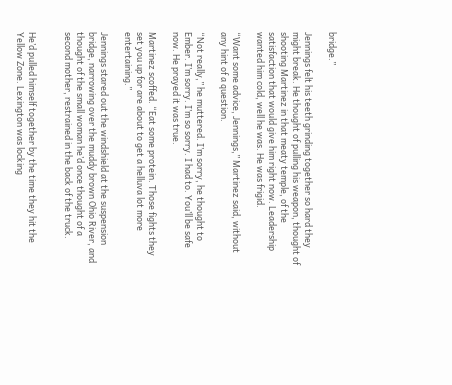bridge.”

Jennings felt his teeth grinding together so hard they might break. He thought of pulling his weapon, thought of shooting Martinez in that meaty temple, of the satisfaction that would give him right now. Leadership wanted him cold, well he was. He was frigid.

“Want some advice, Jennings,” Martinez said, without any hint of a question.

“Not really,” he muttered. I’m sorry, he thought to Ember. I’m sorry. I’m so sorry. I had to. You’ll be safe now. He prayed it was true.

Martinez scoffed. “Eat some protein. Those fights they set you up for are about to get a helluva lot more entertaining.”

Jennings stared out the windshield at the suspension bridge, narrowing over the muddy brown Ohio River, and thought of the small woman he’d once thought of a second mother, restrained in the back of the truck.


He’d pulled himself together by the time they hit the Yellow Zone. Lexington was locking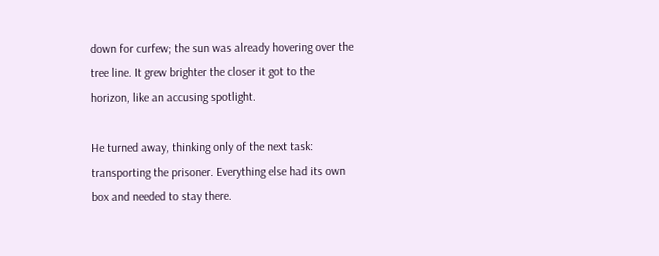down for curfew; the sun was already hovering over the tree line. It grew brighter the closer it got to the horizon, like an accusing spotlight.

He turned away, thinking only of the next task: transporting the prisoner. Everything else had its own box and needed to stay there.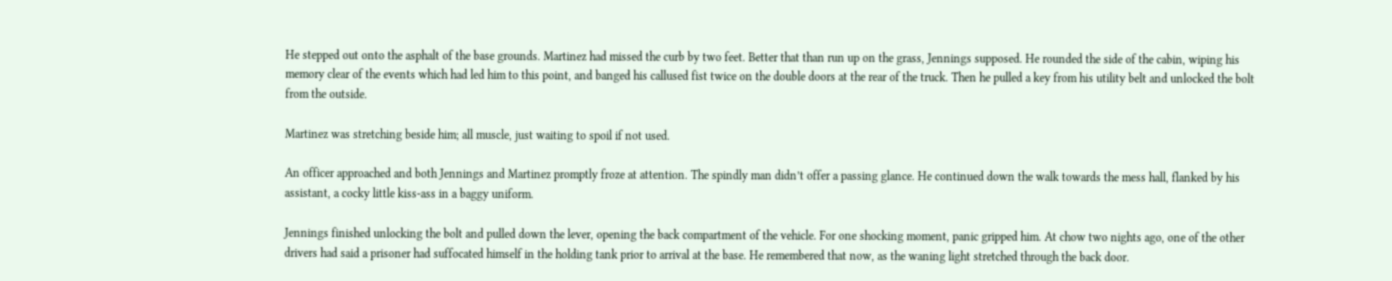He stepped out onto the asphalt of the base grounds. Martinez had missed the curb by two feet. Better that than run up on the grass, Jennings supposed. He rounded the side of the cabin, wiping his memory clear of the events which had led him to this point, and banged his callused fist twice on the double doors at the rear of the truck. Then he pulled a key from his utility belt and unlocked the bolt from the outside.

Martinez was stretching beside him; all muscle, just waiting to spoil if not used.

An officer approached and both Jennings and Martinez promptly froze at attention. The spindly man didn’t offer a passing glance. He continued down the walk towards the mess hall, flanked by his assistant, a cocky little kiss-ass in a baggy uniform.

Jennings finished unlocking the bolt and pulled down the lever, opening the back compartment of the vehicle. For one shocking moment, panic gripped him. At chow two nights ago, one of the other drivers had said a prisoner had suffocated himself in the holding tank prior to arrival at the base. He remembered that now, as the waning light stretched through the back door.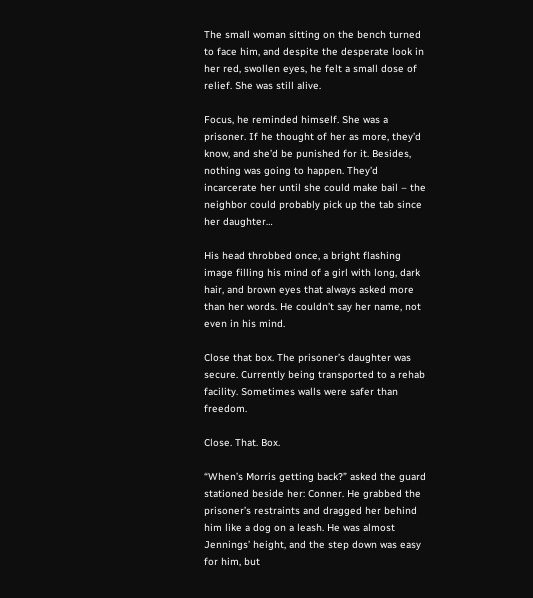The small woman sitting on the bench turned to face him, and despite the desperate look in her red, swollen eyes, he felt a small dose of relief. She was still alive.

Focus, he reminded himself. She was a prisoner. If he thought of her as more, they’d know, and she’d be punished for it. Besides, nothing was going to happen. They’d incarcerate her until she could make bail – the neighbor could probably pick up the tab since her daughter…

His head throbbed once, a bright flashing image filling his mind of a girl with long, dark hair, and brown eyes that always asked more than her words. He couldn’t say her name, not even in his mind.

Close that box. The prisoner’s daughter was secure. Currently being transported to a rehab facility. Sometimes walls were safer than freedom.

Close. That. Box.

“When’s Morris getting back?” asked the guard stationed beside her: Conner. He grabbed the prisoner’s restraints and dragged her behind him like a dog on a leash. He was almost Jennings’ height, and the step down was easy for him, but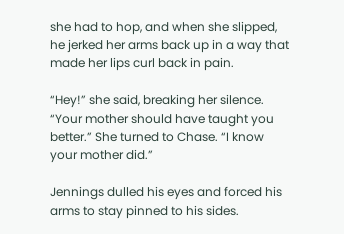she had to hop, and when she slipped, he jerked her arms back up in a way that made her lips curl back in pain.

“Hey!” she said, breaking her silence. “Your mother should have taught you better.” She turned to Chase. “I know your mother did.”

Jennings dulled his eyes and forced his arms to stay pinned to his sides.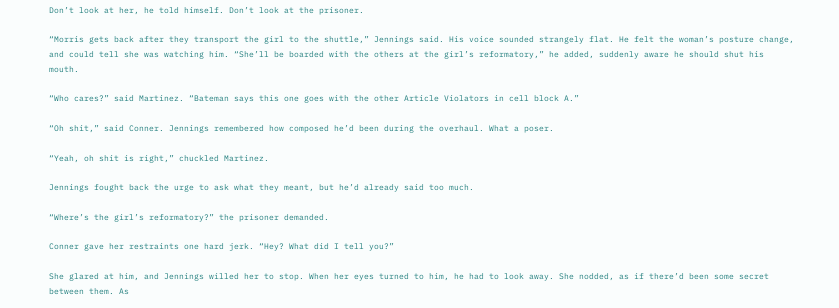Don’t look at her, he told himself. Don’t look at the prisoner.

“Morris gets back after they transport the girl to the shuttle,” Jennings said. His voice sounded strangely flat. He felt the woman’s posture change, and could tell she was watching him. “She’ll be boarded with the others at the girl’s reformatory,” he added, suddenly aware he should shut his mouth.

“Who cares?” said Martinez. “Bateman says this one goes with the other Article Violators in cell block A.”

“Oh shit,” said Conner. Jennings remembered how composed he’d been during the overhaul. What a poser.

“Yeah, oh shit is right,” chuckled Martinez.

Jennings fought back the urge to ask what they meant, but he’d already said too much.

“Where’s the girl’s reformatory?” the prisoner demanded.

Conner gave her restraints one hard jerk. “Hey? What did I tell you?”

She glared at him, and Jennings willed her to stop. When her eyes turned to him, he had to look away. She nodded, as if there’d been some secret between them. As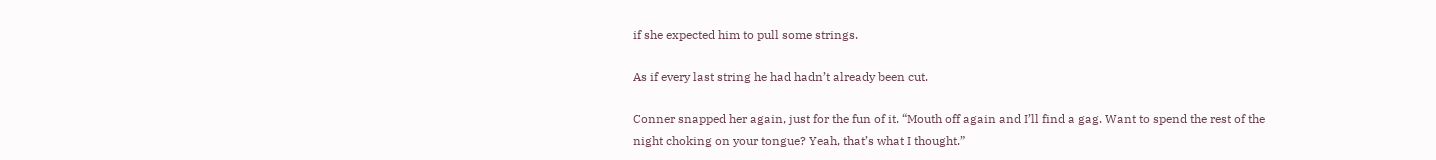if she expected him to pull some strings.

As if every last string he had hadn’t already been cut.

Conner snapped her again, just for the fun of it. “Mouth off again and I’ll find a gag. Want to spend the rest of the night choking on your tongue? Yeah, that’s what I thought.”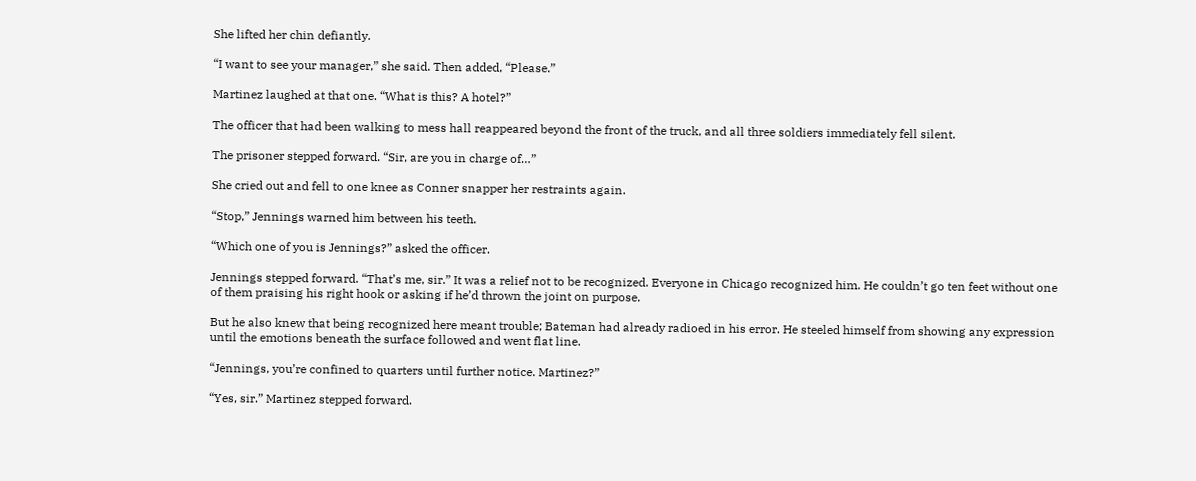She lifted her chin defiantly.

“I want to see your manager,” she said. Then added, “Please.”

Martinez laughed at that one. “What is this? A hotel?”

The officer that had been walking to mess hall reappeared beyond the front of the truck, and all three soldiers immediately fell silent.

The prisoner stepped forward. “Sir, are you in charge of…”

She cried out and fell to one knee as Conner snapper her restraints again.

“Stop,” Jennings warned him between his teeth.

“Which one of you is Jennings?” asked the officer.

Jennings stepped forward. “That’s me, sir.” It was a relief not to be recognized. Everyone in Chicago recognized him. He couldn’t go ten feet without one of them praising his right hook or asking if he’d thrown the joint on purpose.

But he also knew that being recognized here meant trouble; Bateman had already radioed in his error. He steeled himself from showing any expression until the emotions beneath the surface followed and went flat line.

“Jennings, you’re confined to quarters until further notice. Martinez?”

“Yes, sir.” Martinez stepped forward.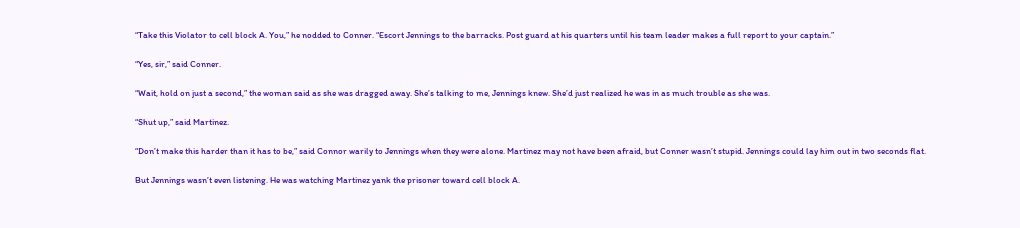“Take this Violator to cell block A. You,” he nodded to Conner. “Escort Jennings to the barracks. Post guard at his quarters until his team leader makes a full report to your captain.”

“Yes, sir,” said Conner.

“Wait, hold on just a second,” the woman said as she was dragged away. She’s talking to me, Jennings knew. She’d just realized he was in as much trouble as she was.

“Shut up,” said Martinez.

“Don’t make this harder than it has to be,” said Connor warily to Jennings when they were alone. Martinez may not have been afraid, but Conner wasn’t stupid. Jennings could lay him out in two seconds flat.

But Jennings wasn’t even listening. He was watching Martinez yank the prisoner toward cell block A.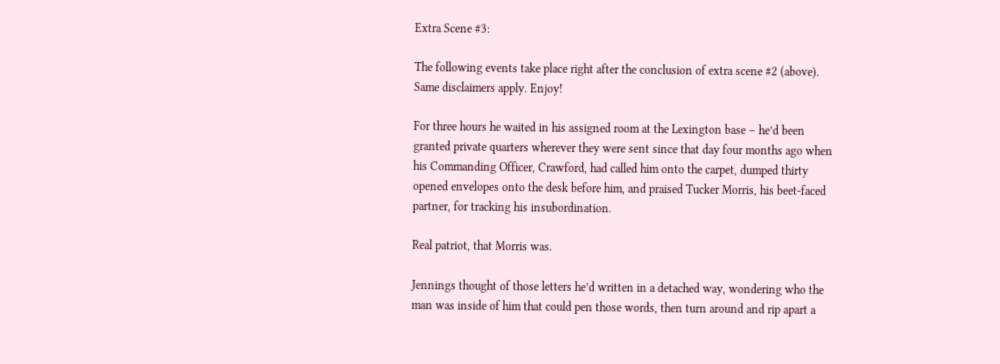Extra Scene #3:

The following events take place right after the conclusion of extra scene #2 (above). Same disclaimers apply. Enjoy!

For three hours he waited in his assigned room at the Lexington base – he’d been granted private quarters wherever they were sent since that day four months ago when his Commanding Officer, Crawford, had called him onto the carpet, dumped thirty opened envelopes onto the desk before him, and praised Tucker Morris, his beet-faced partner, for tracking his insubordination.

Real patriot, that Morris was.

Jennings thought of those letters he’d written in a detached way, wondering who the man was inside of him that could pen those words, then turn around and rip apart a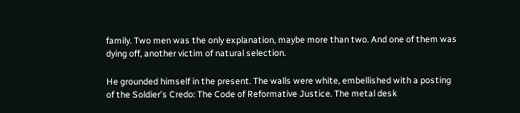family. Two men was the only explanation, maybe more than two. And one of them was dying off, another victim of natural selection.

He grounded himself in the present. The walls were white, embellished with a posting of the Soldier’s Credo: The Code of Reformative Justice. The metal desk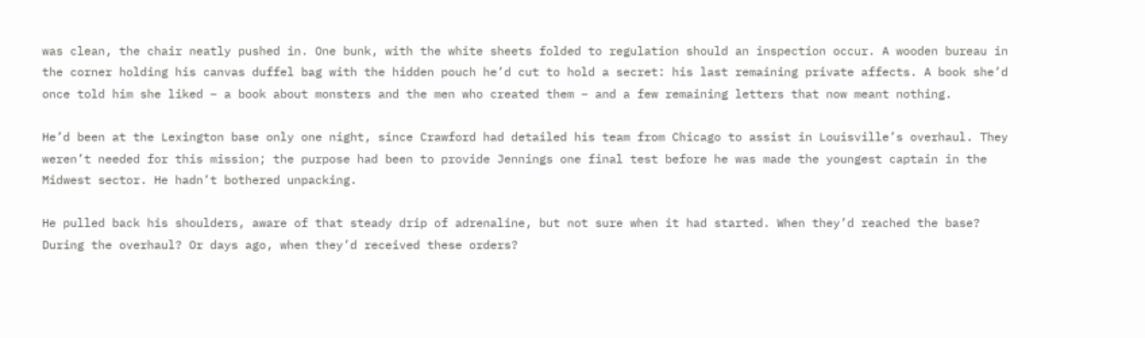was clean, the chair neatly pushed in. One bunk, with the white sheets folded to regulation should an inspection occur. A wooden bureau in the corner holding his canvas duffel bag with the hidden pouch he’d cut to hold a secret: his last remaining private affects. A book she’d once told him she liked – a book about monsters and the men who created them – and a few remaining letters that now meant nothing.

He’d been at the Lexington base only one night, since Crawford had detailed his team from Chicago to assist in Louisville’s overhaul. They weren’t needed for this mission; the purpose had been to provide Jennings one final test before he was made the youngest captain in the Midwest sector. He hadn’t bothered unpacking.

He pulled back his shoulders, aware of that steady drip of adrenaline, but not sure when it had started. When they’d reached the base? During the overhaul? Or days ago, when they’d received these orders?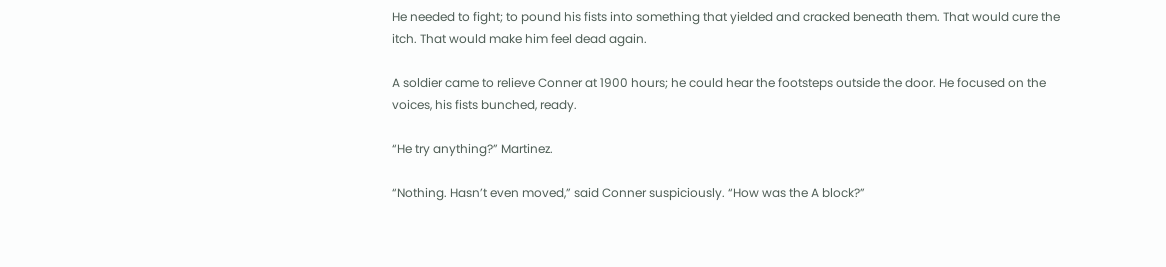He needed to fight; to pound his fists into something that yielded and cracked beneath them. That would cure the itch. That would make him feel dead again.

A soldier came to relieve Conner at 1900 hours; he could hear the footsteps outside the door. He focused on the voices, his fists bunched, ready.

“He try anything?” Martinez.

“Nothing. Hasn’t even moved,” said Conner suspiciously. “How was the A block?”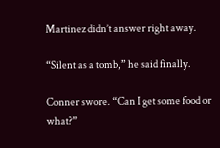Martinez didn’t answer right away.

“Silent as a tomb,” he said finally.

Conner swore. “Can I get some food or what?”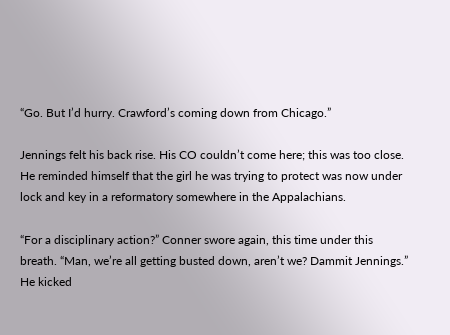“Go. But I’d hurry. Crawford’s coming down from Chicago.”

Jennings felt his back rise. His CO couldn’t come here; this was too close. He reminded himself that the girl he was trying to protect was now under lock and key in a reformatory somewhere in the Appalachians.

“For a disciplinary action?” Conner swore again, this time under this breath. “Man, we’re all getting busted down, aren’t we? Dammit Jennings.” He kicked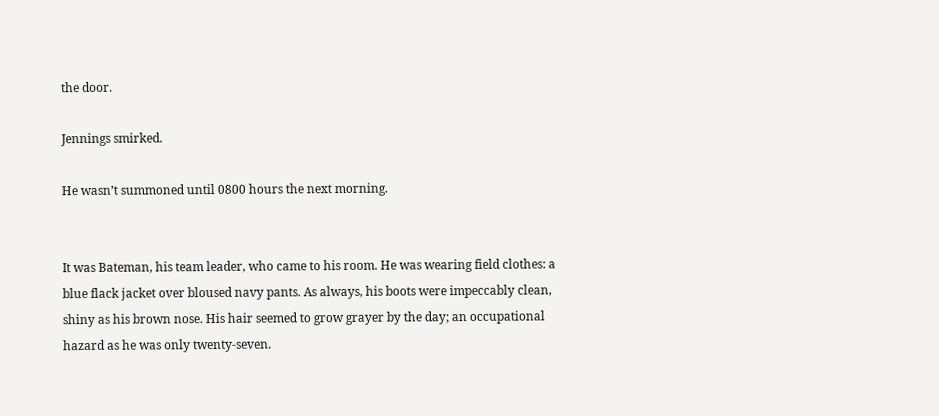the door.

Jennings smirked.

He wasn’t summoned until 0800 hours the next morning.


It was Bateman, his team leader, who came to his room. He was wearing field clothes: a blue flack jacket over bloused navy pants. As always, his boots were impeccably clean, shiny as his brown nose. His hair seemed to grow grayer by the day; an occupational hazard as he was only twenty-seven.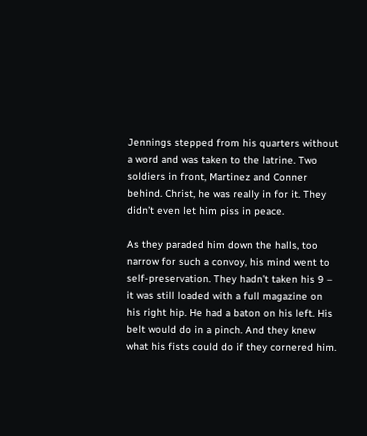Jennings stepped from his quarters without a word and was taken to the latrine. Two soldiers in front, Martinez and Conner behind. Christ, he was really in for it. They didn’t even let him piss in peace.

As they paraded him down the halls, too narrow for such a convoy, his mind went to self-preservation. They hadn’t taken his 9 – it was still loaded with a full magazine on his right hip. He had a baton on his left. His belt would do in a pinch. And they knew what his fists could do if they cornered him.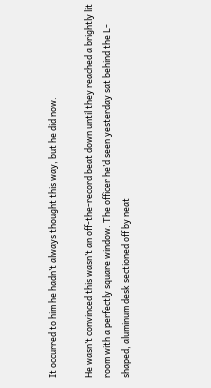It occurred to him he hadn’t always thought this way, but he did now.

He wasn’t convinced this wasn’t an off-the-record beat down until they reached a brightly lit room with a perfectly square window. The officer he’d seen yesterday sat behind the L-shaped, aluminum desk sectioned off by neat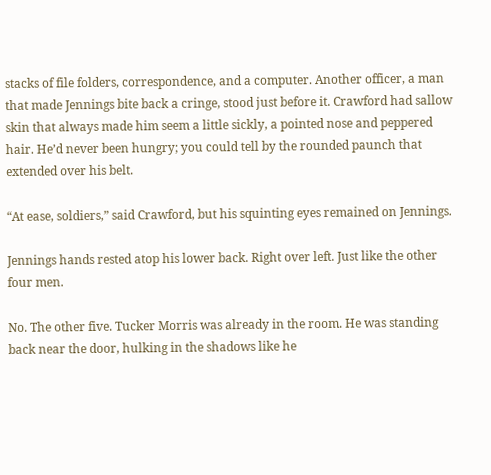stacks of file folders, correspondence, and a computer. Another officer, a man that made Jennings bite back a cringe, stood just before it. Crawford had sallow skin that always made him seem a little sickly, a pointed nose and peppered hair. He’d never been hungry; you could tell by the rounded paunch that extended over his belt.

“At ease, soldiers,” said Crawford, but his squinting eyes remained on Jennings.

Jennings hands rested atop his lower back. Right over left. Just like the other four men.

No. The other five. Tucker Morris was already in the room. He was standing back near the door, hulking in the shadows like he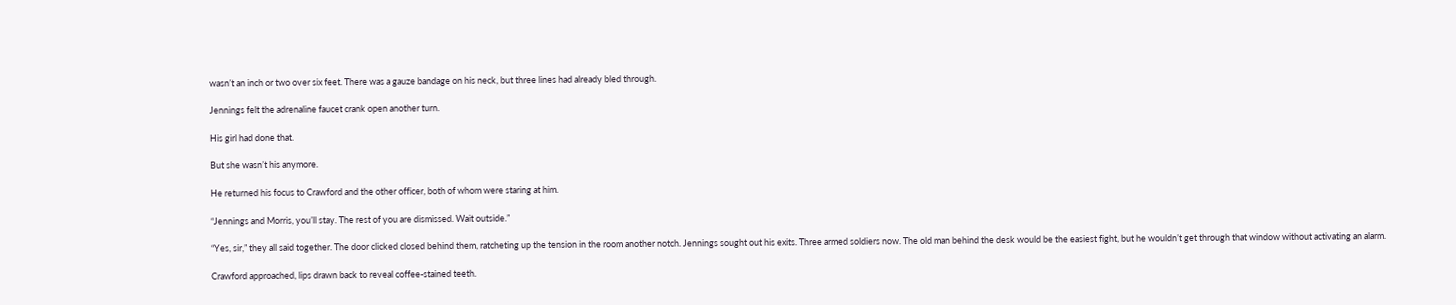wasn’t an inch or two over six feet. There was a gauze bandage on his neck, but three lines had already bled through.

Jennings felt the adrenaline faucet crank open another turn.

His girl had done that.

But she wasn’t his anymore.

He returned his focus to Crawford and the other officer, both of whom were staring at him.

“Jennings and Morris, you’ll stay. The rest of you are dismissed. Wait outside.”

“Yes, sir,” they all said together. The door clicked closed behind them, ratcheting up the tension in the room another notch. Jennings sought out his exits. Three armed soldiers now. The old man behind the desk would be the easiest fight, but he wouldn’t get through that window without activating an alarm.

Crawford approached, lips drawn back to reveal coffee-stained teeth.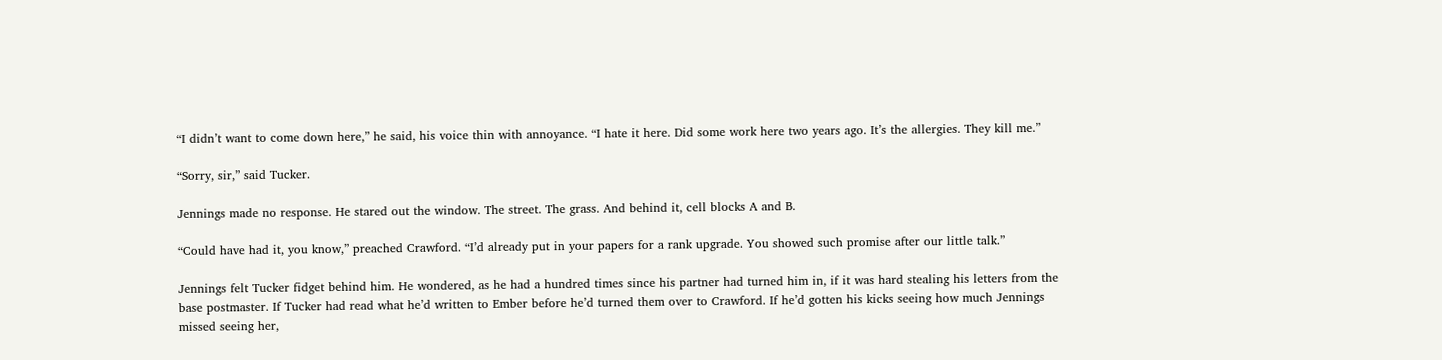“I didn’t want to come down here,” he said, his voice thin with annoyance. “I hate it here. Did some work here two years ago. It’s the allergies. They kill me.”

“Sorry, sir,” said Tucker.

Jennings made no response. He stared out the window. The street. The grass. And behind it, cell blocks A and B.

“Could have had it, you know,” preached Crawford. “I’d already put in your papers for a rank upgrade. You showed such promise after our little talk.”

Jennings felt Tucker fidget behind him. He wondered, as he had a hundred times since his partner had turned him in, if it was hard stealing his letters from the base postmaster. If Tucker had read what he’d written to Ember before he’d turned them over to Crawford. If he’d gotten his kicks seeing how much Jennings missed seeing her,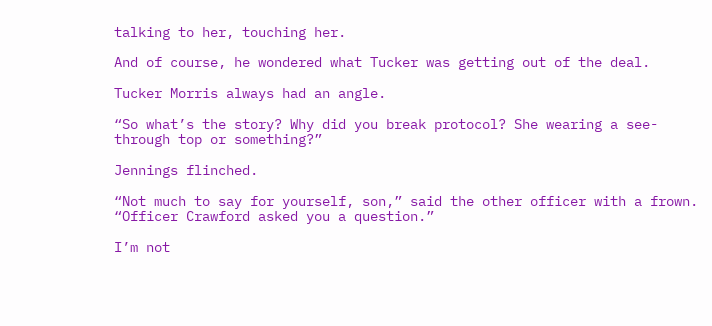talking to her, touching her.

And of course, he wondered what Tucker was getting out of the deal.

Tucker Morris always had an angle.

“So what’s the story? Why did you break protocol? She wearing a see-through top or something?”

Jennings flinched.

“Not much to say for yourself, son,” said the other officer with a frown. “Officer Crawford asked you a question.”

I’m not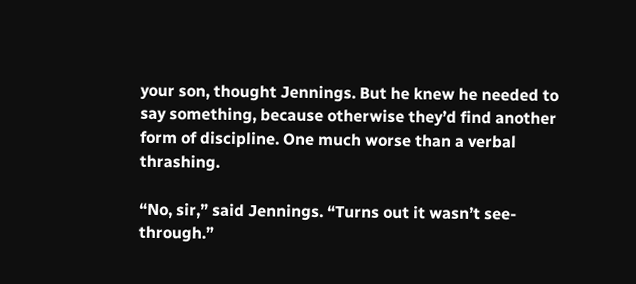your son, thought Jennings. But he knew he needed to say something, because otherwise they’d find another form of discipline. One much worse than a verbal thrashing.

“No, sir,” said Jennings. “Turns out it wasn’t see-through.”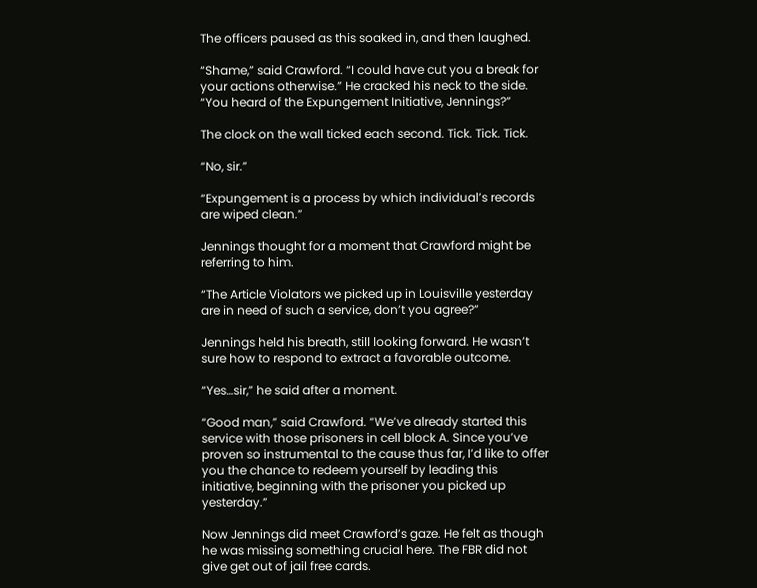The officers paused as this soaked in, and then laughed.

“Shame,” said Crawford. “I could have cut you a break for your actions otherwise.” He cracked his neck to the side. “You heard of the Expungement Initiative, Jennings?”

The clock on the wall ticked each second. Tick. Tick. Tick.

“No, sir.”

“Expungement is a process by which individual’s records are wiped clean.”

Jennings thought for a moment that Crawford might be referring to him.

“The Article Violators we picked up in Louisville yesterday are in need of such a service, don’t you agree?”

Jennings held his breath, still looking forward. He wasn’t sure how to respond to extract a favorable outcome.

“Yes…sir,” he said after a moment.

“Good man,” said Crawford. “We’ve already started this service with those prisoners in cell block A. Since you’ve proven so instrumental to the cause thus far, I’d like to offer you the chance to redeem yourself by leading this initiative, beginning with the prisoner you picked up yesterday.”

Now Jennings did meet Crawford’s gaze. He felt as though he was missing something crucial here. The FBR did not give get out of jail free cards.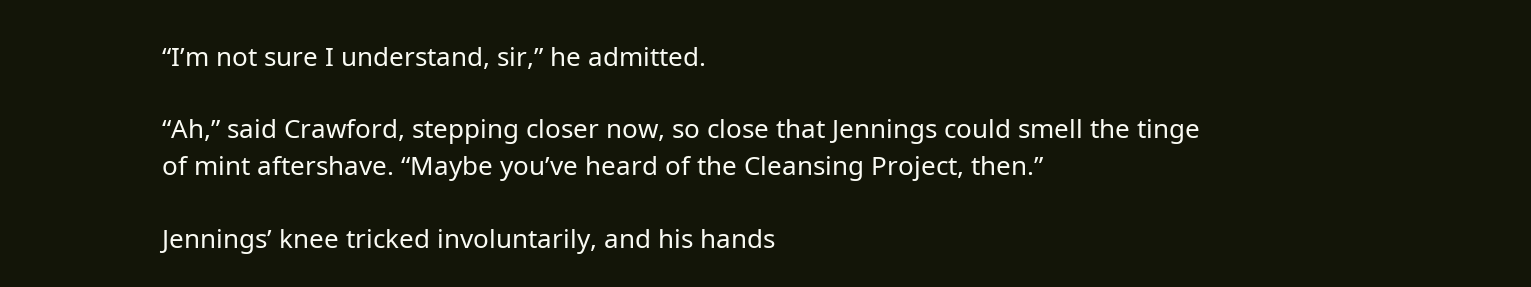“I’m not sure I understand, sir,” he admitted.

“Ah,” said Crawford, stepping closer now, so close that Jennings could smell the tinge of mint aftershave. “Maybe you’ve heard of the Cleansing Project, then.”

Jennings’ knee tricked involuntarily, and his hands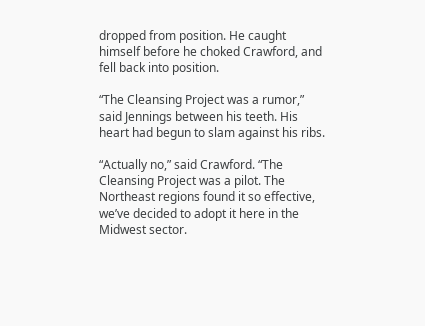dropped from position. He caught himself before he choked Crawford, and fell back into position.

“The Cleansing Project was a rumor,” said Jennings between his teeth. His heart had begun to slam against his ribs.

“Actually no,” said Crawford. “The Cleansing Project was a pilot. The Northeast regions found it so effective, we’ve decided to adopt it here in the Midwest sector.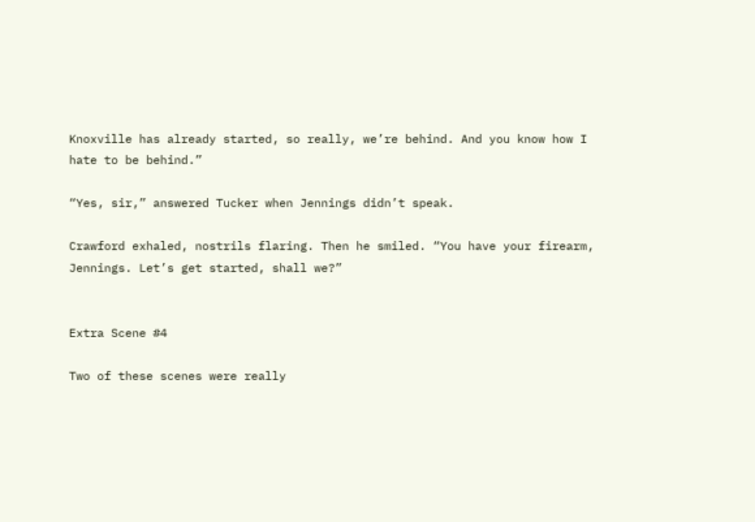Knoxville has already started, so really, we’re behind. And you know how I hate to be behind.”

“Yes, sir,” answered Tucker when Jennings didn’t speak.

Crawford exhaled, nostrils flaring. Then he smiled. “You have your firearm, Jennings. Let’s get started, shall we?”


Extra Scene #4

Two of these scenes were really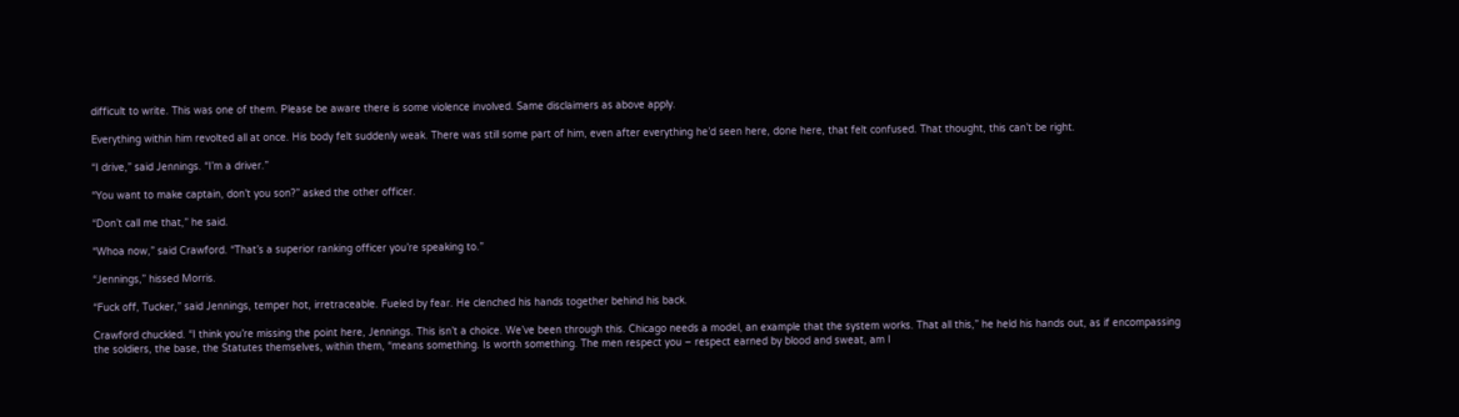difficult to write. This was one of them. Please be aware there is some violence involved. Same disclaimers as above apply.

Everything within him revolted all at once. His body felt suddenly weak. There was still some part of him, even after everything he’d seen here, done here, that felt confused. That thought, this can’t be right.

“I drive,” said Jennings. “I’m a driver.”

“You want to make captain, don’t you son?” asked the other officer.

“Don’t call me that,” he said.

“Whoa now,” said Crawford. “That’s a superior ranking officer you’re speaking to.”

“Jennings,” hissed Morris.

“Fuck off, Tucker,” said Jennings, temper hot, irretraceable. Fueled by fear. He clenched his hands together behind his back.

Crawford chuckled. “I think you’re missing the point here, Jennings. This isn’t a choice. We’ve been through this. Chicago needs a model, an example that the system works. That all this,” he held his hands out, as if encompassing the soldiers, the base, the Statutes themselves, within them, “means something. Is worth something. The men respect you – respect earned by blood and sweat, am I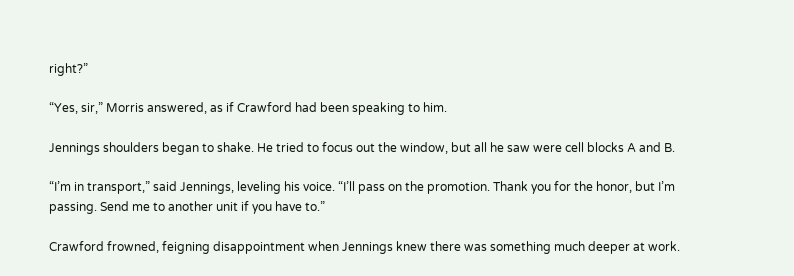right?”

“Yes, sir,” Morris answered, as if Crawford had been speaking to him.

Jennings shoulders began to shake. He tried to focus out the window, but all he saw were cell blocks A and B.

“I’m in transport,” said Jennings, leveling his voice. “I’ll pass on the promotion. Thank you for the honor, but I’m passing. Send me to another unit if you have to.”

Crawford frowned, feigning disappointment when Jennings knew there was something much deeper at work.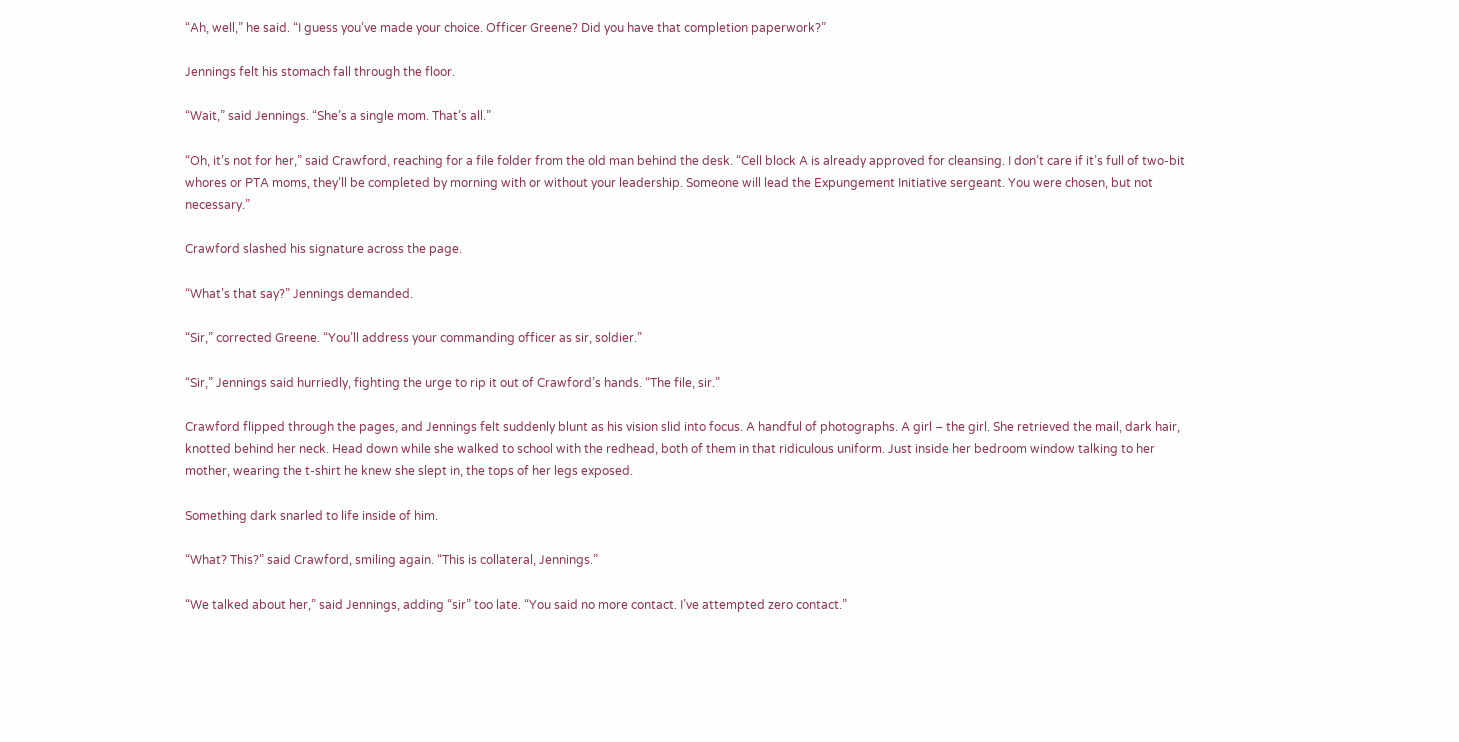“Ah, well,” he said. “I guess you’ve made your choice. Officer Greene? Did you have that completion paperwork?”

Jennings felt his stomach fall through the floor.

“Wait,” said Jennings. “She’s a single mom. That’s all.”

“Oh, it’s not for her,” said Crawford, reaching for a file folder from the old man behind the desk. “Cell block A is already approved for cleansing. I don’t care if it’s full of two-bit whores or PTA moms, they’ll be completed by morning with or without your leadership. Someone will lead the Expungement Initiative sergeant. You were chosen, but not necessary.”

Crawford slashed his signature across the page.

“What’s that say?” Jennings demanded.

“Sir,” corrected Greene. “You’ll address your commanding officer as sir, soldier.”

“Sir,” Jennings said hurriedly, fighting the urge to rip it out of Crawford’s hands. “The file, sir.”

Crawford flipped through the pages, and Jennings felt suddenly blunt as his vision slid into focus. A handful of photographs. A girl – the girl. She retrieved the mail, dark hair, knotted behind her neck. Head down while she walked to school with the redhead, both of them in that ridiculous uniform. Just inside her bedroom window talking to her mother, wearing the t-shirt he knew she slept in, the tops of her legs exposed.

Something dark snarled to life inside of him.

“What? This?” said Crawford, smiling again. “This is collateral, Jennings.”

“We talked about her,” said Jennings, adding “sir” too late. “You said no more contact. I’ve attempted zero contact.”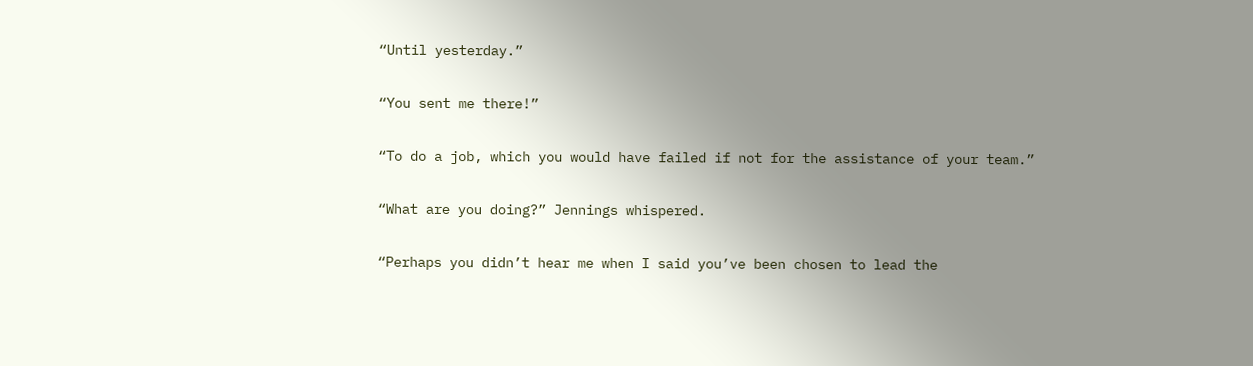“Until yesterday.”

“You sent me there!”

“To do a job, which you would have failed if not for the assistance of your team.”

“What are you doing?” Jennings whispered.

“Perhaps you didn’t hear me when I said you’ve been chosen to lead the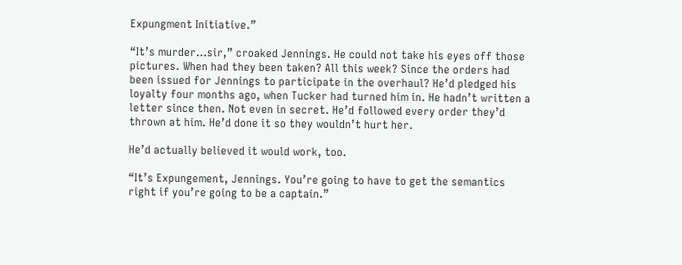Expungment Initiative.”

“It’s murder…sir,” croaked Jennings. He could not take his eyes off those pictures. When had they been taken? All this week? Since the orders had been issued for Jennings to participate in the overhaul? He’d pledged his loyalty four months ago, when Tucker had turned him in. He hadn’t written a letter since then. Not even in secret. He’d followed every order they’d thrown at him. He’d done it so they wouldn’t hurt her.

He’d actually believed it would work, too.

“It’s Expungement, Jennings. You’re going to have to get the semantics right if you’re going to be a captain.”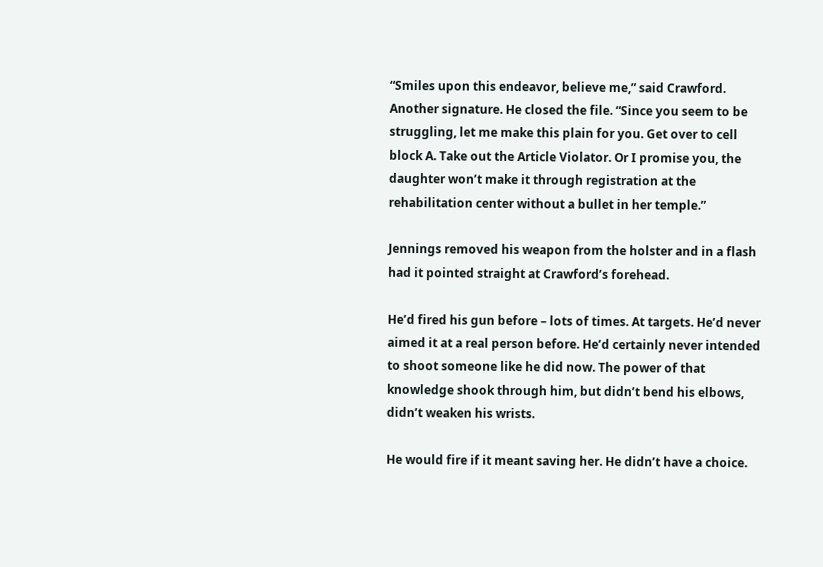“Smiles upon this endeavor, believe me,” said Crawford. Another signature. He closed the file. “Since you seem to be struggling, let me make this plain for you. Get over to cell block A. Take out the Article Violator. Or I promise you, the daughter won’t make it through registration at the rehabilitation center without a bullet in her temple.”

Jennings removed his weapon from the holster and in a flash had it pointed straight at Crawford’s forehead.

He’d fired his gun before – lots of times. At targets. He’d never aimed it at a real person before. He’d certainly never intended to shoot someone like he did now. The power of that knowledge shook through him, but didn’t bend his elbows, didn’t weaken his wrists.

He would fire if it meant saving her. He didn’t have a choice.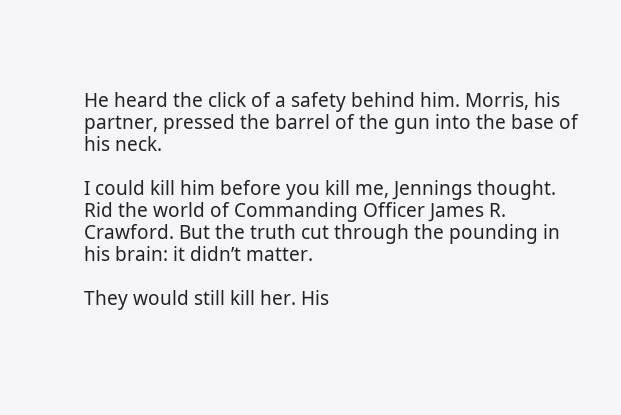He heard the click of a safety behind him. Morris, his partner, pressed the barrel of the gun into the base of his neck.

I could kill him before you kill me, Jennings thought. Rid the world of Commanding Officer James R. Crawford. But the truth cut through the pounding in his brain: it didn’t matter.

They would still kill her. His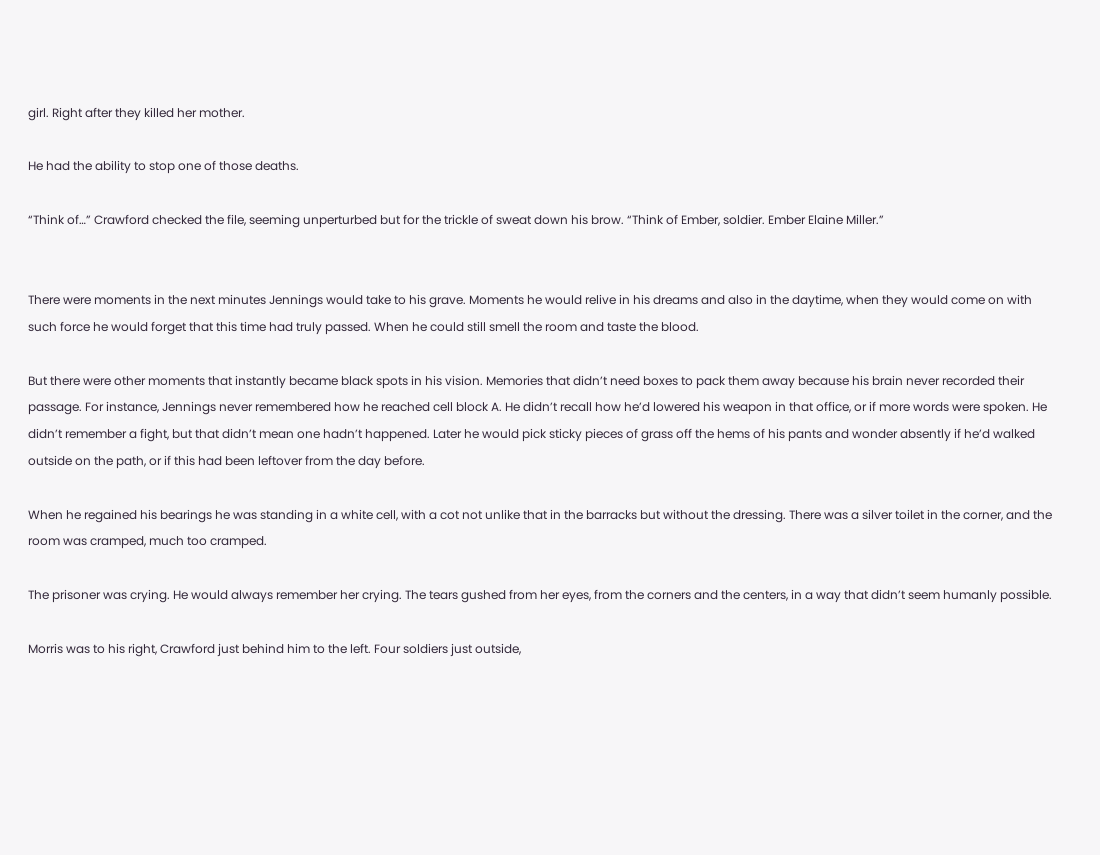girl. Right after they killed her mother.

He had the ability to stop one of those deaths.

“Think of…” Crawford checked the file, seeming unperturbed but for the trickle of sweat down his brow. “Think of Ember, soldier. Ember Elaine Miller.”


There were moments in the next minutes Jennings would take to his grave. Moments he would relive in his dreams and also in the daytime, when they would come on with such force he would forget that this time had truly passed. When he could still smell the room and taste the blood.

But there were other moments that instantly became black spots in his vision. Memories that didn’t need boxes to pack them away because his brain never recorded their passage. For instance, Jennings never remembered how he reached cell block A. He didn’t recall how he’d lowered his weapon in that office, or if more words were spoken. He didn’t remember a fight, but that didn’t mean one hadn’t happened. Later he would pick sticky pieces of grass off the hems of his pants and wonder absently if he’d walked outside on the path, or if this had been leftover from the day before.

When he regained his bearings he was standing in a white cell, with a cot not unlike that in the barracks but without the dressing. There was a silver toilet in the corner, and the room was cramped, much too cramped.

The prisoner was crying. He would always remember her crying. The tears gushed from her eyes, from the corners and the centers, in a way that didn’t seem humanly possible.

Morris was to his right, Crawford just behind him to the left. Four soldiers just outside,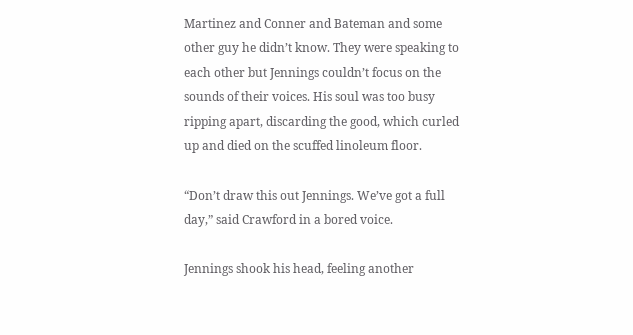Martinez and Conner and Bateman and some other guy he didn’t know. They were speaking to each other but Jennings couldn’t focus on the sounds of their voices. His soul was too busy ripping apart, discarding the good, which curled up and died on the scuffed linoleum floor.

“Don’t draw this out Jennings. We’ve got a full day,” said Crawford in a bored voice.

Jennings shook his head, feeling another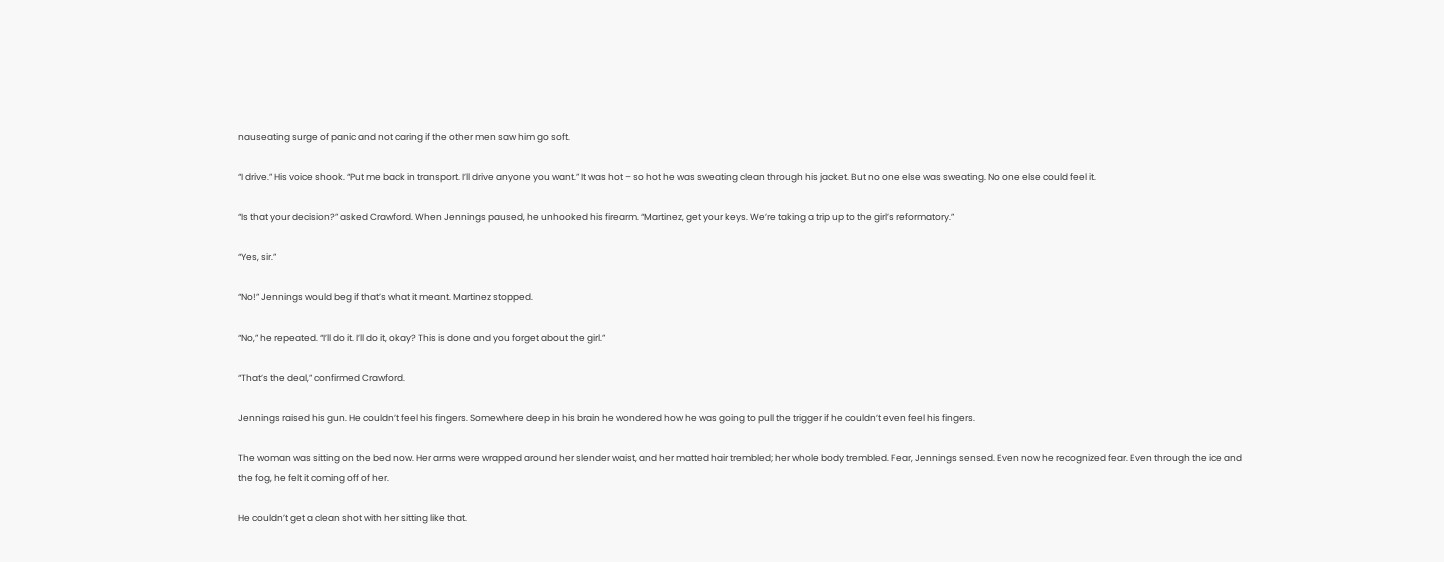nauseating surge of panic and not caring if the other men saw him go soft.

“I drive.” His voice shook. “Put me back in transport. I’ll drive anyone you want.” It was hot – so hot he was sweating clean through his jacket. But no one else was sweating. No one else could feel it.

“Is that your decision?” asked Crawford. When Jennings paused, he unhooked his firearm. “Martinez, get your keys. We’re taking a trip up to the girl’s reformatory.”

“Yes, sir.”

“No!” Jennings would beg if that’s what it meant. Martinez stopped.

“No,” he repeated. “I’ll do it. I’ll do it, okay? This is done and you forget about the girl.”

“That’s the deal,” confirmed Crawford.

Jennings raised his gun. He couldn’t feel his fingers. Somewhere deep in his brain he wondered how he was going to pull the trigger if he couldn’t even feel his fingers.

The woman was sitting on the bed now. Her arms were wrapped around her slender waist, and her matted hair trembled; her whole body trembled. Fear, Jennings sensed. Even now he recognized fear. Even through the ice and the fog, he felt it coming off of her.

He couldn’t get a clean shot with her sitting like that.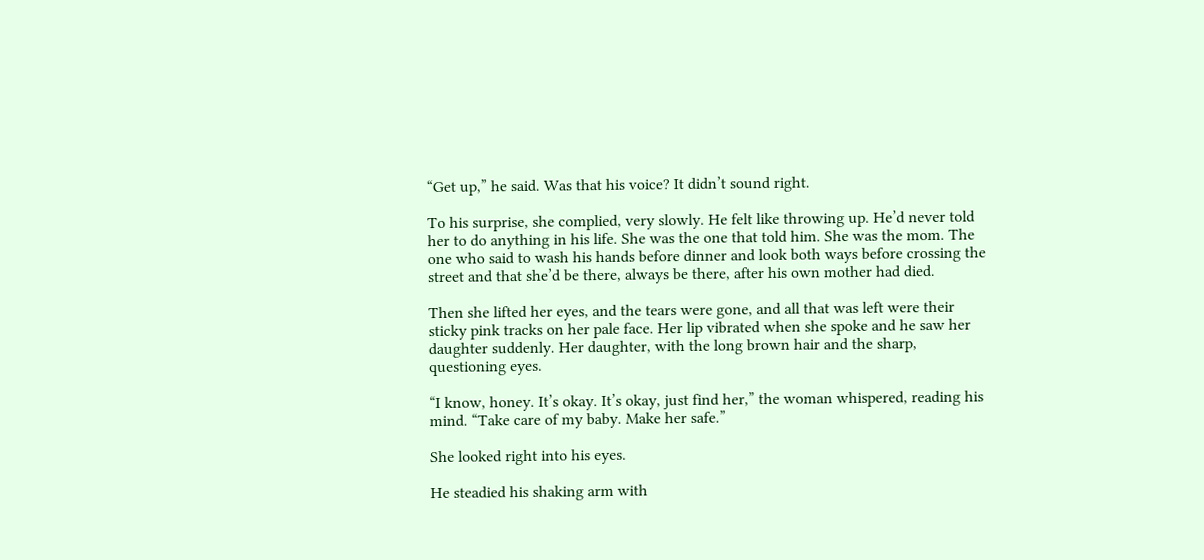“Get up,” he said. Was that his voice? It didn’t sound right.

To his surprise, she complied, very slowly. He felt like throwing up. He’d never told her to do anything in his life. She was the one that told him. She was the mom. The one who said to wash his hands before dinner and look both ways before crossing the street and that she’d be there, always be there, after his own mother had died.

Then she lifted her eyes, and the tears were gone, and all that was left were their sticky pink tracks on her pale face. Her lip vibrated when she spoke and he saw her daughter suddenly. Her daughter, with the long brown hair and the sharp, questioning eyes.

“I know, honey. It’s okay. It’s okay, just find her,” the woman whispered, reading his mind. “Take care of my baby. Make her safe.”

She looked right into his eyes.

He steadied his shaking arm with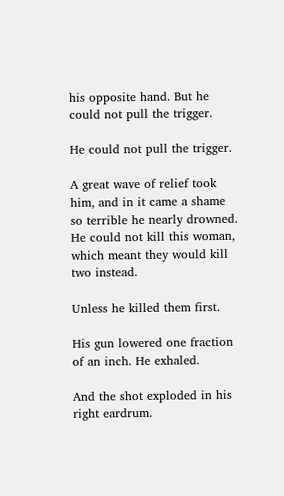his opposite hand. But he could not pull the trigger.

He could not pull the trigger.

A great wave of relief took him, and in it came a shame so terrible he nearly drowned. He could not kill this woman, which meant they would kill two instead.

Unless he killed them first.

His gun lowered one fraction of an inch. He exhaled.

And the shot exploded in his right eardrum.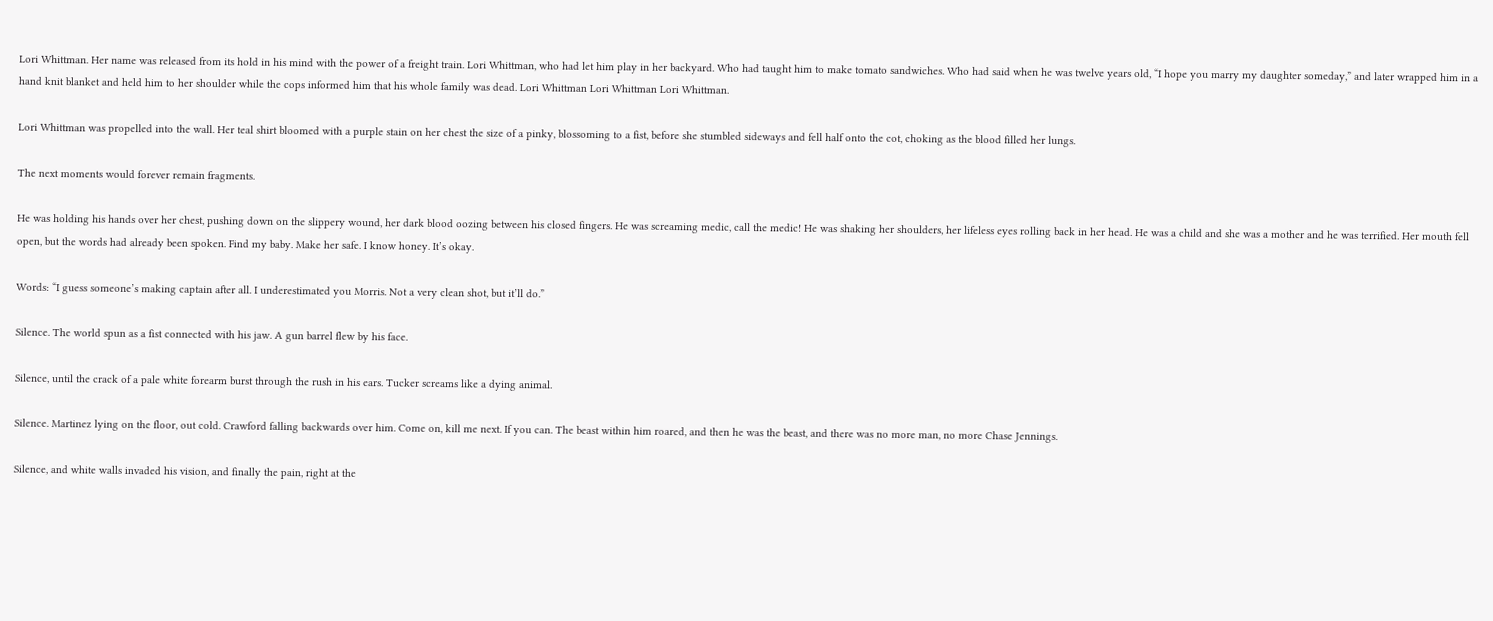Lori Whittman. Her name was released from its hold in his mind with the power of a freight train. Lori Whittman, who had let him play in her backyard. Who had taught him to make tomato sandwiches. Who had said when he was twelve years old, “I hope you marry my daughter someday,” and later wrapped him in a hand knit blanket and held him to her shoulder while the cops informed him that his whole family was dead. Lori Whittman Lori Whittman Lori Whittman.

Lori Whittman was propelled into the wall. Her teal shirt bloomed with a purple stain on her chest the size of a pinky, blossoming to a fist, before she stumbled sideways and fell half onto the cot, choking as the blood filled her lungs.

The next moments would forever remain fragments.

He was holding his hands over her chest, pushing down on the slippery wound, her dark blood oozing between his closed fingers. He was screaming medic, call the medic! He was shaking her shoulders, her lifeless eyes rolling back in her head. He was a child and she was a mother and he was terrified. Her mouth fell open, but the words had already been spoken. Find my baby. Make her safe. I know honey. It’s okay.

Words: “I guess someone’s making captain after all. I underestimated you Morris. Not a very clean shot, but it’ll do.”

Silence. The world spun as a fist connected with his jaw. A gun barrel flew by his face.

Silence, until the crack of a pale white forearm burst through the rush in his ears. Tucker screams like a dying animal.

Silence. Martinez lying on the floor, out cold. Crawford falling backwards over him. Come on, kill me next. If you can. The beast within him roared, and then he was the beast, and there was no more man, no more Chase Jennings.

Silence, and white walls invaded his vision, and finally the pain, right at the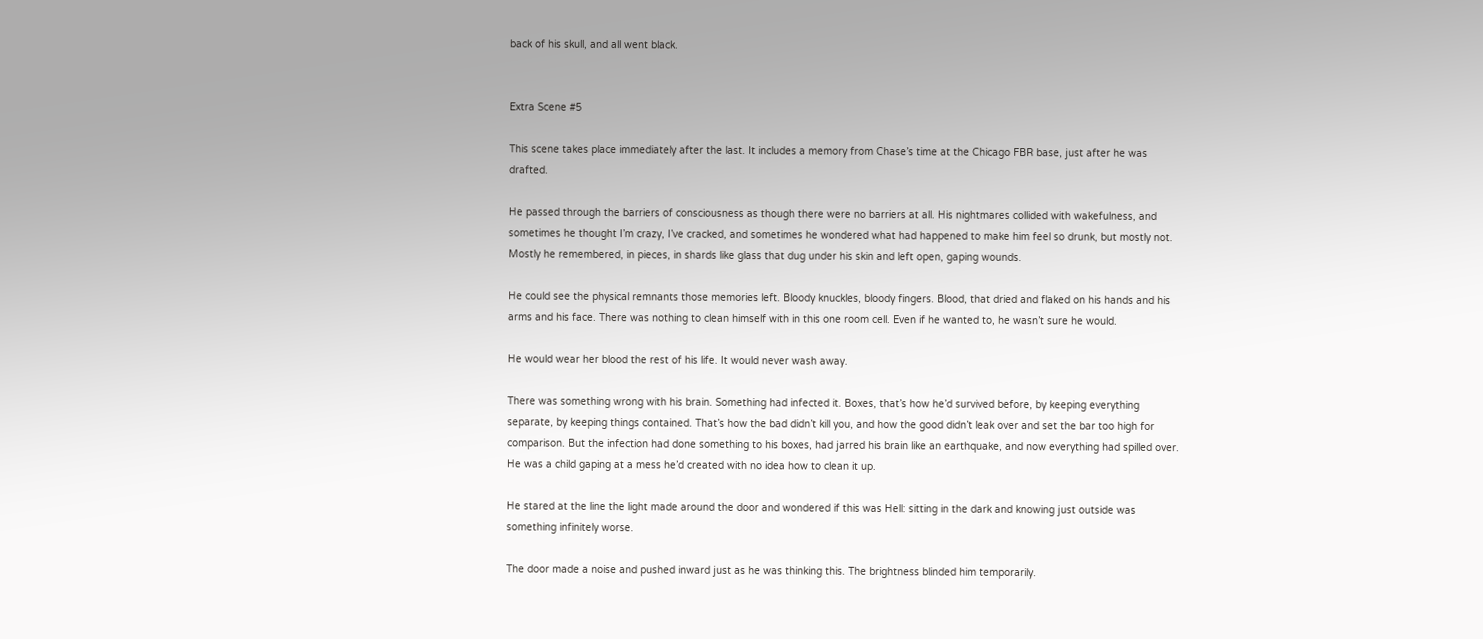back of his skull, and all went black.


Extra Scene #5

This scene takes place immediately after the last. It includes a memory from Chase’s time at the Chicago FBR base, just after he was drafted.

He passed through the barriers of consciousness as though there were no barriers at all. His nightmares collided with wakefulness, and sometimes he thought I’m crazy, I’ve cracked, and sometimes he wondered what had happened to make him feel so drunk, but mostly not. Mostly he remembered, in pieces, in shards like glass that dug under his skin and left open, gaping wounds.

He could see the physical remnants those memories left. Bloody knuckles, bloody fingers. Blood, that dried and flaked on his hands and his arms and his face. There was nothing to clean himself with in this one room cell. Even if he wanted to, he wasn’t sure he would.

He would wear her blood the rest of his life. It would never wash away.

There was something wrong with his brain. Something had infected it. Boxes, that’s how he’d survived before, by keeping everything separate, by keeping things contained. That’s how the bad didn’t kill you, and how the good didn’t leak over and set the bar too high for comparison. But the infection had done something to his boxes, had jarred his brain like an earthquake, and now everything had spilled over. He was a child gaping at a mess he’d created with no idea how to clean it up.

He stared at the line the light made around the door and wondered if this was Hell: sitting in the dark and knowing just outside was something infinitely worse.

The door made a noise and pushed inward just as he was thinking this. The brightness blinded him temporarily.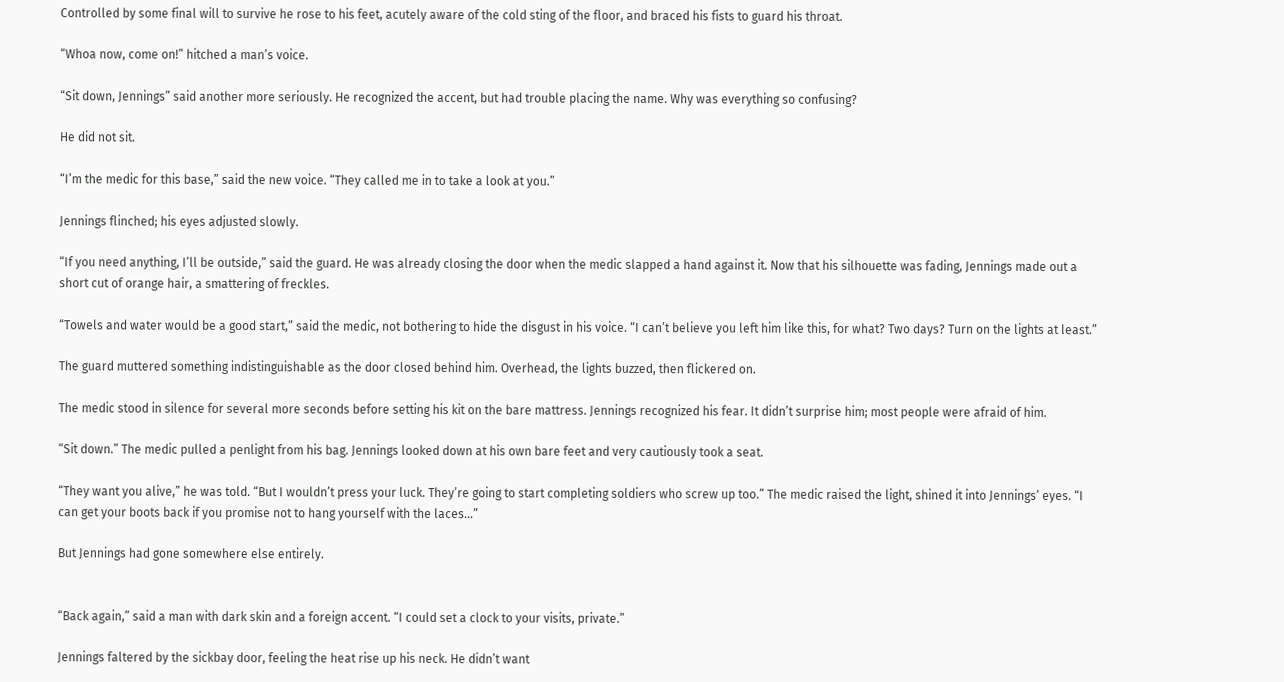Controlled by some final will to survive he rose to his feet, acutely aware of the cold sting of the floor, and braced his fists to guard his throat.

“Whoa now, come on!” hitched a man’s voice.

“Sit down, Jennings” said another more seriously. He recognized the accent, but had trouble placing the name. Why was everything so confusing?

He did not sit.

“I’m the medic for this base,” said the new voice. “They called me in to take a look at you.”

Jennings flinched; his eyes adjusted slowly.

“If you need anything, I’ll be outside,” said the guard. He was already closing the door when the medic slapped a hand against it. Now that his silhouette was fading, Jennings made out a short cut of orange hair, a smattering of freckles.

“Towels and water would be a good start,” said the medic, not bothering to hide the disgust in his voice. “I can’t believe you left him like this, for what? Two days? Turn on the lights at least.”

The guard muttered something indistinguishable as the door closed behind him. Overhead, the lights buzzed, then flickered on.

The medic stood in silence for several more seconds before setting his kit on the bare mattress. Jennings recognized his fear. It didn’t surprise him; most people were afraid of him.

“Sit down.” The medic pulled a penlight from his bag. Jennings looked down at his own bare feet and very cautiously took a seat.

“They want you alive,” he was told. “But I wouldn’t press your luck. They’re going to start completing soldiers who screw up too.” The medic raised the light, shined it into Jennings’ eyes. “I can get your boots back if you promise not to hang yourself with the laces…”

But Jennings had gone somewhere else entirely.


“Back again,” said a man with dark skin and a foreign accent. “I could set a clock to your visits, private.”

Jennings faltered by the sickbay door, feeling the heat rise up his neck. He didn’t want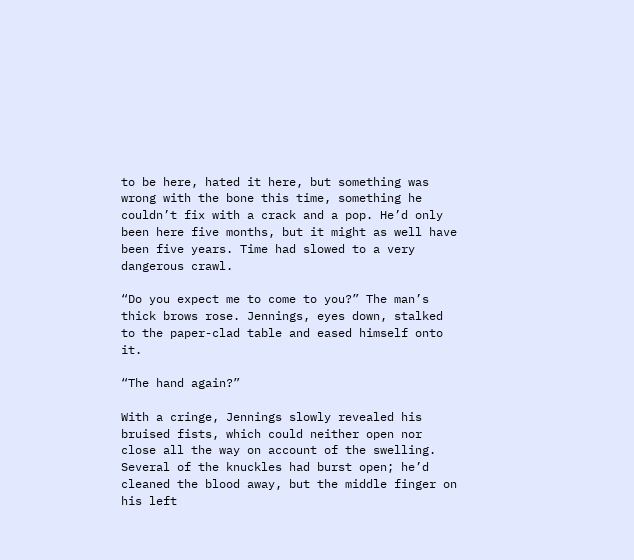to be here, hated it here, but something was wrong with the bone this time, something he couldn’t fix with a crack and a pop. He’d only been here five months, but it might as well have been five years. Time had slowed to a very dangerous crawl.

“Do you expect me to come to you?” The man’s thick brows rose. Jennings, eyes down, stalked to the paper-clad table and eased himself onto it.

“The hand again?”

With a cringe, Jennings slowly revealed his bruised fists, which could neither open nor close all the way on account of the swelling. Several of the knuckles had burst open; he’d cleaned the blood away, but the middle finger on his left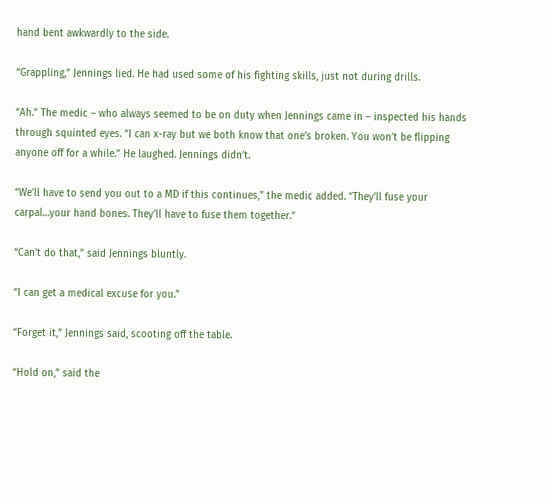hand bent awkwardly to the side.

“Grappling,” Jennings lied. He had used some of his fighting skills, just not during drills.

“Ah.” The medic – who always seemed to be on duty when Jennings came in – inspected his hands through squinted eyes. “I can x-ray but we both know that one’s broken. You won’t be flipping anyone off for a while.” He laughed. Jennings didn’t.

“We’ll have to send you out to a MD if this continues,” the medic added. “They’ll fuse your carpal…your hand bones. They’ll have to fuse them together.”

“Can’t do that,” said Jennings bluntly.

“I can get a medical excuse for you.”

“Forget it,” Jennings said, scooting off the table.

“Hold on,” said the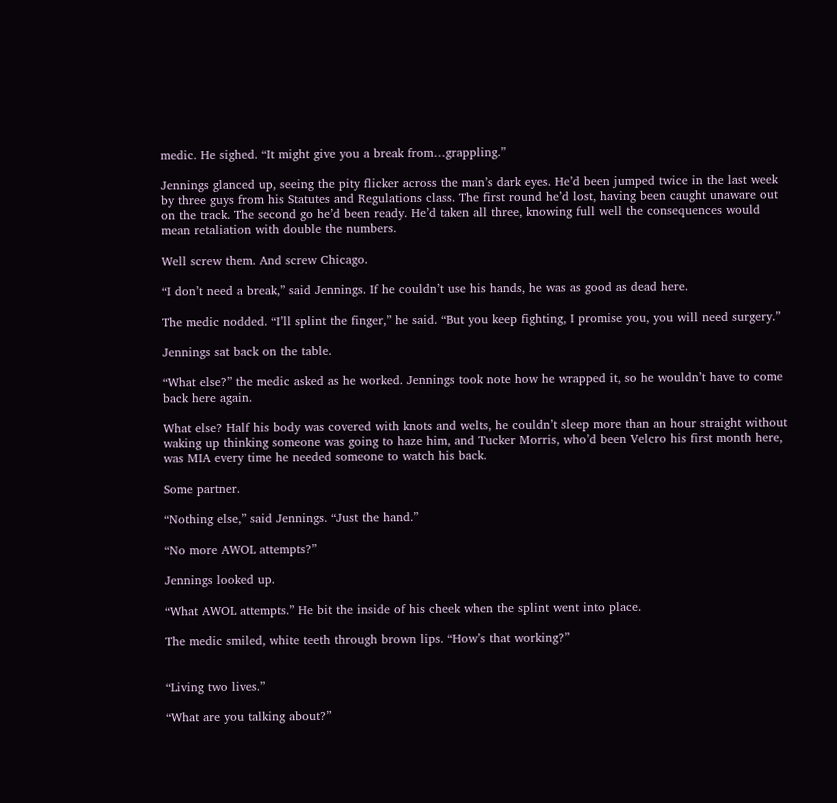medic. He sighed. “It might give you a break from…grappling.”

Jennings glanced up, seeing the pity flicker across the man’s dark eyes. He’d been jumped twice in the last week by three guys from his Statutes and Regulations class. The first round he’d lost, having been caught unaware out on the track. The second go he’d been ready. He’d taken all three, knowing full well the consequences would mean retaliation with double the numbers.

Well screw them. And screw Chicago.

“I don’t need a break,” said Jennings. If he couldn’t use his hands, he was as good as dead here.

The medic nodded. “I’ll splint the finger,” he said. “But you keep fighting, I promise you, you will need surgery.”

Jennings sat back on the table.

“What else?” the medic asked as he worked. Jennings took note how he wrapped it, so he wouldn’t have to come back here again.

What else? Half his body was covered with knots and welts, he couldn’t sleep more than an hour straight without waking up thinking someone was going to haze him, and Tucker Morris, who’d been Velcro his first month here, was MIA every time he needed someone to watch his back.

Some partner.

“Nothing else,” said Jennings. “Just the hand.”

“No more AWOL attempts?”

Jennings looked up.

“What AWOL attempts.” He bit the inside of his cheek when the splint went into place.

The medic smiled, white teeth through brown lips. “How’s that working?”


“Living two lives.”

“What are you talking about?”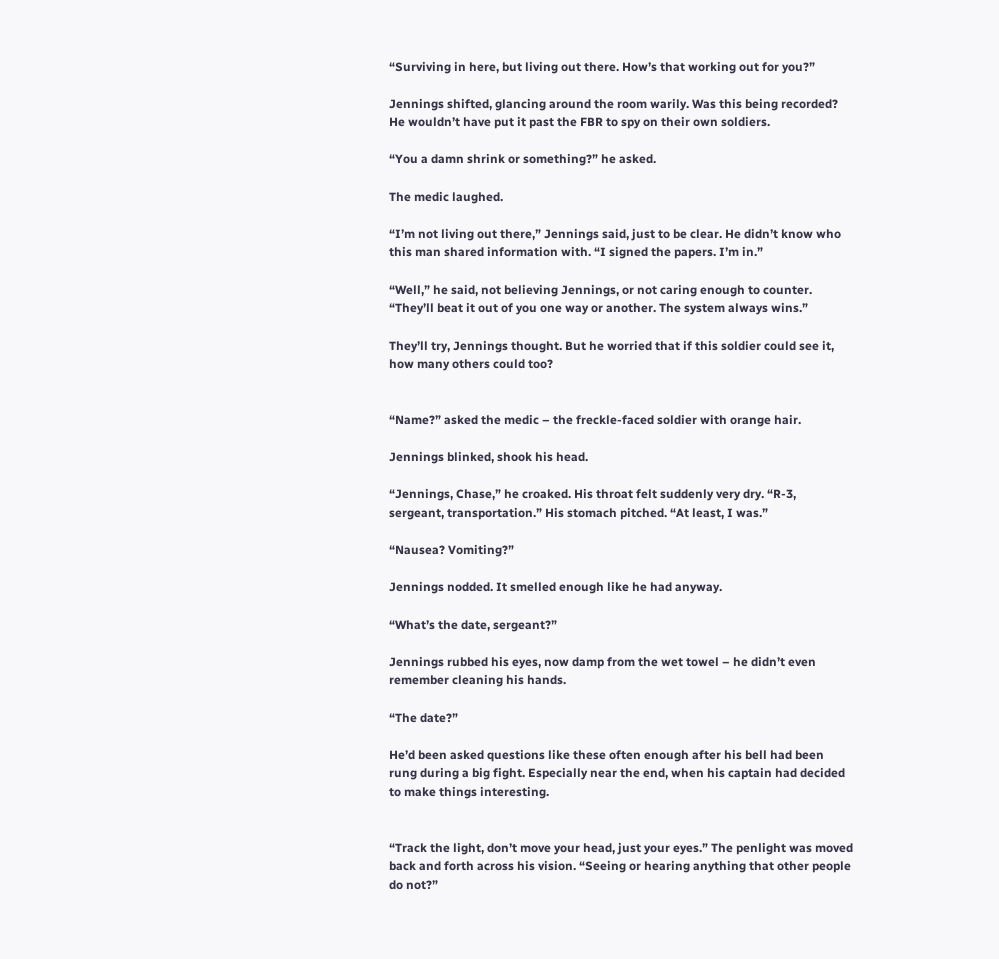“Surviving in here, but living out there. How’s that working out for you?”

Jennings shifted, glancing around the room warily. Was this being recorded? He wouldn’t have put it past the FBR to spy on their own soldiers.

“You a damn shrink or something?” he asked.

The medic laughed.

“I’m not living out there,” Jennings said, just to be clear. He didn’t know who this man shared information with. “I signed the papers. I’m in.”

“Well,” he said, not believing Jennings, or not caring enough to counter. “They’ll beat it out of you one way or another. The system always wins.”

They’ll try, Jennings thought. But he worried that if this soldier could see it, how many others could too?


“Name?” asked the medic – the freckle-faced soldier with orange hair.

Jennings blinked, shook his head.

“Jennings, Chase,” he croaked. His throat felt suddenly very dry. “R-3, sergeant, transportation.” His stomach pitched. “At least, I was.”

“Nausea? Vomiting?”

Jennings nodded. It smelled enough like he had anyway.

“What’s the date, sergeant?”

Jennings rubbed his eyes, now damp from the wet towel – he didn’t even remember cleaning his hands.

“The date?”

He’d been asked questions like these often enough after his bell had been rung during a big fight. Especially near the end, when his captain had decided to make things interesting.


“Track the light, don’t move your head, just your eyes.” The penlight was moved back and forth across his vision. “Seeing or hearing anything that other people do not?”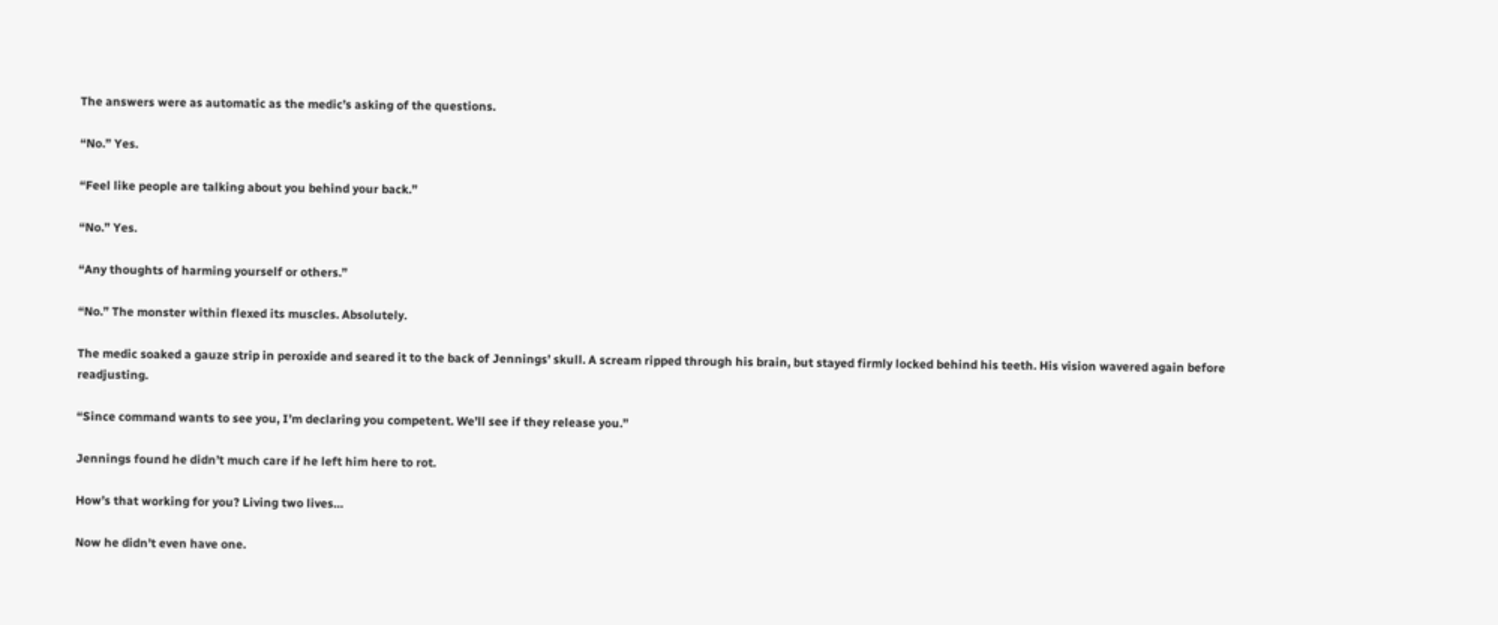The answers were as automatic as the medic’s asking of the questions.

“No.” Yes.

“Feel like people are talking about you behind your back.”

“No.” Yes.

“Any thoughts of harming yourself or others.”

“No.” The monster within flexed its muscles. Absolutely.

The medic soaked a gauze strip in peroxide and seared it to the back of Jennings’ skull. A scream ripped through his brain, but stayed firmly locked behind his teeth. His vision wavered again before readjusting.

“Since command wants to see you, I’m declaring you competent. We’ll see if they release you.”

Jennings found he didn’t much care if he left him here to rot.

How’s that working for you? Living two lives…

Now he didn’t even have one.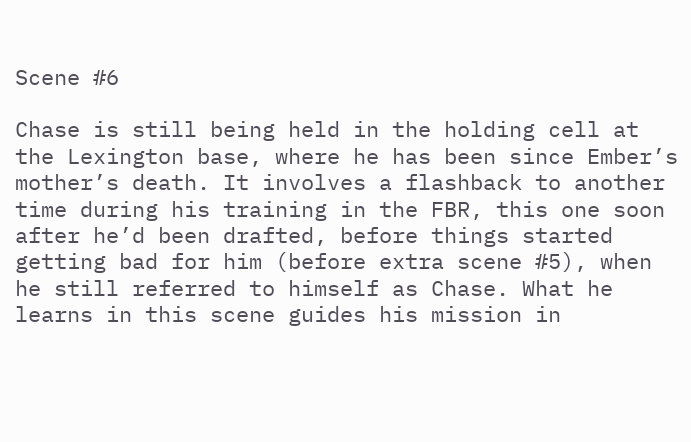Scene #6

Chase is still being held in the holding cell at the Lexington base, where he has been since Ember’s mother’s death. It involves a flashback to another time during his training in the FBR, this one soon after he’d been drafted, before things started getting bad for him (before extra scene #5), when he still referred to himself as Chase. What he learns in this scene guides his mission in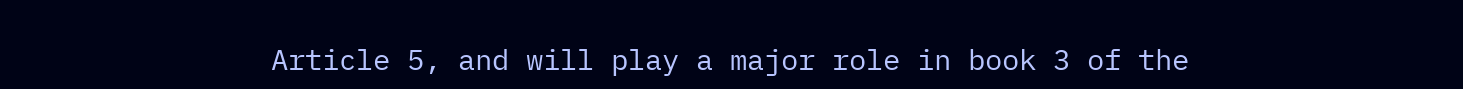Article 5, and will play a major role in book 3 of the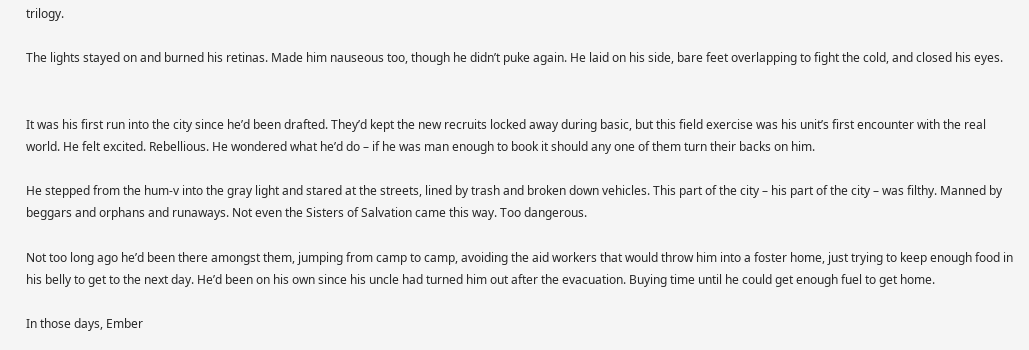trilogy.

The lights stayed on and burned his retinas. Made him nauseous too, though he didn’t puke again. He laid on his side, bare feet overlapping to fight the cold, and closed his eyes.


It was his first run into the city since he’d been drafted. They’d kept the new recruits locked away during basic, but this field exercise was his unit’s first encounter with the real world. He felt excited. Rebellious. He wondered what he’d do – if he was man enough to book it should any one of them turn their backs on him.

He stepped from the hum-v into the gray light and stared at the streets, lined by trash and broken down vehicles. This part of the city – his part of the city – was filthy. Manned by beggars and orphans and runaways. Not even the Sisters of Salvation came this way. Too dangerous.

Not too long ago he’d been there amongst them, jumping from camp to camp, avoiding the aid workers that would throw him into a foster home, just trying to keep enough food in his belly to get to the next day. He’d been on his own since his uncle had turned him out after the evacuation. Buying time until he could get enough fuel to get home.

In those days, Ember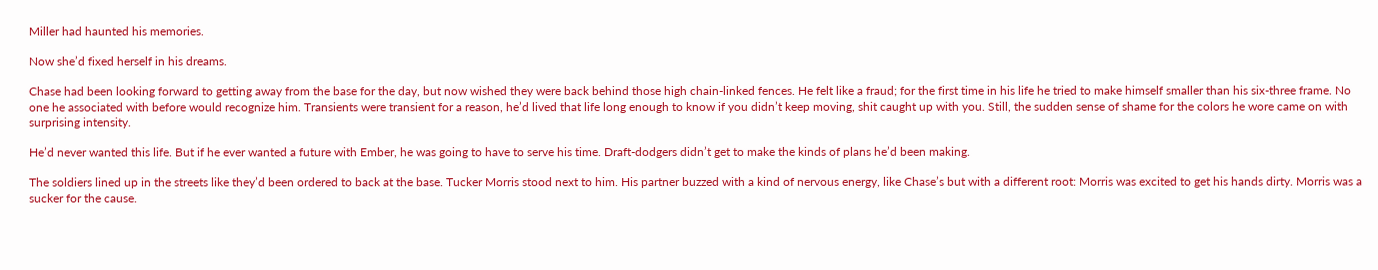Miller had haunted his memories.

Now she’d fixed herself in his dreams.

Chase had been looking forward to getting away from the base for the day, but now wished they were back behind those high chain-linked fences. He felt like a fraud; for the first time in his life he tried to make himself smaller than his six-three frame. No one he associated with before would recognize him. Transients were transient for a reason, he’d lived that life long enough to know if you didn’t keep moving, shit caught up with you. Still, the sudden sense of shame for the colors he wore came on with surprising intensity.

He’d never wanted this life. But if he ever wanted a future with Ember, he was going to have to serve his time. Draft-dodgers didn’t get to make the kinds of plans he’d been making.

The soldiers lined up in the streets like they’d been ordered to back at the base. Tucker Morris stood next to him. His partner buzzed with a kind of nervous energy, like Chase’s but with a different root: Morris was excited to get his hands dirty. Morris was a sucker for the cause.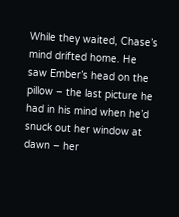While they waited, Chase’s mind drifted home. He saw Ember’s head on the pillow – the last picture he had in his mind when he’d snuck out her window at dawn – her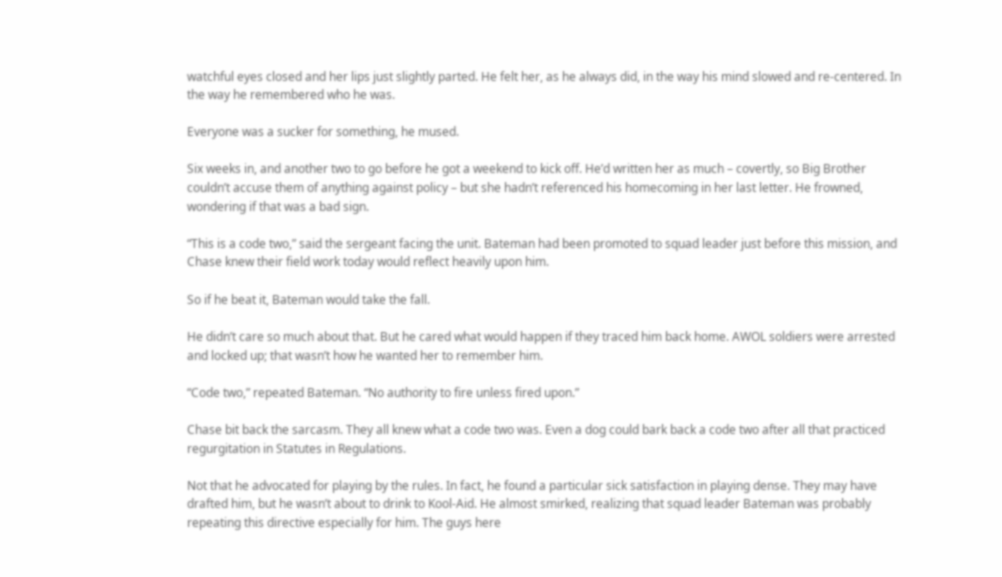watchful eyes closed and her lips just slightly parted. He felt her, as he always did, in the way his mind slowed and re-centered. In the way he remembered who he was.

Everyone was a sucker for something, he mused.

Six weeks in, and another two to go before he got a weekend to kick off. He’d written her as much – covertly, so Big Brother couldn’t accuse them of anything against policy – but she hadn’t referenced his homecoming in her last letter. He frowned, wondering if that was a bad sign.

“This is a code two,” said the sergeant facing the unit. Bateman had been promoted to squad leader just before this mission, and Chase knew their field work today would reflect heavily upon him.

So if he beat it, Bateman would take the fall.

He didn’t care so much about that. But he cared what would happen if they traced him back home. AWOL soldiers were arrested and locked up; that wasn’t how he wanted her to remember him.

“Code two,” repeated Bateman. “No authority to fire unless fired upon.”

Chase bit back the sarcasm. They all knew what a code two was. Even a dog could bark back a code two after all that practiced regurgitation in Statutes in Regulations.

Not that he advocated for playing by the rules. In fact, he found a particular sick satisfaction in playing dense. They may have drafted him, but he wasn’t about to drink to Kool-Aid. He almost smirked, realizing that squad leader Bateman was probably repeating this directive especially for him. The guys here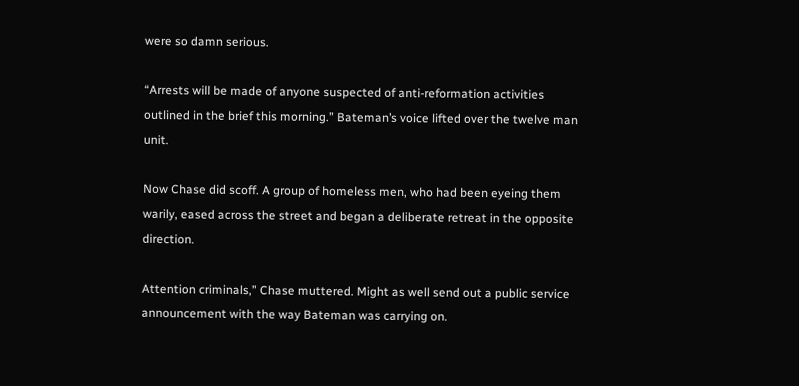were so damn serious.

“Arrests will be made of anyone suspected of anti-reformation activities outlined in the brief this morning.” Bateman’s voice lifted over the twelve man unit.

Now Chase did scoff. A group of homeless men, who had been eyeing them warily, eased across the street and began a deliberate retreat in the opposite direction.

Attention criminals,” Chase muttered. Might as well send out a public service announcement with the way Bateman was carrying on.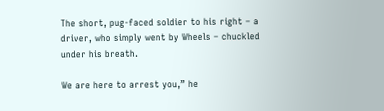The short, pug-faced soldier to his right – a driver, who simply went by Wheels – chuckled under his breath.

We are here to arrest you,” he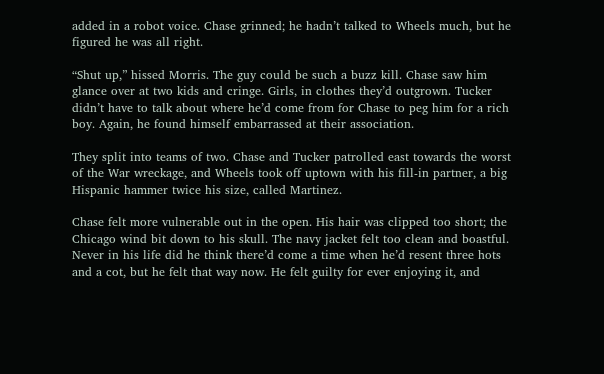added in a robot voice. Chase grinned; he hadn’t talked to Wheels much, but he figured he was all right.

“Shut up,” hissed Morris. The guy could be such a buzz kill. Chase saw him glance over at two kids and cringe. Girls, in clothes they’d outgrown. Tucker didn’t have to talk about where he’d come from for Chase to peg him for a rich boy. Again, he found himself embarrassed at their association.

They split into teams of two. Chase and Tucker patrolled east towards the worst of the War wreckage, and Wheels took off uptown with his fill-in partner, a big Hispanic hammer twice his size, called Martinez.

Chase felt more vulnerable out in the open. His hair was clipped too short; the Chicago wind bit down to his skull. The navy jacket felt too clean and boastful. Never in his life did he think there’d come a time when he’d resent three hots and a cot, but he felt that way now. He felt guilty for ever enjoying it, and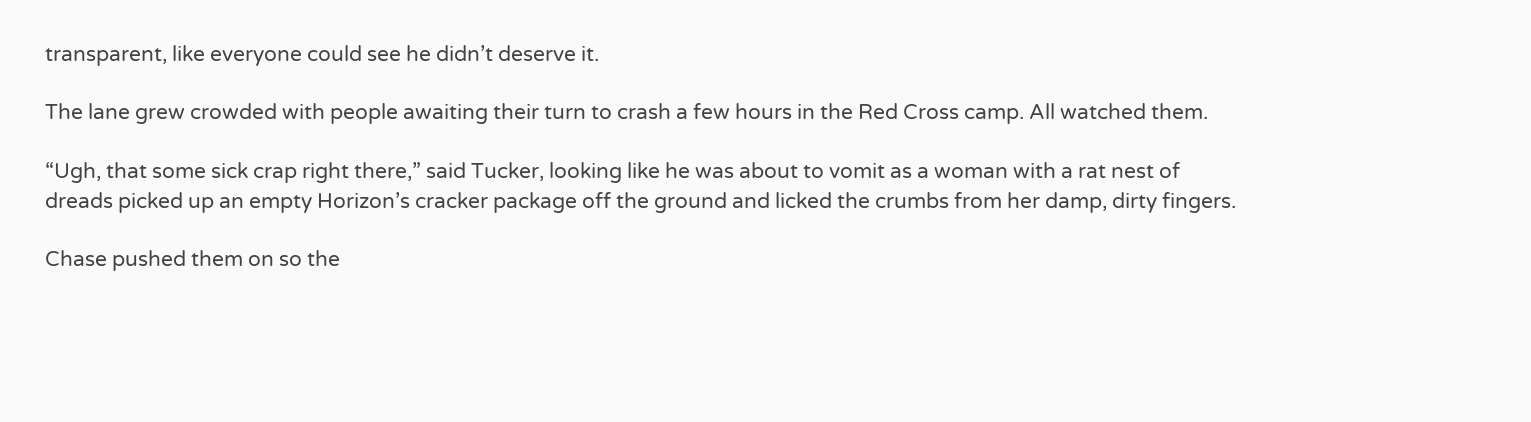transparent, like everyone could see he didn’t deserve it.

The lane grew crowded with people awaiting their turn to crash a few hours in the Red Cross camp. All watched them.

“Ugh, that some sick crap right there,” said Tucker, looking like he was about to vomit as a woman with a rat nest of dreads picked up an empty Horizon’s cracker package off the ground and licked the crumbs from her damp, dirty fingers.

Chase pushed them on so the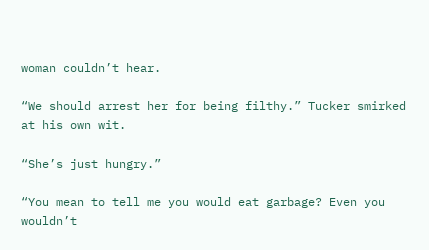woman couldn’t hear.

“We should arrest her for being filthy.” Tucker smirked at his own wit.

“She’s just hungry.”

“You mean to tell me you would eat garbage? Even you wouldn’t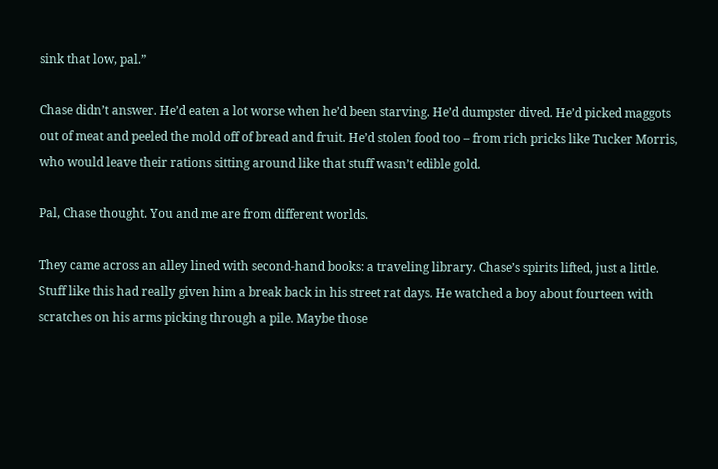sink that low, pal.”

Chase didn’t answer. He’d eaten a lot worse when he’d been starving. He’d dumpster dived. He’d picked maggots out of meat and peeled the mold off of bread and fruit. He’d stolen food too – from rich pricks like Tucker Morris, who would leave their rations sitting around like that stuff wasn’t edible gold.

Pal, Chase thought. You and me are from different worlds.

They came across an alley lined with second-hand books: a traveling library. Chase’s spirits lifted, just a little. Stuff like this had really given him a break back in his street rat days. He watched a boy about fourteen with scratches on his arms picking through a pile. Maybe those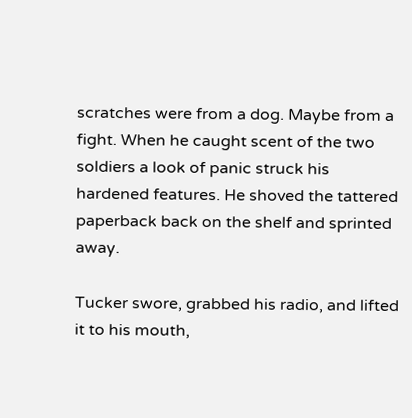scratches were from a dog. Maybe from a fight. When he caught scent of the two soldiers a look of panic struck his hardened features. He shoved the tattered paperback back on the shelf and sprinted away.

Tucker swore, grabbed his radio, and lifted it to his mouth,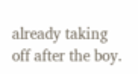already taking off after the boy.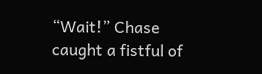“Wait!” Chase caught a fistful of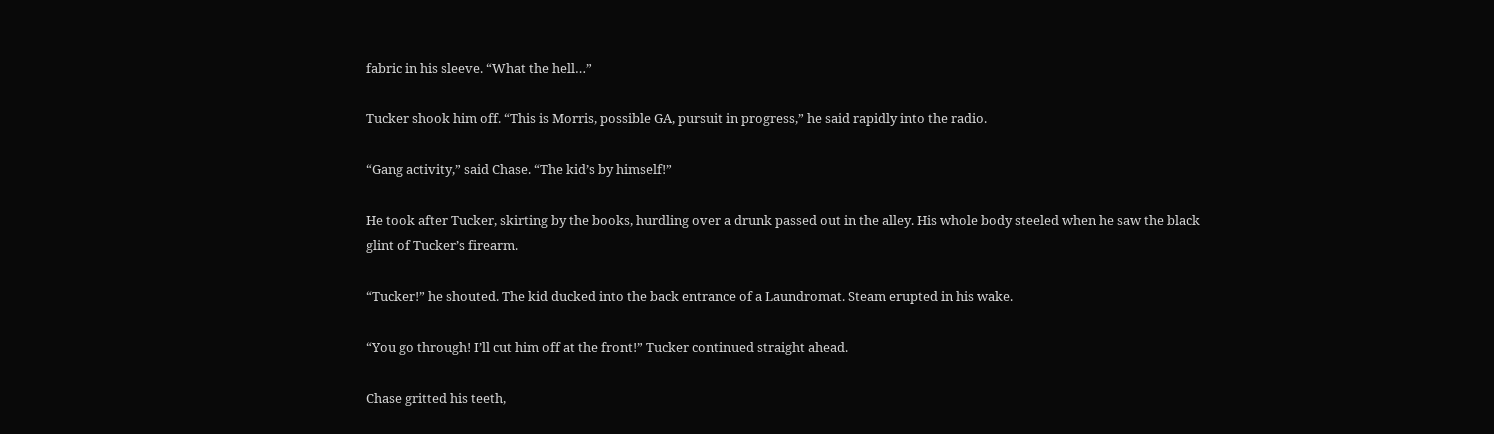fabric in his sleeve. “What the hell…”

Tucker shook him off. “This is Morris, possible GA, pursuit in progress,” he said rapidly into the radio.

“Gang activity,” said Chase. “The kid’s by himself!”

He took after Tucker, skirting by the books, hurdling over a drunk passed out in the alley. His whole body steeled when he saw the black glint of Tucker’s firearm.

“Tucker!” he shouted. The kid ducked into the back entrance of a Laundromat. Steam erupted in his wake.

“You go through! I’ll cut him off at the front!” Tucker continued straight ahead.

Chase gritted his teeth,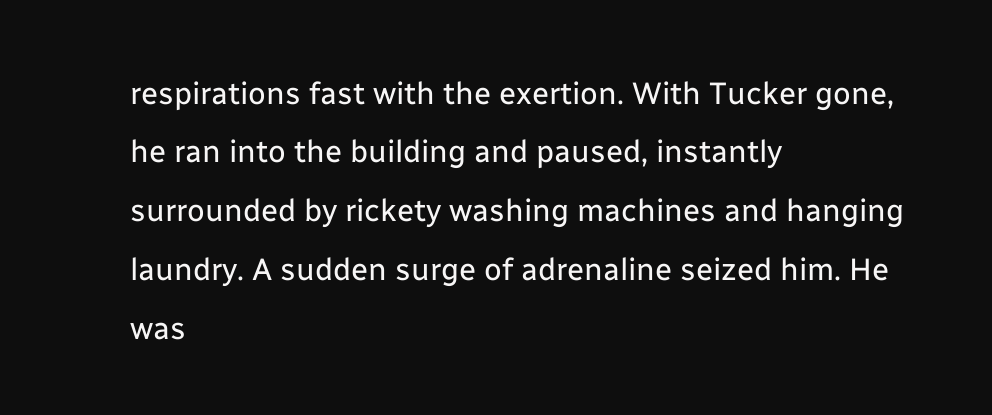respirations fast with the exertion. With Tucker gone, he ran into the building and paused, instantly surrounded by rickety washing machines and hanging laundry. A sudden surge of adrenaline seized him. He was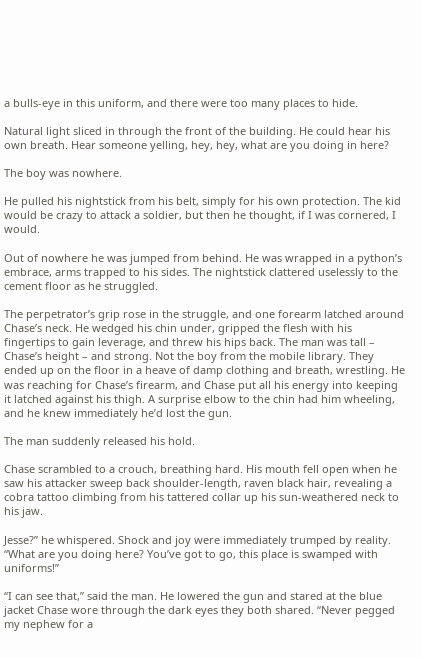a bulls-eye in this uniform, and there were too many places to hide.

Natural light sliced in through the front of the building. He could hear his own breath. Hear someone yelling, hey, hey, what are you doing in here?

The boy was nowhere.

He pulled his nightstick from his belt, simply for his own protection. The kid would be crazy to attack a soldier, but then he thought, if I was cornered, I would.

Out of nowhere he was jumped from behind. He was wrapped in a python’s embrace, arms trapped to his sides. The nightstick clattered uselessly to the cement floor as he struggled.

The perpetrator’s grip rose in the struggle, and one forearm latched around Chase’s neck. He wedged his chin under, gripped the flesh with his fingertips to gain leverage, and threw his hips back. The man was tall – Chase’s height – and strong. Not the boy from the mobile library. They ended up on the floor in a heave of damp clothing and breath, wrestling. He was reaching for Chase’s firearm, and Chase put all his energy into keeping it latched against his thigh. A surprise elbow to the chin had him wheeling, and he knew immediately he’d lost the gun.

The man suddenly released his hold.

Chase scrambled to a crouch, breathing hard. His mouth fell open when he saw his attacker sweep back shoulder-length, raven black hair, revealing a cobra tattoo climbing from his tattered collar up his sun-weathered neck to his jaw.

Jesse?” he whispered. Shock and joy were immediately trumped by reality. “What are you doing here? You’ve got to go, this place is swamped with uniforms!”

“I can see that,” said the man. He lowered the gun and stared at the blue jacket Chase wore through the dark eyes they both shared. “Never pegged my nephew for a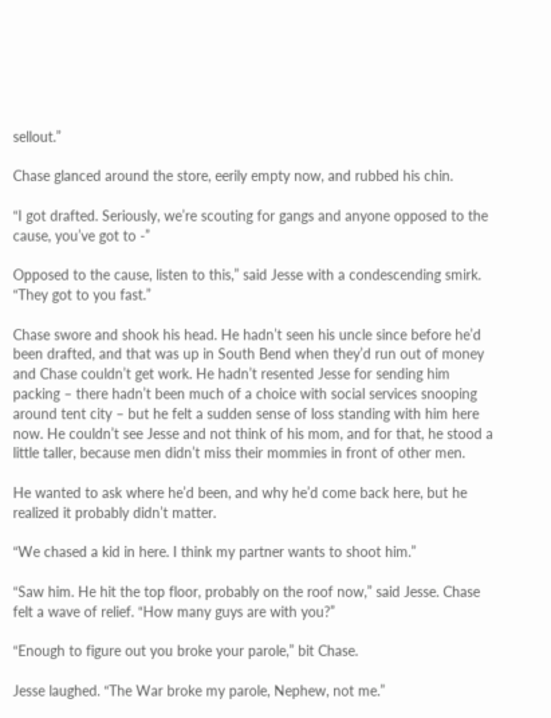sellout.”

Chase glanced around the store, eerily empty now, and rubbed his chin.

“I got drafted. Seriously, we’re scouting for gangs and anyone opposed to the cause, you’ve got to -”

Opposed to the cause, listen to this,” said Jesse with a condescending smirk. “They got to you fast.”

Chase swore and shook his head. He hadn’t seen his uncle since before he’d been drafted, and that was up in South Bend when they’d run out of money and Chase couldn’t get work. He hadn’t resented Jesse for sending him packing – there hadn’t been much of a choice with social services snooping around tent city – but he felt a sudden sense of loss standing with him here now. He couldn’t see Jesse and not think of his mom, and for that, he stood a little taller, because men didn’t miss their mommies in front of other men.

He wanted to ask where he’d been, and why he’d come back here, but he realized it probably didn’t matter.

“We chased a kid in here. I think my partner wants to shoot him.”

“Saw him. He hit the top floor, probably on the roof now,” said Jesse. Chase felt a wave of relief. “How many guys are with you?”

“Enough to figure out you broke your parole,” bit Chase.

Jesse laughed. “The War broke my parole, Nephew, not me.”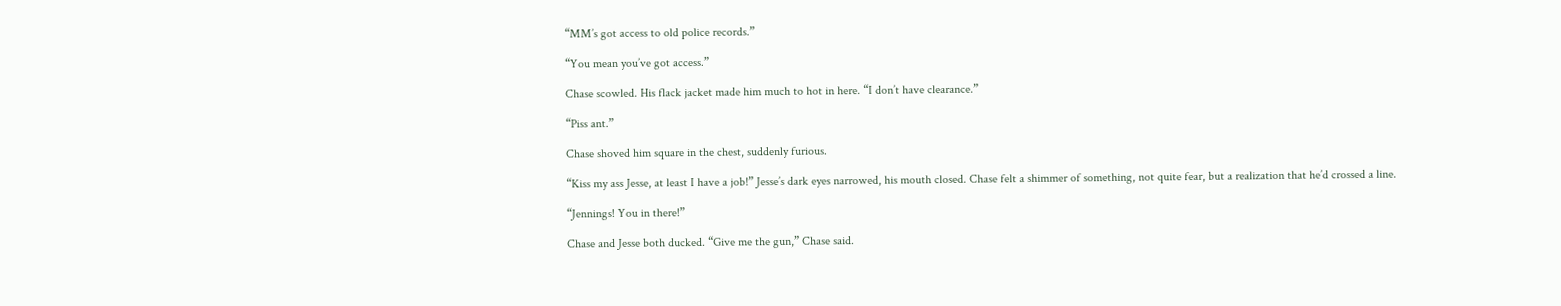“MM’s got access to old police records.”

“You mean you’ve got access.”

Chase scowled. His flack jacket made him much to hot in here. “I don’t have clearance.”

“Piss ant.”

Chase shoved him square in the chest, suddenly furious.

“Kiss my ass Jesse, at least I have a job!” Jesse’s dark eyes narrowed, his mouth closed. Chase felt a shimmer of something, not quite fear, but a realization that he’d crossed a line.

“Jennings! You in there!”

Chase and Jesse both ducked. “Give me the gun,” Chase said.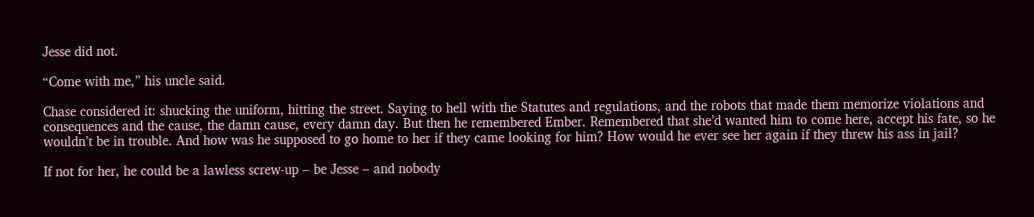Jesse did not.

“Come with me,” his uncle said.

Chase considered it: shucking the uniform, hitting the street. Saying to hell with the Statutes and regulations, and the robots that made them memorize violations and consequences and the cause, the damn cause, every damn day. But then he remembered Ember. Remembered that she’d wanted him to come here, accept his fate, so he wouldn’t be in trouble. And how was he supposed to go home to her if they came looking for him? How would he ever see her again if they threw his ass in jail?

If not for her, he could be a lawless screw-up – be Jesse – and nobody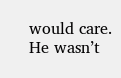would care. He wasn’t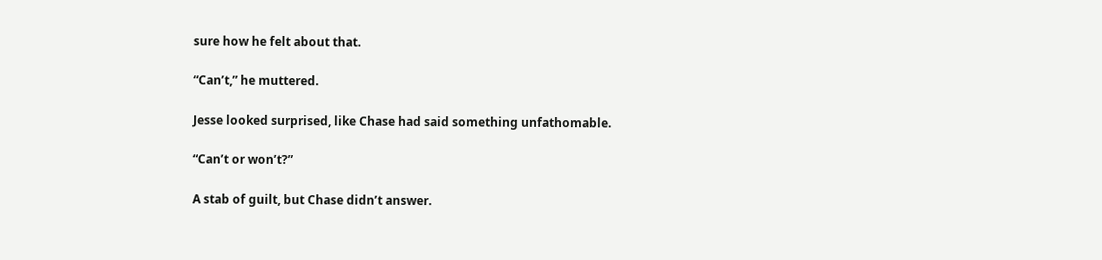sure how he felt about that.

“Can’t,” he muttered.

Jesse looked surprised, like Chase had said something unfathomable.

“Can’t or won’t?”

A stab of guilt, but Chase didn’t answer.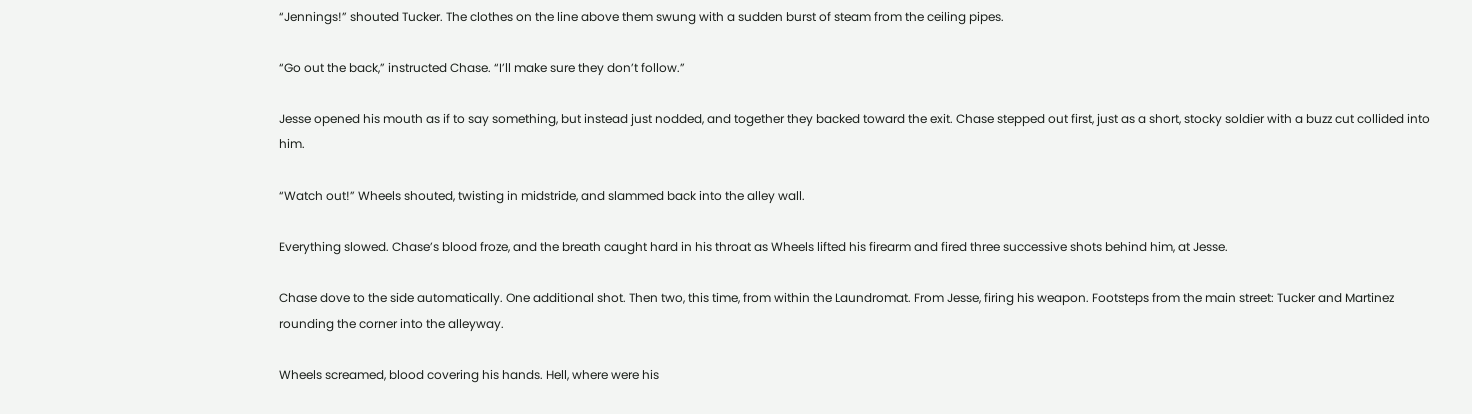“Jennings!” shouted Tucker. The clothes on the line above them swung with a sudden burst of steam from the ceiling pipes.

“Go out the back,” instructed Chase. “I’ll make sure they don’t follow.”

Jesse opened his mouth as if to say something, but instead just nodded, and together they backed toward the exit. Chase stepped out first, just as a short, stocky soldier with a buzz cut collided into him.

“Watch out!” Wheels shouted, twisting in midstride, and slammed back into the alley wall.

Everything slowed. Chase’s blood froze, and the breath caught hard in his throat as Wheels lifted his firearm and fired three successive shots behind him, at Jesse.

Chase dove to the side automatically. One additional shot. Then two, this time, from within the Laundromat. From Jesse, firing his weapon. Footsteps from the main street: Tucker and Martinez rounding the corner into the alleyway.

Wheels screamed, blood covering his hands. Hell, where were his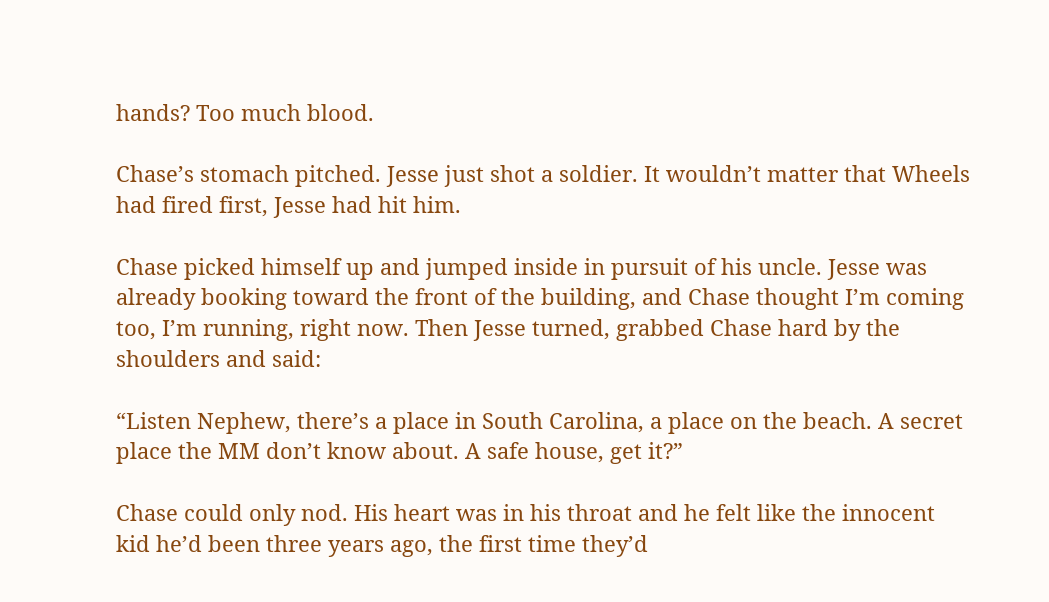hands? Too much blood.

Chase’s stomach pitched. Jesse just shot a soldier. It wouldn’t matter that Wheels had fired first, Jesse had hit him.

Chase picked himself up and jumped inside in pursuit of his uncle. Jesse was already booking toward the front of the building, and Chase thought I’m coming too, I’m running, right now. Then Jesse turned, grabbed Chase hard by the shoulders and said:

“Listen Nephew, there’s a place in South Carolina, a place on the beach. A secret place the MM don’t know about. A safe house, get it?”

Chase could only nod. His heart was in his throat and he felt like the innocent kid he’d been three years ago, the first time they’d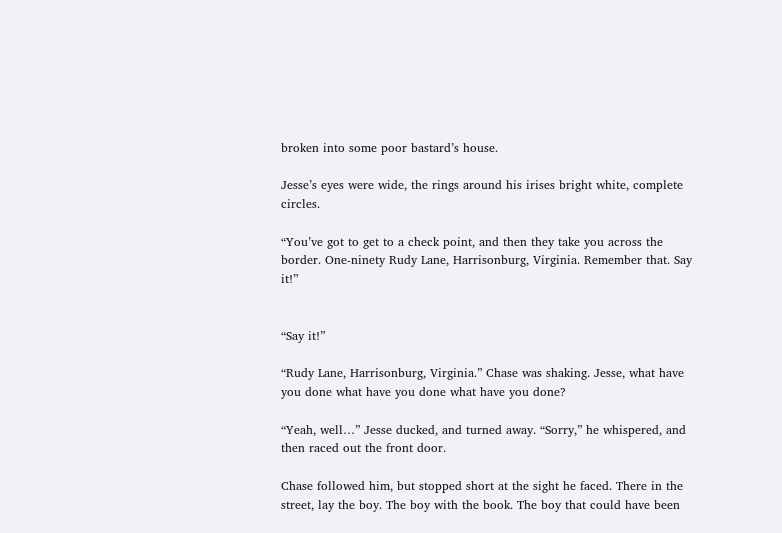broken into some poor bastard’s house.

Jesse’s eyes were wide, the rings around his irises bright white, complete circles.

“You’ve got to get to a check point, and then they take you across the border. One-ninety Rudy Lane, Harrisonburg, Virginia. Remember that. Say it!”


“Say it!”

“Rudy Lane, Harrisonburg, Virginia.” Chase was shaking. Jesse, what have you done what have you done what have you done?

“Yeah, well…” Jesse ducked, and turned away. “Sorry,” he whispered, and then raced out the front door.

Chase followed him, but stopped short at the sight he faced. There in the street, lay the boy. The boy with the book. The boy that could have been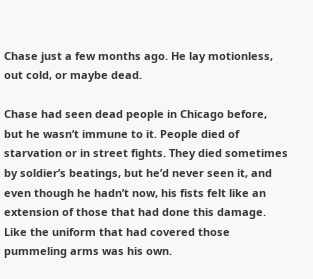Chase just a few months ago. He lay motionless, out cold, or maybe dead.

Chase had seen dead people in Chicago before, but he wasn’t immune to it. People died of starvation or in street fights. They died sometimes by soldier’s beatings, but he’d never seen it, and even though he hadn’t now, his fists felt like an extension of those that had done this damage. Like the uniform that had covered those pummeling arms was his own.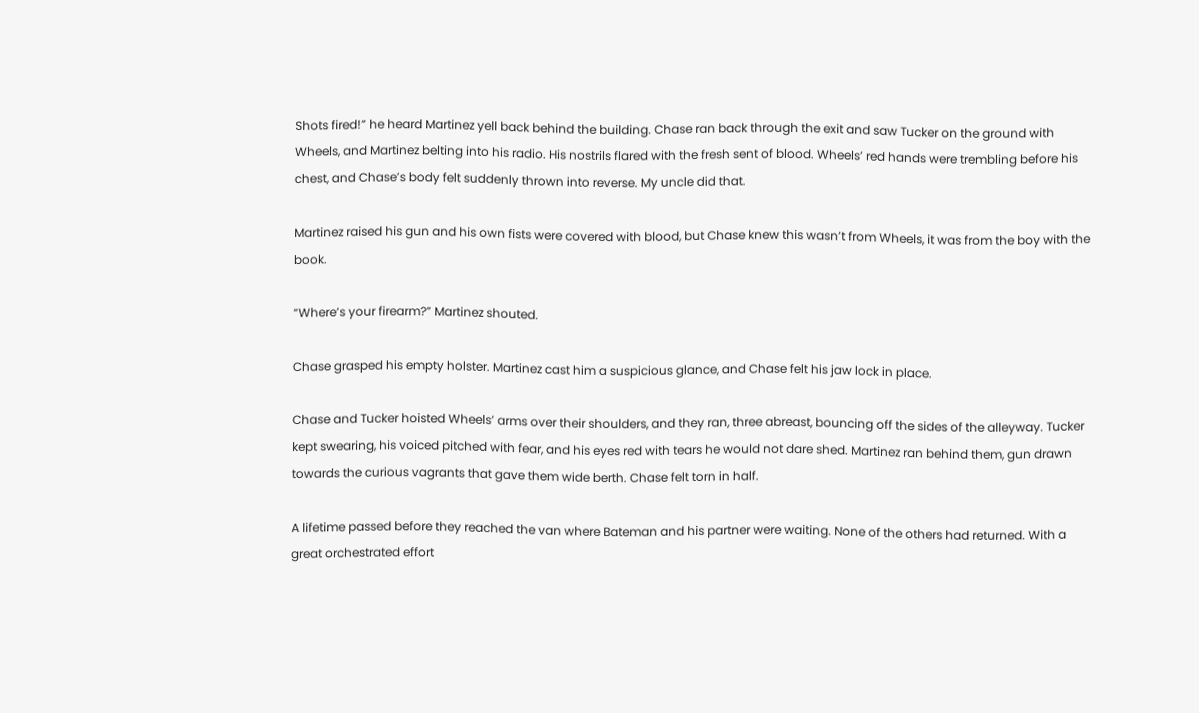Shots fired!” he heard Martinez yell back behind the building. Chase ran back through the exit and saw Tucker on the ground with Wheels, and Martinez belting into his radio. His nostrils flared with the fresh sent of blood. Wheels’ red hands were trembling before his chest, and Chase’s body felt suddenly thrown into reverse. My uncle did that.

Martinez raised his gun and his own fists were covered with blood, but Chase knew this wasn’t from Wheels, it was from the boy with the book.

“Where’s your firearm?” Martinez shouted.

Chase grasped his empty holster. Martinez cast him a suspicious glance, and Chase felt his jaw lock in place.

Chase and Tucker hoisted Wheels’ arms over their shoulders, and they ran, three abreast, bouncing off the sides of the alleyway. Tucker kept swearing, his voiced pitched with fear, and his eyes red with tears he would not dare shed. Martinez ran behind them, gun drawn towards the curious vagrants that gave them wide berth. Chase felt torn in half.

A lifetime passed before they reached the van where Bateman and his partner were waiting. None of the others had returned. With a great orchestrated effort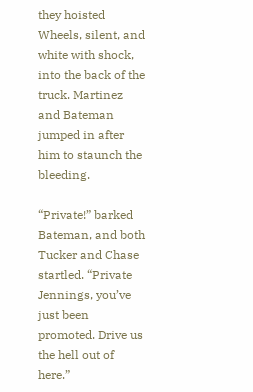they hoisted Wheels, silent, and white with shock, into the back of the truck. Martinez and Bateman jumped in after him to staunch the bleeding.

“Private!” barked Bateman, and both Tucker and Chase startled. “Private Jennings, you’ve just been promoted. Drive us the hell out of here.”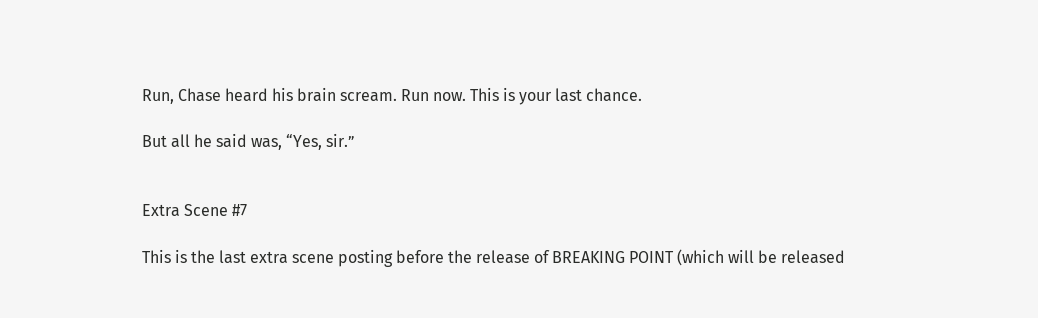Run, Chase heard his brain scream. Run now. This is your last chance.

But all he said was, “Yes, sir.”


Extra Scene #7

This is the last extra scene posting before the release of BREAKING POINT (which will be released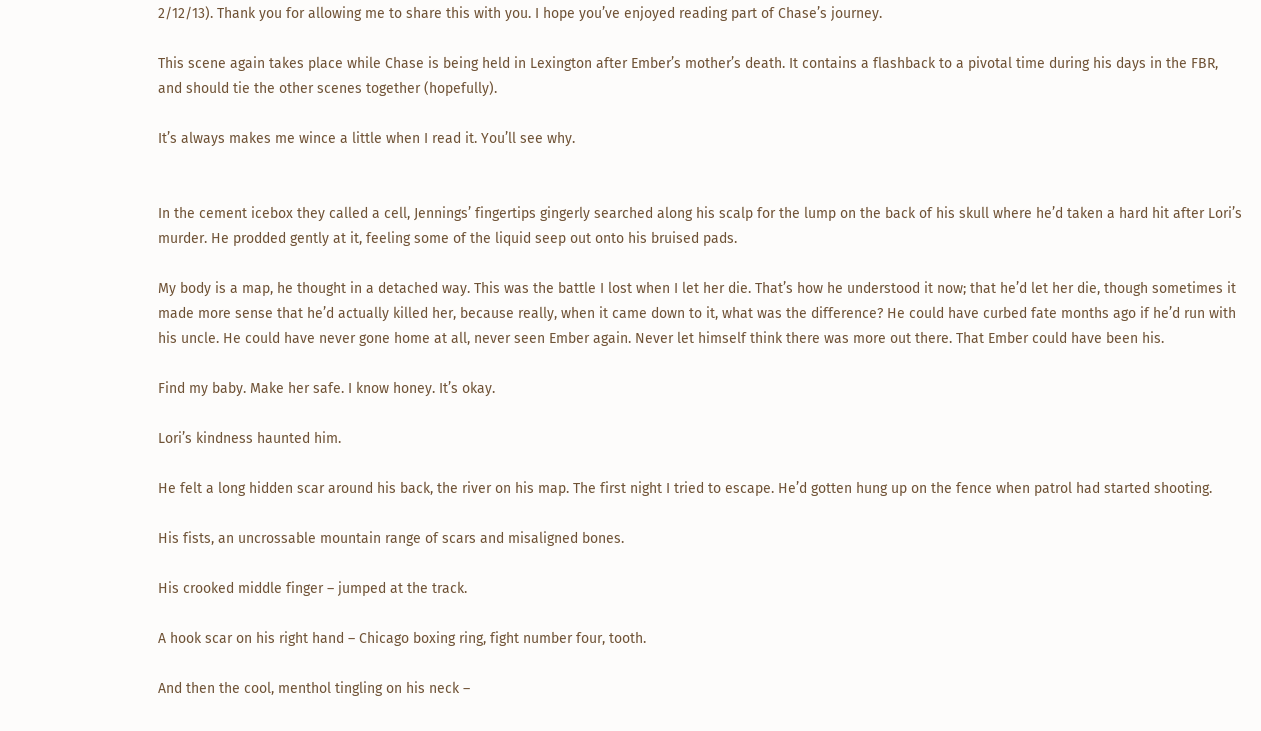2/12/13). Thank you for allowing me to share this with you. I hope you’ve enjoyed reading part of Chase’s journey.

This scene again takes place while Chase is being held in Lexington after Ember’s mother’s death. It contains a flashback to a pivotal time during his days in the FBR, and should tie the other scenes together (hopefully).

It’s always makes me wince a little when I read it. You’ll see why.


In the cement icebox they called a cell, Jennings’ fingertips gingerly searched along his scalp for the lump on the back of his skull where he’d taken a hard hit after Lori’s murder. He prodded gently at it, feeling some of the liquid seep out onto his bruised pads.

My body is a map, he thought in a detached way. This was the battle I lost when I let her die. That’s how he understood it now; that he’d let her die, though sometimes it made more sense that he’d actually killed her, because really, when it came down to it, what was the difference? He could have curbed fate months ago if he’d run with his uncle. He could have never gone home at all, never seen Ember again. Never let himself think there was more out there. That Ember could have been his.

Find my baby. Make her safe. I know honey. It’s okay.

Lori’s kindness haunted him.

He felt a long hidden scar around his back, the river on his map. The first night I tried to escape. He’d gotten hung up on the fence when patrol had started shooting.

His fists, an uncrossable mountain range of scars and misaligned bones.

His crooked middle finger – jumped at the track.

A hook scar on his right hand – Chicago boxing ring, fight number four, tooth.

And then the cool, menthol tingling on his neck –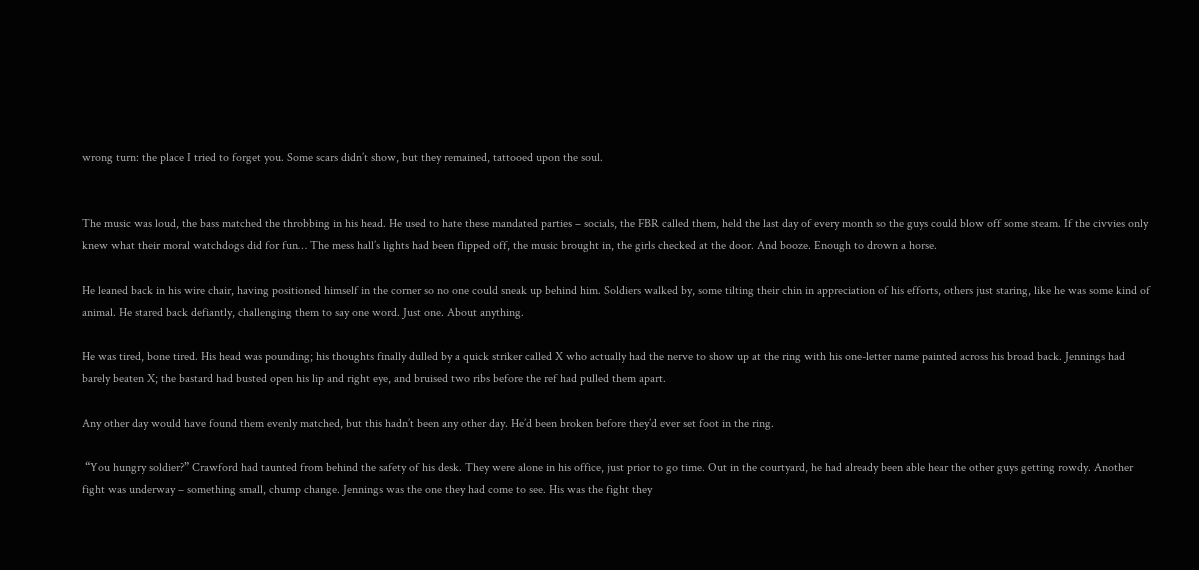wrong turn: the place I tried to forget you. Some scars didn’t show, but they remained, tattooed upon the soul.


The music was loud, the bass matched the throbbing in his head. He used to hate these mandated parties – socials, the FBR called them, held the last day of every month so the guys could blow off some steam. If the civvies only knew what their moral watchdogs did for fun… The mess hall’s lights had been flipped off, the music brought in, the girls checked at the door. And booze. Enough to drown a horse.

He leaned back in his wire chair, having positioned himself in the corner so no one could sneak up behind him. Soldiers walked by, some tilting their chin in appreciation of his efforts, others just staring, like he was some kind of animal. He stared back defiantly, challenging them to say one word. Just one. About anything.

He was tired, bone tired. His head was pounding; his thoughts finally dulled by a quick striker called X who actually had the nerve to show up at the ring with his one-letter name painted across his broad back. Jennings had barely beaten X; the bastard had busted open his lip and right eye, and bruised two ribs before the ref had pulled them apart.

Any other day would have found them evenly matched, but this hadn’t been any other day. He’d been broken before they’d ever set foot in the ring.

 “You hungry soldier?” Crawford had taunted from behind the safety of his desk. They were alone in his office, just prior to go time. Out in the courtyard, he had already been able hear the other guys getting rowdy. Another fight was underway – something small, chump change. Jennings was the one they had come to see. His was the fight they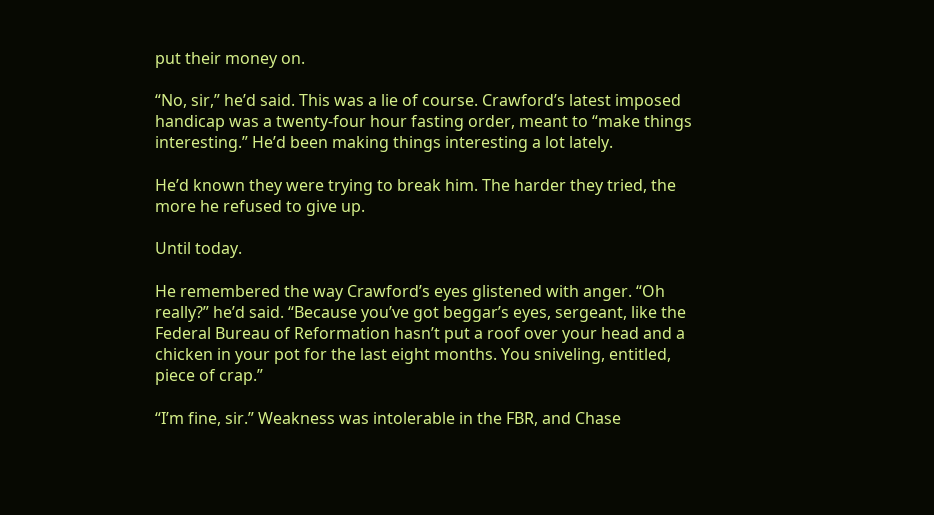put their money on.

“No, sir,” he’d said. This was a lie of course. Crawford’s latest imposed handicap was a twenty-four hour fasting order, meant to “make things interesting.” He’d been making things interesting a lot lately.

He’d known they were trying to break him. The harder they tried, the more he refused to give up.

Until today.

He remembered the way Crawford’s eyes glistened with anger. “Oh really?” he’d said. “Because you’ve got beggar’s eyes, sergeant, like the Federal Bureau of Reformation hasn’t put a roof over your head and a chicken in your pot for the last eight months. You sniveling, entitled, piece of crap.”

“I’m fine, sir.” Weakness was intolerable in the FBR, and Chase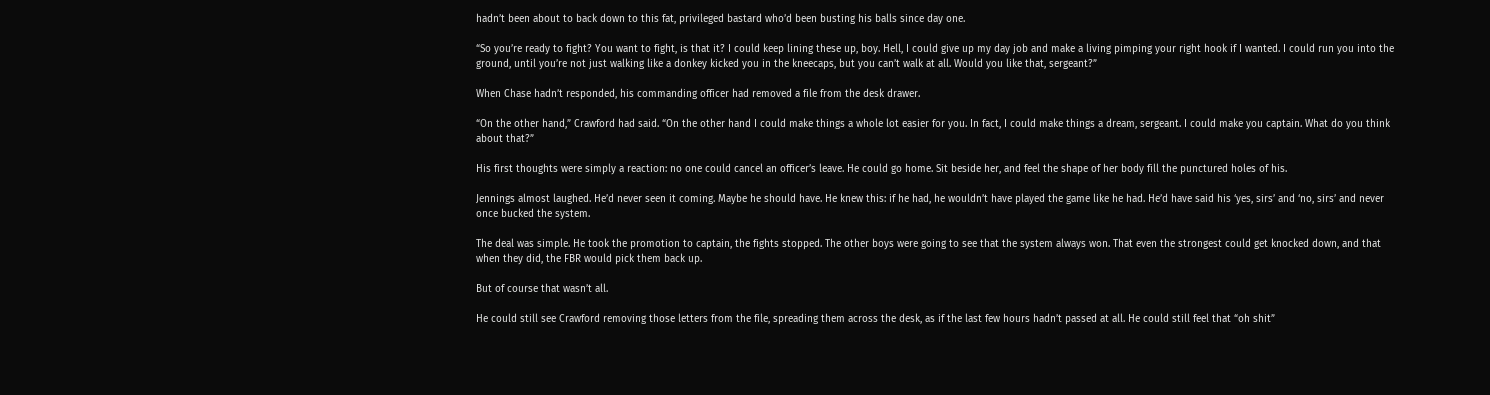hadn’t been about to back down to this fat, privileged bastard who’d been busting his balls since day one.

“So you’re ready to fight? You want to fight, is that it? I could keep lining these up, boy. Hell, I could give up my day job and make a living pimping your right hook if I wanted. I could run you into the ground, until you’re not just walking like a donkey kicked you in the kneecaps, but you can’t walk at all. Would you like that, sergeant?”

When Chase hadn’t responded, his commanding officer had removed a file from the desk drawer.

“On the other hand,” Crawford had said. “On the other hand I could make things a whole lot easier for you. In fact, I could make things a dream, sergeant. I could make you captain. What do you think about that?”

His first thoughts were simply a reaction: no one could cancel an officer’s leave. He could go home. Sit beside her, and feel the shape of her body fill the punctured holes of his.

Jennings almost laughed. He’d never seen it coming. Maybe he should have. He knew this: if he had, he wouldn’t have played the game like he had. He’d have said his ‘yes, sirs’ and ‘no, sirs’ and never once bucked the system.

The deal was simple. He took the promotion to captain, the fights stopped. The other boys were going to see that the system always won. That even the strongest could get knocked down, and that when they did, the FBR would pick them back up.

But of course that wasn’t all.

He could still see Crawford removing those letters from the file, spreading them across the desk, as if the last few hours hadn’t passed at all. He could still feel that “oh shit”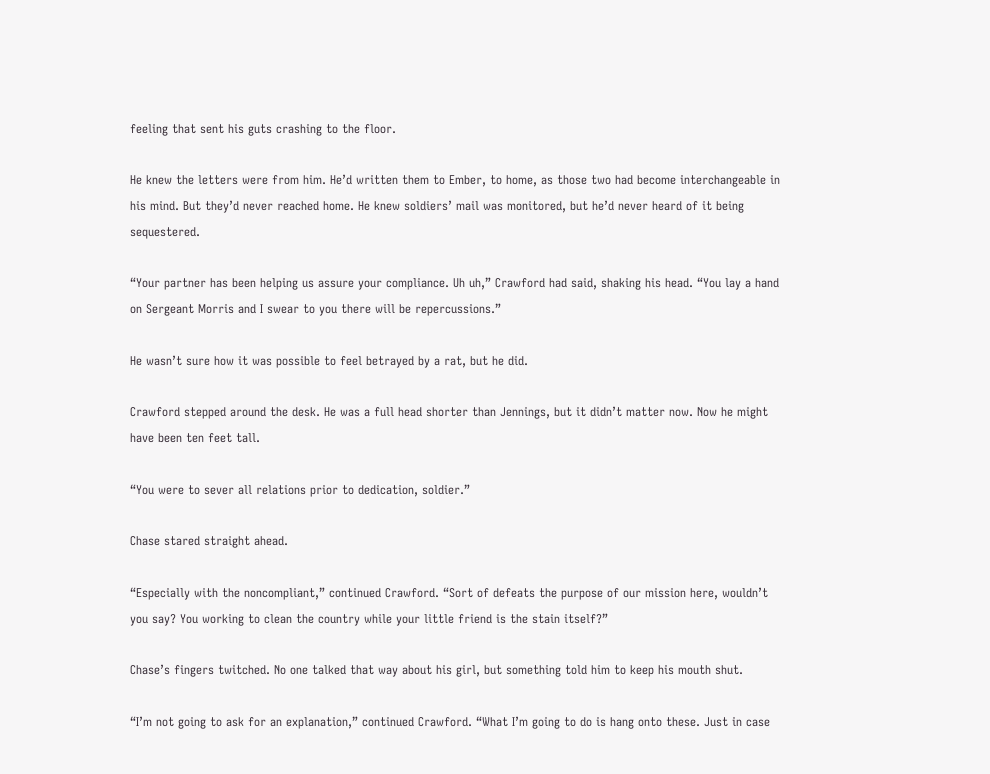feeling that sent his guts crashing to the floor.

He knew the letters were from him. He’d written them to Ember, to home, as those two had become interchangeable in his mind. But they’d never reached home. He knew soldiers’ mail was monitored, but he’d never heard of it being sequestered.

“Your partner has been helping us assure your compliance. Uh uh,” Crawford had said, shaking his head. “You lay a hand on Sergeant Morris and I swear to you there will be repercussions.”

He wasn’t sure how it was possible to feel betrayed by a rat, but he did.

Crawford stepped around the desk. He was a full head shorter than Jennings, but it didn’t matter now. Now he might have been ten feet tall.

“You were to sever all relations prior to dedication, soldier.”

Chase stared straight ahead.

“Especially with the noncompliant,” continued Crawford. “Sort of defeats the purpose of our mission here, wouldn’t you say? You working to clean the country while your little friend is the stain itself?”

Chase’s fingers twitched. No one talked that way about his girl, but something told him to keep his mouth shut.

“I’m not going to ask for an explanation,” continued Crawford. “What I’m going to do is hang onto these. Just in case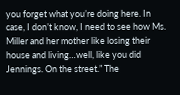you forget what you’re doing here. In case, I don’t know, I need to see how Ms. Miller and her mother like losing their house and living…well, like you did Jennings. On the street.” The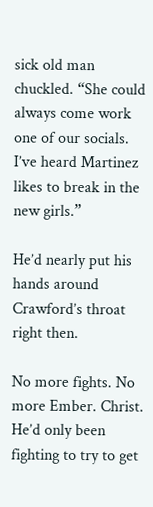sick old man chuckled. “She could always come work one of our socials. I’ve heard Martinez likes to break in the new girls.”

He’d nearly put his hands around Crawford’s throat right then.

No more fights. No more Ember. Christ. He’d only been fighting to try to get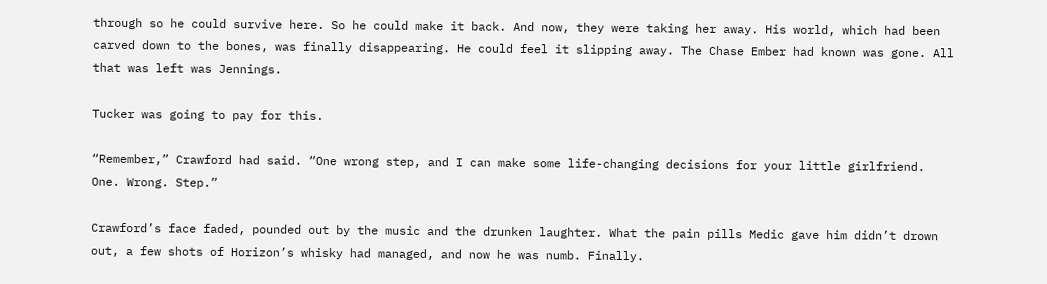through so he could survive here. So he could make it back. And now, they were taking her away. His world, which had been carved down to the bones, was finally disappearing. He could feel it slipping away. The Chase Ember had known was gone. All that was left was Jennings.

Tucker was going to pay for this.

“Remember,” Crawford had said. “One wrong step, and I can make some life-changing decisions for your little girlfriend. One. Wrong. Step.”

Crawford’s face faded, pounded out by the music and the drunken laughter. What the pain pills Medic gave him didn’t drown out, a few shots of Horizon’s whisky had managed, and now he was numb. Finally.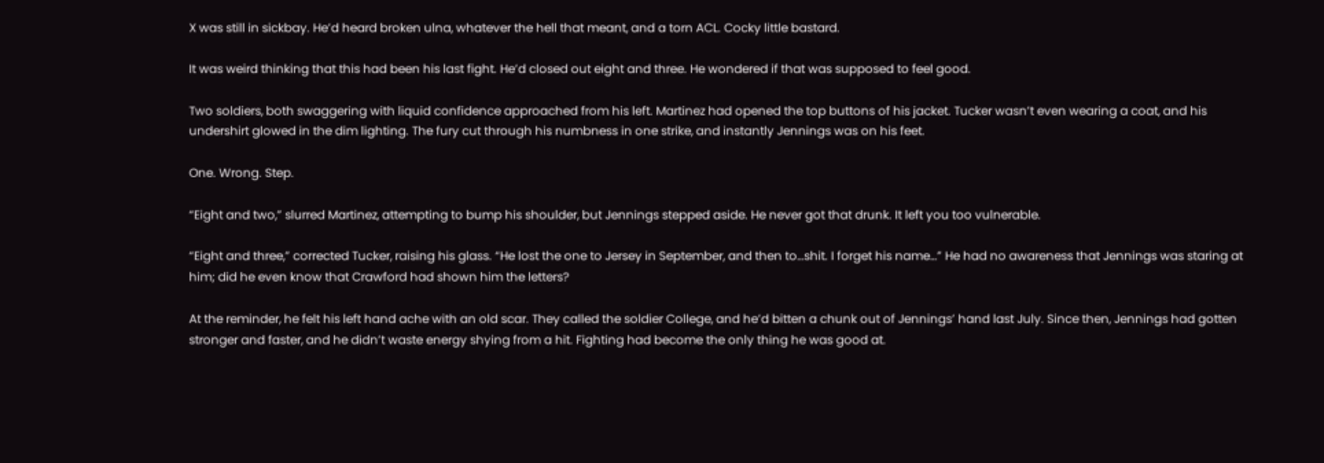X was still in sickbay. He’d heard broken ulna, whatever the hell that meant, and a torn ACL. Cocky little bastard.

It was weird thinking that this had been his last fight. He’d closed out eight and three. He wondered if that was supposed to feel good.

Two soldiers, both swaggering with liquid confidence approached from his left. Martinez had opened the top buttons of his jacket. Tucker wasn’t even wearing a coat, and his undershirt glowed in the dim lighting. The fury cut through his numbness in one strike, and instantly Jennings was on his feet.

One. Wrong. Step.

“Eight and two,” slurred Martinez, attempting to bump his shoulder, but Jennings stepped aside. He never got that drunk. It left you too vulnerable.

“Eight and three,” corrected Tucker, raising his glass. “He lost the one to Jersey in September, and then to…shit. I forget his name…” He had no awareness that Jennings was staring at him; did he even know that Crawford had shown him the letters?

At the reminder, he felt his left hand ache with an old scar. They called the soldier College, and he’d bitten a chunk out of Jennings’ hand last July. Since then, Jennings had gotten stronger and faster, and he didn’t waste energy shying from a hit. Fighting had become the only thing he was good at.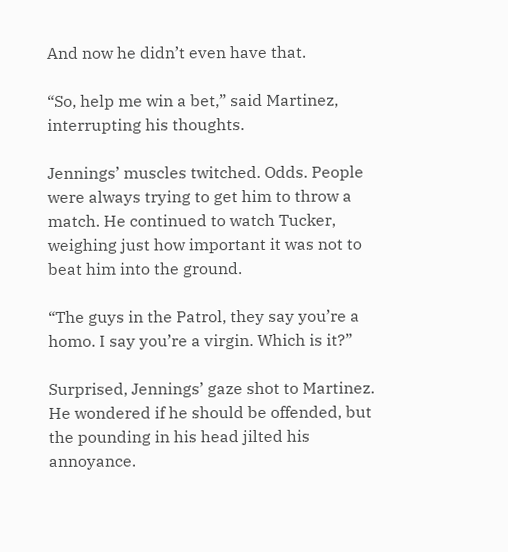And now he didn’t even have that.

“So, help me win a bet,” said Martinez, interrupting his thoughts.

Jennings’ muscles twitched. Odds. People were always trying to get him to throw a match. He continued to watch Tucker, weighing just how important it was not to beat him into the ground.

“The guys in the Patrol, they say you’re a homo. I say you’re a virgin. Which is it?”

Surprised, Jennings’ gaze shot to Martinez. He wondered if he should be offended, but the pounding in his head jilted his annoyance.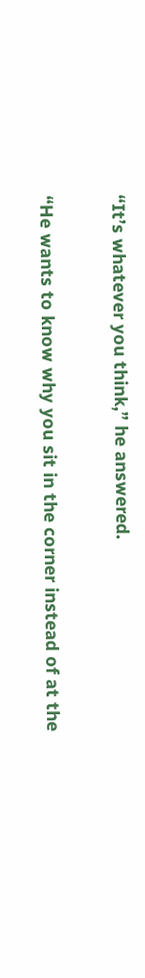“It’s whatever you think,” he answered.

“He wants to know why you sit in the corner instead of at the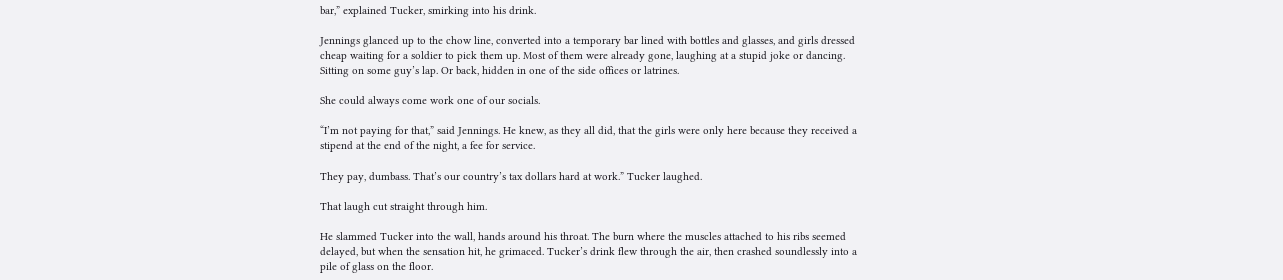bar,” explained Tucker, smirking into his drink.

Jennings glanced up to the chow line, converted into a temporary bar lined with bottles and glasses, and girls dressed cheap waiting for a soldier to pick them up. Most of them were already gone, laughing at a stupid joke or dancing. Sitting on some guy’s lap. Or back, hidden in one of the side offices or latrines.

She could always come work one of our socials.

“I’m not paying for that,” said Jennings. He knew, as they all did, that the girls were only here because they received a stipend at the end of the night, a fee for service.

They pay, dumbass. That’s our country’s tax dollars hard at work.” Tucker laughed.

That laugh cut straight through him.

He slammed Tucker into the wall, hands around his throat. The burn where the muscles attached to his ribs seemed delayed, but when the sensation hit, he grimaced. Tucker’s drink flew through the air, then crashed soundlessly into a pile of glass on the floor.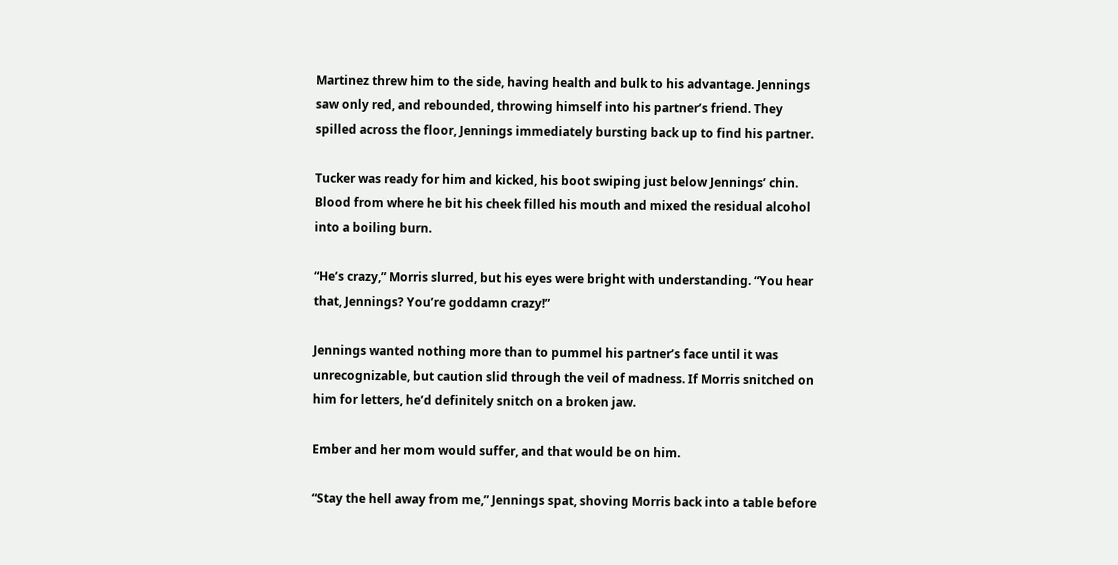Martinez threw him to the side, having health and bulk to his advantage. Jennings saw only red, and rebounded, throwing himself into his partner’s friend. They spilled across the floor, Jennings immediately bursting back up to find his partner.

Tucker was ready for him and kicked, his boot swiping just below Jennings’ chin. Blood from where he bit his cheek filled his mouth and mixed the residual alcohol into a boiling burn.

“He’s crazy,” Morris slurred, but his eyes were bright with understanding. “You hear that, Jennings? You’re goddamn crazy!”

Jennings wanted nothing more than to pummel his partner’s face until it was unrecognizable, but caution slid through the veil of madness. If Morris snitched on him for letters, he’d definitely snitch on a broken jaw.

Ember and her mom would suffer, and that would be on him.

“Stay the hell away from me,” Jennings spat, shoving Morris back into a table before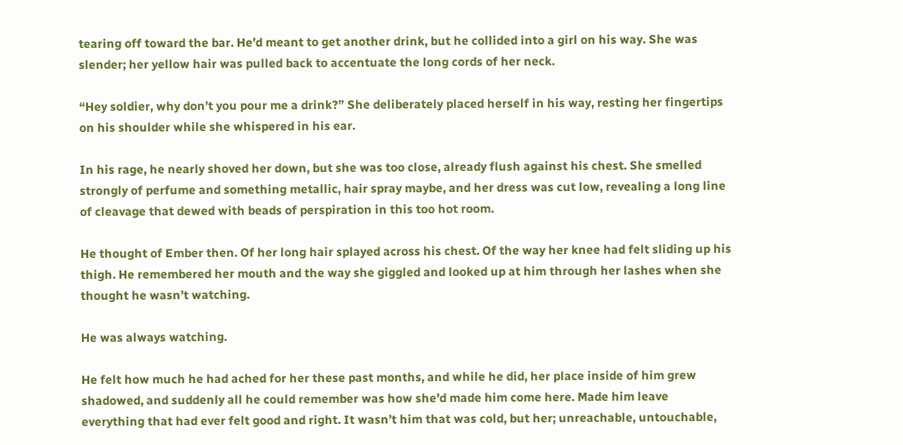tearing off toward the bar. He’d meant to get another drink, but he collided into a girl on his way. She was slender; her yellow hair was pulled back to accentuate the long cords of her neck.

“Hey soldier, why don’t you pour me a drink?” She deliberately placed herself in his way, resting her fingertips on his shoulder while she whispered in his ear.

In his rage, he nearly shoved her down, but she was too close, already flush against his chest. She smelled strongly of perfume and something metallic, hair spray maybe, and her dress was cut low, revealing a long line of cleavage that dewed with beads of perspiration in this too hot room.

He thought of Ember then. Of her long hair splayed across his chest. Of the way her knee had felt sliding up his thigh. He remembered her mouth and the way she giggled and looked up at him through her lashes when she thought he wasn’t watching.

He was always watching.

He felt how much he had ached for her these past months, and while he did, her place inside of him grew shadowed, and suddenly all he could remember was how she’d made him come here. Made him leave everything that had ever felt good and right. It wasn’t him that was cold, but her; unreachable, untouchable,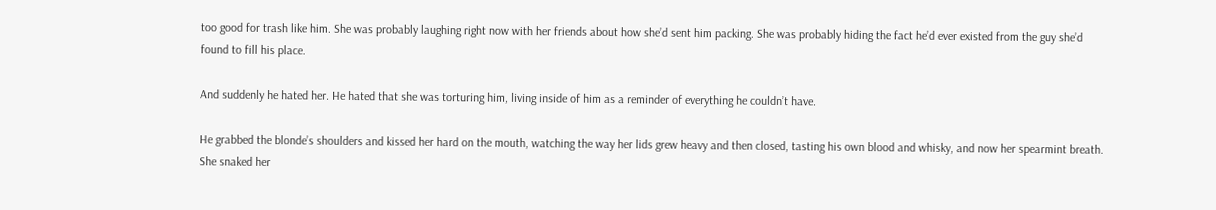too good for trash like him. She was probably laughing right now with her friends about how she’d sent him packing. She was probably hiding the fact he’d ever existed from the guy she’d found to fill his place.

And suddenly he hated her. He hated that she was torturing him, living inside of him as a reminder of everything he couldn’t have.

He grabbed the blonde’s shoulders and kissed her hard on the mouth, watching the way her lids grew heavy and then closed, tasting his own blood and whisky, and now her spearmint breath. She snaked her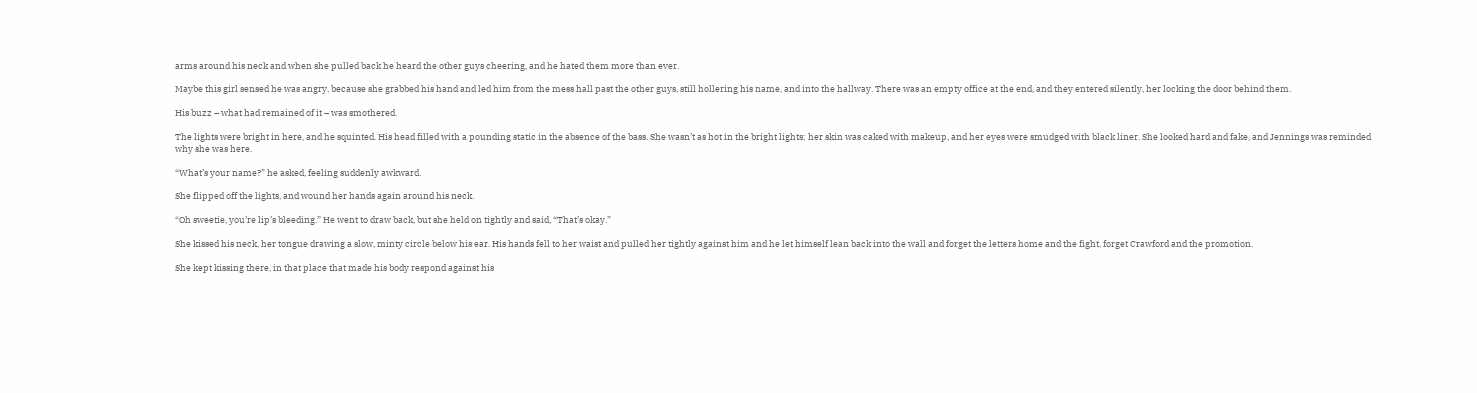arms around his neck and when she pulled back he heard the other guys cheering, and he hated them more than ever.

Maybe this girl sensed he was angry, because she grabbed his hand and led him from the mess hall past the other guys, still hollering his name, and into the hallway. There was an empty office at the end, and they entered silently, her locking the door behind them.

His buzz – what had remained of it – was smothered.

The lights were bright in here, and he squinted. His head filled with a pounding static in the absence of the bass. She wasn’t as hot in the bright lights; her skin was caked with makeup, and her eyes were smudged with black liner. She looked hard and fake, and Jennings was reminded why she was here.

“What’s your name?” he asked, feeling suddenly awkward.

She flipped off the lights, and wound her hands again around his neck.

“Oh sweetie, you’re lip’s bleeding.” He went to draw back, but she held on tightly and said, “That’s okay.”

She kissed his neck, her tongue drawing a slow, minty circle below his ear. His hands fell to her waist and pulled her tightly against him and he let himself lean back into the wall and forget the letters home and the fight, forget Crawford and the promotion.

She kept kissing there, in that place that made his body respond against his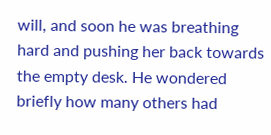will, and soon he was breathing hard and pushing her back towards the empty desk. He wondered briefly how many others had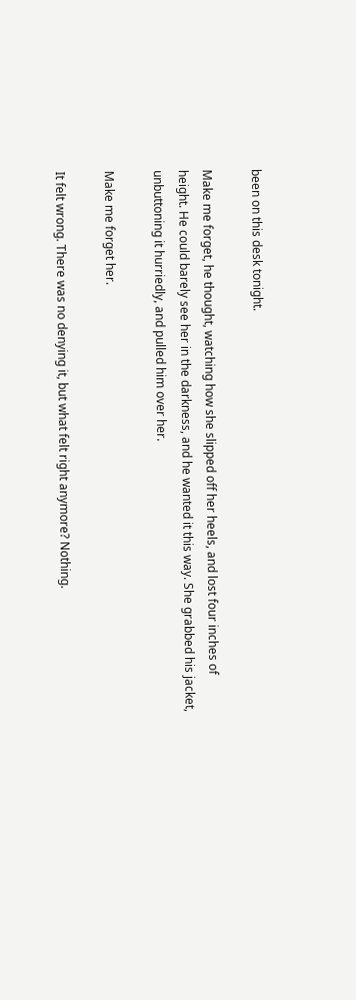been on this desk tonight.

Make me forget, he thought, watching how she slipped off her heels, and lost four inches of height. He could barely see her in the darkness, and he wanted it this way. She grabbed his jacket, unbuttoning it hurriedly, and pulled him over her.

Make me forget her.

It felt wrong. There was no denying it, but what felt right anymore? Nothing.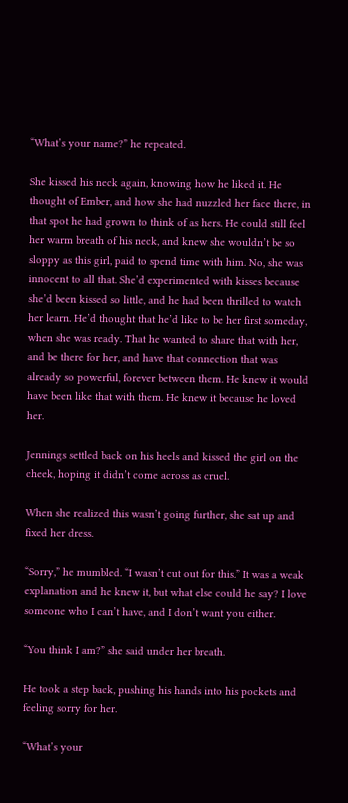“What’s your name?” he repeated.

She kissed his neck again, knowing how he liked it. He thought of Ember, and how she had nuzzled her face there, in that spot he had grown to think of as hers. He could still feel her warm breath of his neck, and knew she wouldn’t be so sloppy as this girl, paid to spend time with him. No, she was innocent to all that. She’d experimented with kisses because she’d been kissed so little, and he had been thrilled to watch her learn. He’d thought that he’d like to be her first someday, when she was ready. That he wanted to share that with her, and be there for her, and have that connection that was already so powerful, forever between them. He knew it would have been like that with them. He knew it because he loved her.

Jennings settled back on his heels and kissed the girl on the cheek, hoping it didn’t come across as cruel.

When she realized this wasn’t going further, she sat up and fixed her dress.

“Sorry,” he mumbled. “I wasn’t cut out for this.” It was a weak explanation and he knew it, but what else could he say? I love someone who I can’t have, and I don’t want you either.

“You think I am?” she said under her breath.

He took a step back, pushing his hands into his pockets and feeling sorry for her.

“What’s your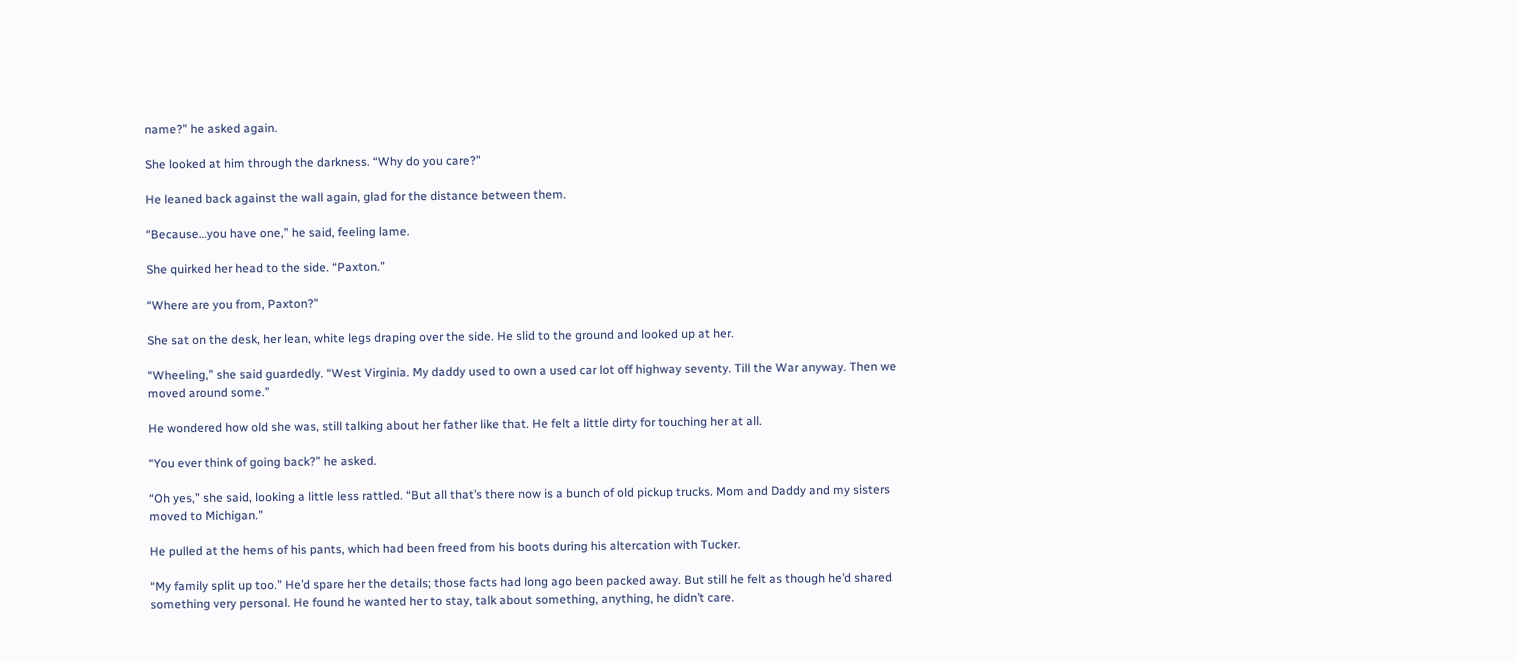name?” he asked again.

She looked at him through the darkness. “Why do you care?”

He leaned back against the wall again, glad for the distance between them.

“Because…you have one,” he said, feeling lame.

She quirked her head to the side. “Paxton.”

“Where are you from, Paxton?”

She sat on the desk, her lean, white legs draping over the side. He slid to the ground and looked up at her.

“Wheeling,” she said guardedly. “West Virginia. My daddy used to own a used car lot off highway seventy. Till the War anyway. Then we moved around some.”

He wondered how old she was, still talking about her father like that. He felt a little dirty for touching her at all.

“You ever think of going back?” he asked.

“Oh yes,” she said, looking a little less rattled. “But all that’s there now is a bunch of old pickup trucks. Mom and Daddy and my sisters moved to Michigan.”

He pulled at the hems of his pants, which had been freed from his boots during his altercation with Tucker.

“My family split up too.” He’d spare her the details; those facts had long ago been packed away. But still he felt as though he’d shared something very personal. He found he wanted her to stay, talk about something, anything, he didn’t care.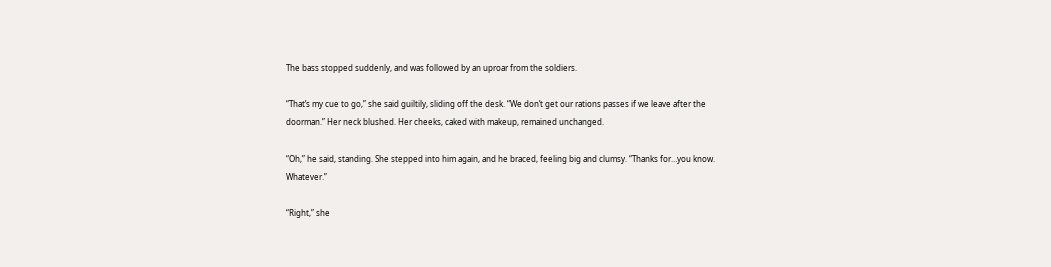The bass stopped suddenly, and was followed by an uproar from the soldiers.

“That’s my cue to go,” she said guiltily, sliding off the desk. “We don’t get our rations passes if we leave after the doorman.” Her neck blushed. Her cheeks, caked with makeup, remained unchanged.

“Oh,” he said, standing. She stepped into him again, and he braced, feeling big and clumsy. “Thanks for…you know. Whatever.”

“Right,” she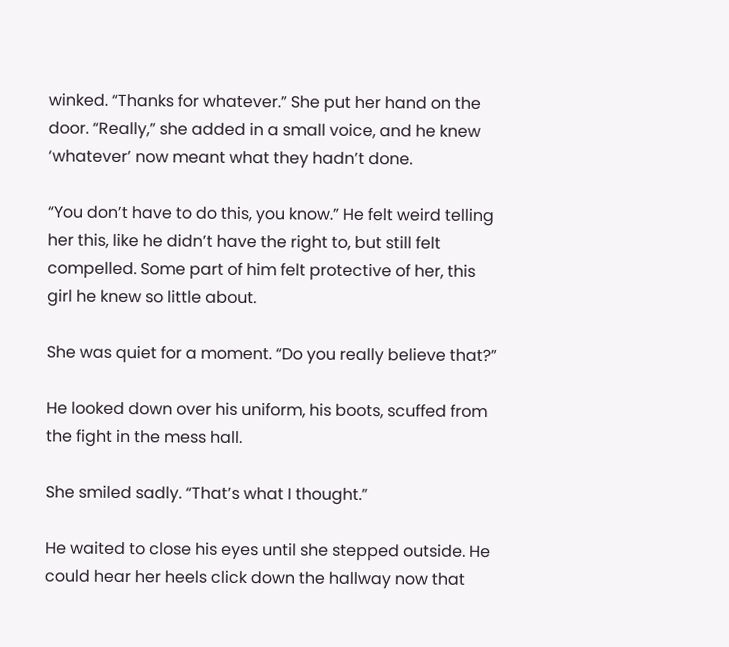winked. “Thanks for whatever.” She put her hand on the door. “Really,” she added in a small voice, and he knew ‘whatever’ now meant what they hadn’t done.

“You don’t have to do this, you know.” He felt weird telling her this, like he didn’t have the right to, but still felt compelled. Some part of him felt protective of her, this girl he knew so little about.

She was quiet for a moment. “Do you really believe that?”

He looked down over his uniform, his boots, scuffed from the fight in the mess hall.

She smiled sadly. “That’s what I thought.”

He waited to close his eyes until she stepped outside. He could hear her heels click down the hallway now that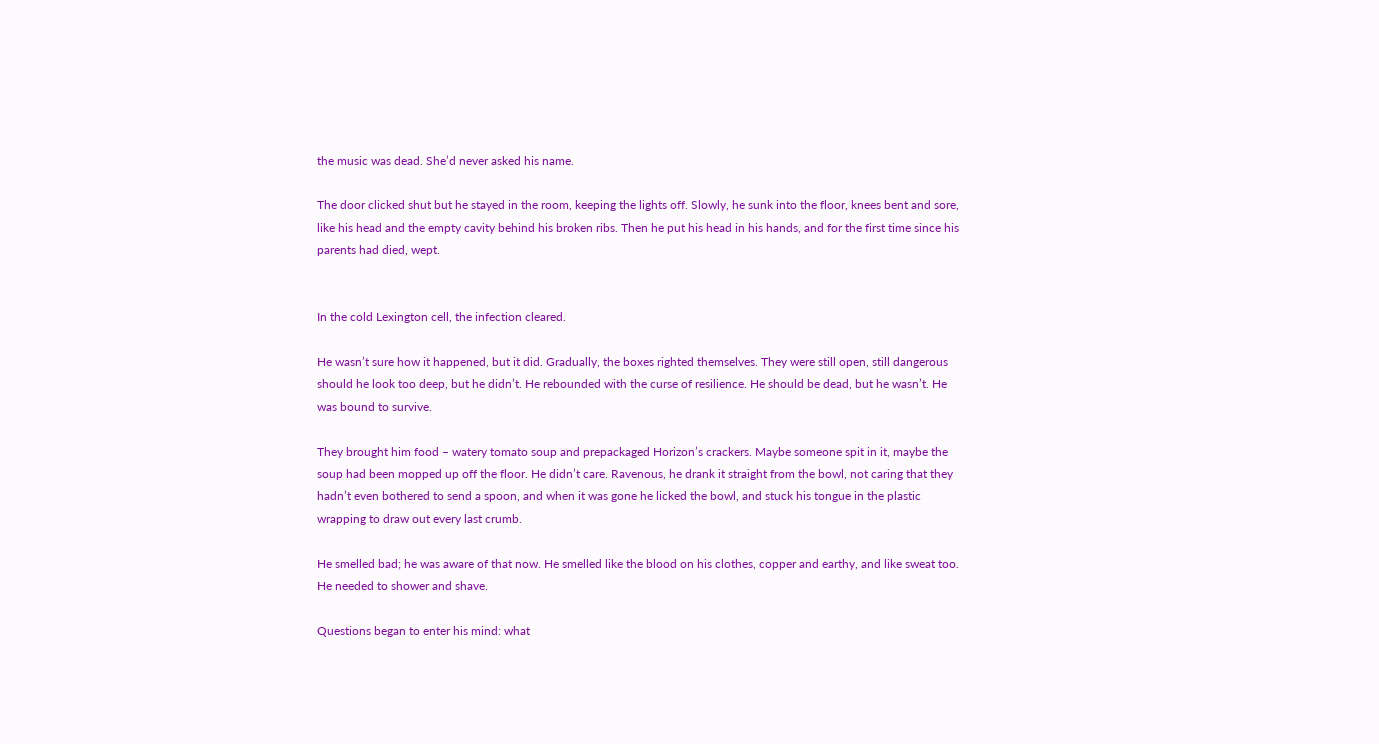the music was dead. She’d never asked his name.

The door clicked shut but he stayed in the room, keeping the lights off. Slowly, he sunk into the floor, knees bent and sore, like his head and the empty cavity behind his broken ribs. Then he put his head in his hands, and for the first time since his parents had died, wept.


In the cold Lexington cell, the infection cleared.

He wasn’t sure how it happened, but it did. Gradually, the boxes righted themselves. They were still open, still dangerous should he look too deep, but he didn’t. He rebounded with the curse of resilience. He should be dead, but he wasn’t. He was bound to survive.

They brought him food – watery tomato soup and prepackaged Horizon’s crackers. Maybe someone spit in it, maybe the soup had been mopped up off the floor. He didn’t care. Ravenous, he drank it straight from the bowl, not caring that they hadn’t even bothered to send a spoon, and when it was gone he licked the bowl, and stuck his tongue in the plastic wrapping to draw out every last crumb.

He smelled bad; he was aware of that now. He smelled like the blood on his clothes, copper and earthy, and like sweat too. He needed to shower and shave.

Questions began to enter his mind: what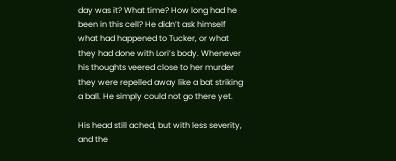day was it? What time? How long had he been in this cell? He didn’t ask himself what had happened to Tucker, or what they had done with Lori’s body. Whenever his thoughts veered close to her murder they were repelled away like a bat striking a ball. He simply could not go there yet.

His head still ached, but with less severity, and the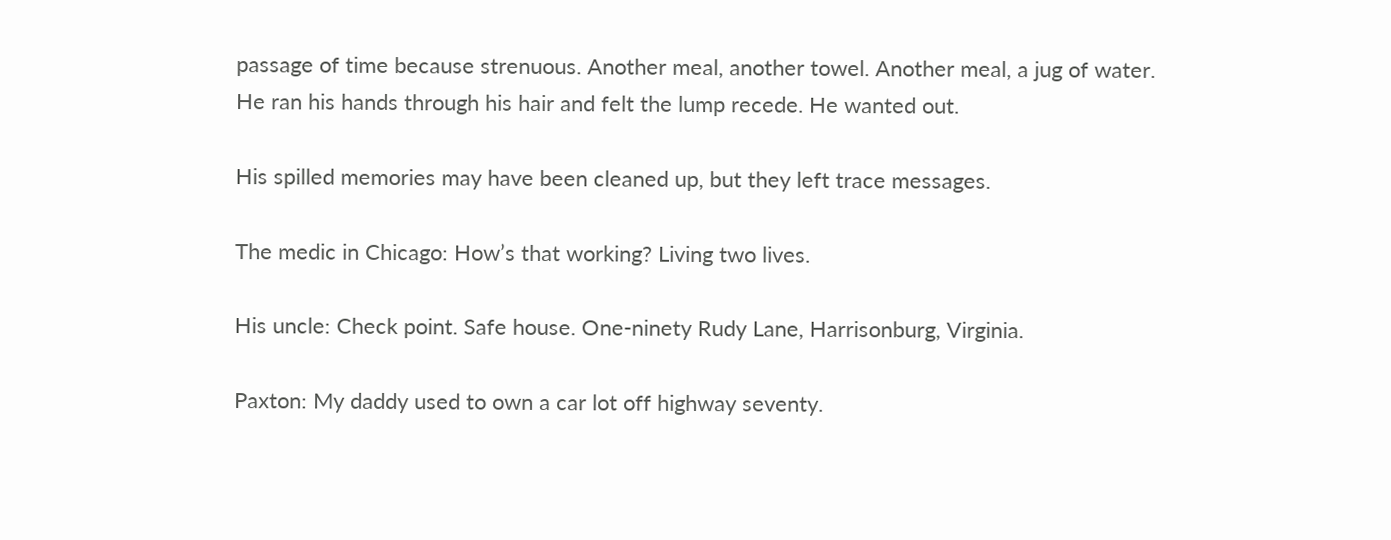passage of time because strenuous. Another meal, another towel. Another meal, a jug of water. He ran his hands through his hair and felt the lump recede. He wanted out.

His spilled memories may have been cleaned up, but they left trace messages.

The medic in Chicago: How’s that working? Living two lives.

His uncle: Check point. Safe house. One-ninety Rudy Lane, Harrisonburg, Virginia.

Paxton: My daddy used to own a car lot off highway seventy.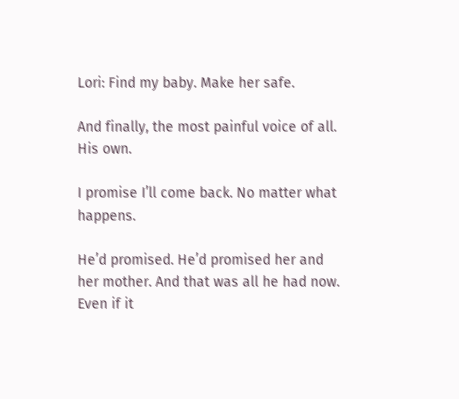Lori: Find my baby. Make her safe.

And finally, the most painful voice of all. His own.

I promise I’ll come back. No matter what happens.

He’d promised. He’d promised her and her mother. And that was all he had now. Even if it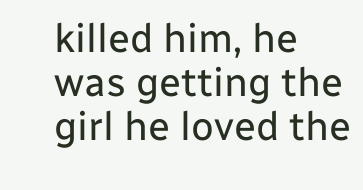killed him, he was getting the girl he loved the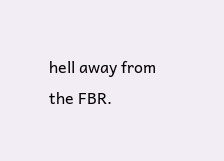hell away from the FBR.